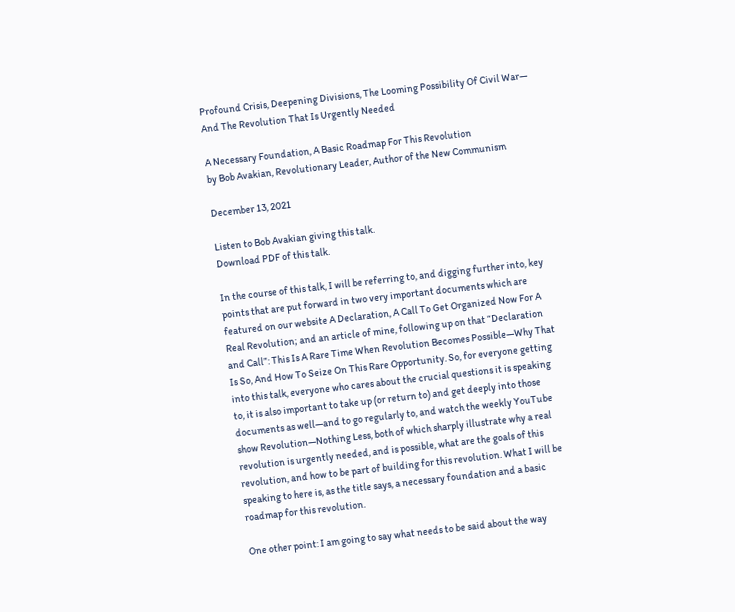Profound Crisis, Deepening Divisions, The Looming Possibility Of Civil War—
And The Revolution That Is Urgently Needed

A Necessary Foundation, A Basic Roadmap For This Revolution
by Bob Avakian, Revolutionary Leader, Author of the New Communism

December 13, 2021

Listen to Bob Avakian giving this talk.
Download PDF of this talk.

In the course of this talk, I will be referring to, and digging further into, key points that are put forward in two very important documents which are featured on our website A Declaration, A Call To Get Organized Now For A Real Revolution; and an article of mine, following up on that “Declaration and Call”: This Is A Rare Time When Revolution Becomes Possible—Why That Is So, And How To Seize On This Rare Opportunity. So, for everyone getting into this talk, everyone who cares about the crucial questions it is speaking to, it is also important to take up (or return to) and get deeply into those documents as well—and to go regularly to, and watch the weekly YouTube show Revolution—Nothing Less, both of which sharply illustrate why a real revolution is urgently needed, and is possible, what are the goals of this revolution, and how to be part of building for this revolution. What I will be speaking to here is, as the title says, a necessary foundation and a basic roadmap for this revolution.

One other point: I am going to say what needs to be said about the way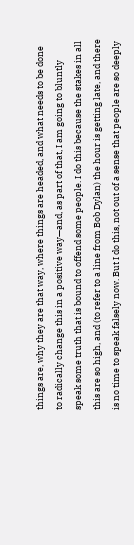things are, why they are that way, where things are headed, and what needs to be done to radically change this in a positive way—and, as part of that, I am going to bluntly speak some truth that is bound to offend some people. I do this because the stakes in all this are so high, and (to refer to a line from Bob Dylan) the hour is getting late, and there is no time to speak falsely now. But I do this, not out of a sense that people are so deeply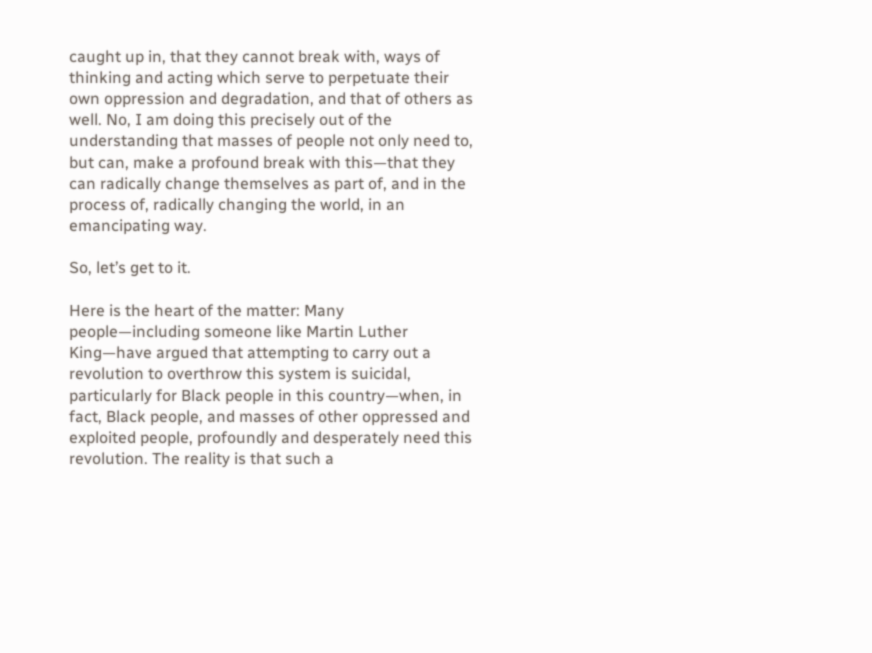caught up in, that they cannot break with, ways of thinking and acting which serve to perpetuate their own oppression and degradation, and that of others as well. No, I am doing this precisely out of the understanding that masses of people not only need to, but can, make a profound break with this—that they can radically change themselves as part of, and in the process of, radically changing the world, in an emancipating way.

So, let’s get to it.

Here is the heart of the matter: Many people—including someone like Martin Luther King—have argued that attempting to carry out a revolution to overthrow this system is suicidal, particularly for Black people in this country—when, in fact, Black people, and masses of other oppressed and exploited people, profoundly and desperately need this revolution. The reality is that such a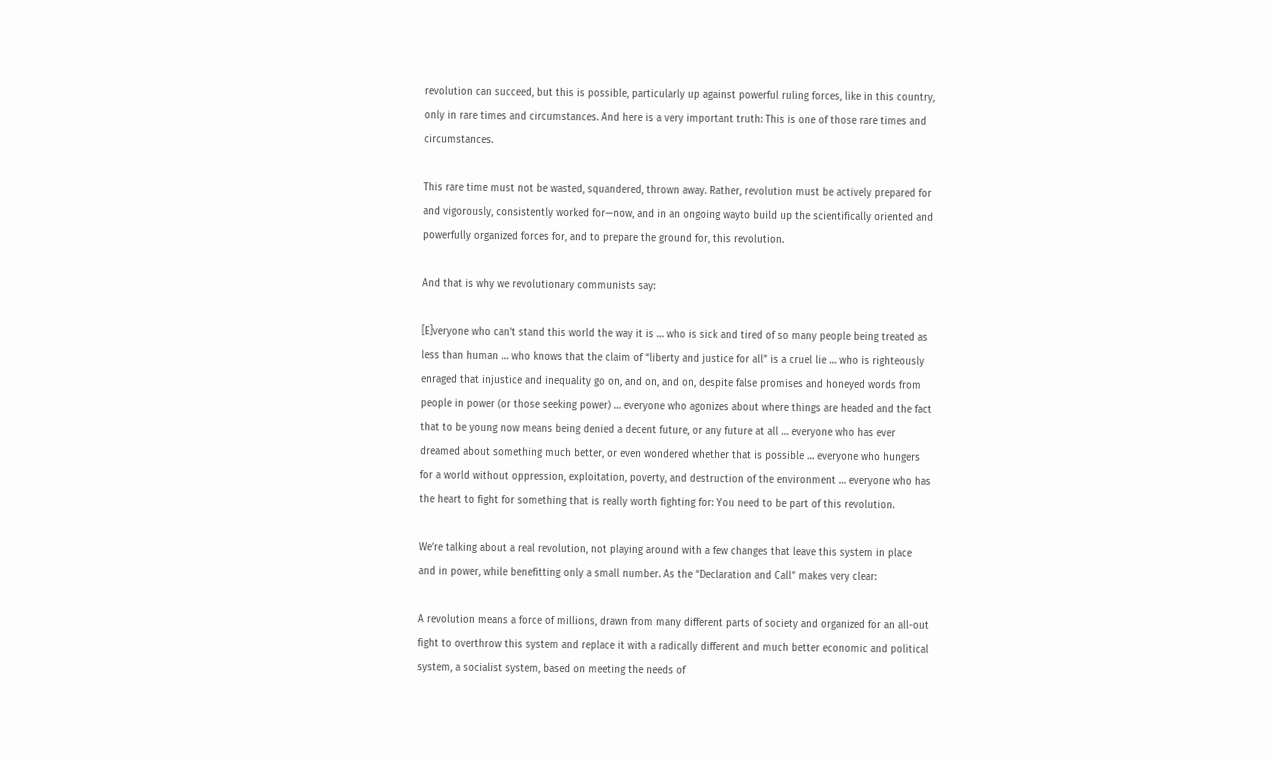revolution can succeed, but this is possible, particularly up against powerful ruling forces, like in this country, only in rare times and circumstances. And here is a very important truth: This is one of those rare times and circumstances.

This rare time must not be wasted, squandered, thrown away. Rather, revolution must be actively prepared for and vigorously, consistently worked for—now, and in an ongoing wayto build up the scientifically oriented and powerfully organized forces for, and to prepare the ground for, this revolution.

And that is why we revolutionary communists say:

[E]veryone who can’t stand this world the way it is … who is sick and tired of so many people being treated as less than human … who knows that the claim of “liberty and justice for all” is a cruel lie … who is righteously enraged that injustice and inequality go on, and on, and on, despite false promises and honeyed words from people in power (or those seeking power) … everyone who agonizes about where things are headed and the fact that to be young now means being denied a decent future, or any future at all … everyone who has ever dreamed about something much better, or even wondered whether that is possible … everyone who hungers for a world without oppression, exploitation, poverty, and destruction of the environment … everyone who has the heart to fight for something that is really worth fighting for: You need to be part of this revolution.

We’re talking about a real revolution, not playing around with a few changes that leave this system in place and in power, while benefitting only a small number. As the “Declaration and Call” makes very clear:

A revolution means a force of millions, drawn from many different parts of society and organized for an all-out fight to overthrow this system and replace it with a radically different and much better economic and political system, a socialist system, based on meeting the needs of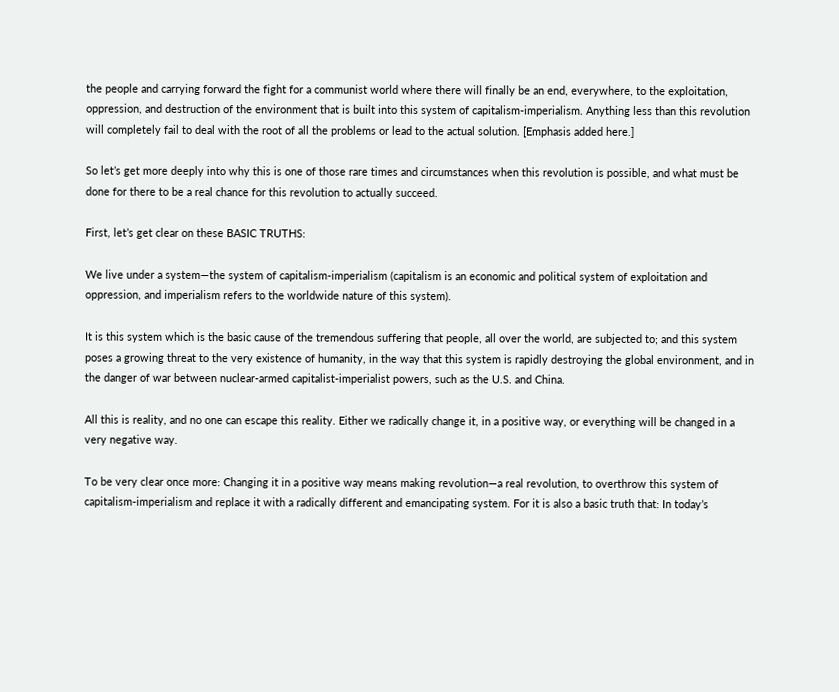the people and carrying forward the fight for a communist world where there will finally be an end, everywhere, to the exploitation, oppression, and destruction of the environment that is built into this system of capitalism-imperialism. Anything less than this revolution will completely fail to deal with the root of all the problems or lead to the actual solution. [Emphasis added here.]

So let’s get more deeply into why this is one of those rare times and circumstances when this revolution is possible, and what must be done for there to be a real chance for this revolution to actually succeed.

First, let’s get clear on these BASIC TRUTHS:

We live under a system—the system of capitalism-imperialism (capitalism is an economic and political system of exploitation and oppression, and imperialism refers to the worldwide nature of this system).

It is this system which is the basic cause of the tremendous suffering that people, all over the world, are subjected to; and this system poses a growing threat to the very existence of humanity, in the way that this system is rapidly destroying the global environment, and in the danger of war between nuclear-armed capitalist-imperialist powers, such as the U.S. and China.

All this is reality, and no one can escape this reality. Either we radically change it, in a positive way, or everything will be changed in a very negative way.

To be very clear once more: Changing it in a positive way means making revolution—a real revolution, to overthrow this system of capitalism-imperialism and replace it with a radically different and emancipating system. For it is also a basic truth that: In today’s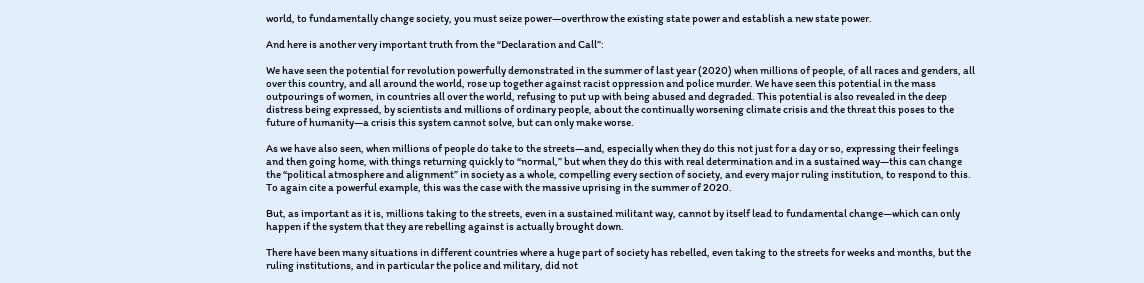world, to fundamentally change society, you must seize power—overthrow the existing state power and establish a new state power.

And here is another very important truth from the “Declaration and Call”:

We have seen the potential for revolution powerfully demonstrated in the summer of last year (2020) when millions of people, of all races and genders, all over this country, and all around the world, rose up together against racist oppression and police murder. We have seen this potential in the mass outpourings of women, in countries all over the world, refusing to put up with being abused and degraded. This potential is also revealed in the deep distress being expressed, by scientists and millions of ordinary people, about the continually worsening climate crisis and the threat this poses to the future of humanity—a crisis this system cannot solve, but can only make worse.

As we have also seen, when millions of people do take to the streets—and, especially when they do this not just for a day or so, expressing their feelings and then going home, with things returning quickly to “normal,” but when they do this with real determination and in a sustained way—this can change the “political atmosphere and alignment” in society as a whole, compelling every section of society, and every major ruling institution, to respond to this. To again cite a powerful example, this was the case with the massive uprising in the summer of 2020.

But, as important as it is, millions taking to the streets, even in a sustained militant way, cannot by itself lead to fundamental change—which can only happen if the system that they are rebelling against is actually brought down.

There have been many situations in different countries where a huge part of society has rebelled, even taking to the streets for weeks and months, but the ruling institutions, and in particular the police and military, did not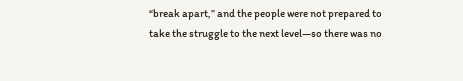“break apart,” and the people were not prepared to take the struggle to the next level—so there was no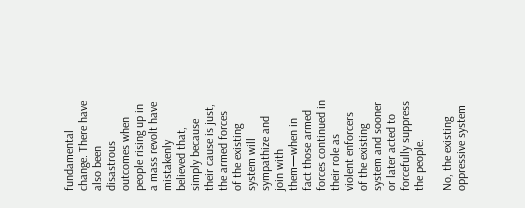fundamental change. There have also been disastrous outcomes when people rising up in a mass revolt have mistakenly believed that, simply because their cause is just, the armed forces of the existing system will sympathize and join with them—when in fact those armed forces continued in their role as violent enforcers of the existing system and sooner or later acted to forcefully suppress the people.

No, the existing oppressive system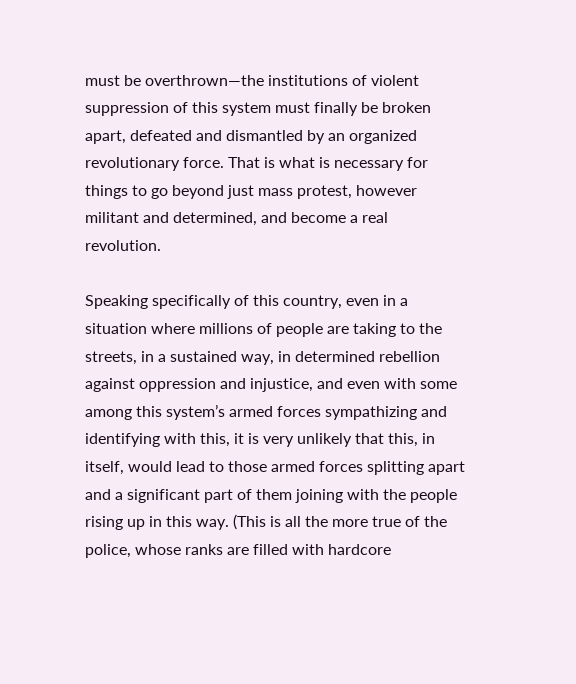must be overthrown—the institutions of violent suppression of this system must finally be broken apart, defeated and dismantled by an organized revolutionary force. That is what is necessary for things to go beyond just mass protest, however militant and determined, and become a real revolution.

Speaking specifically of this country, even in a situation where millions of people are taking to the streets, in a sustained way, in determined rebellion against oppression and injustice, and even with some among this system’s armed forces sympathizing and identifying with this, it is very unlikely that this, in itself, would lead to those armed forces splitting apart and a significant part of them joining with the people rising up in this way. (This is all the more true of the police, whose ranks are filled with hardcore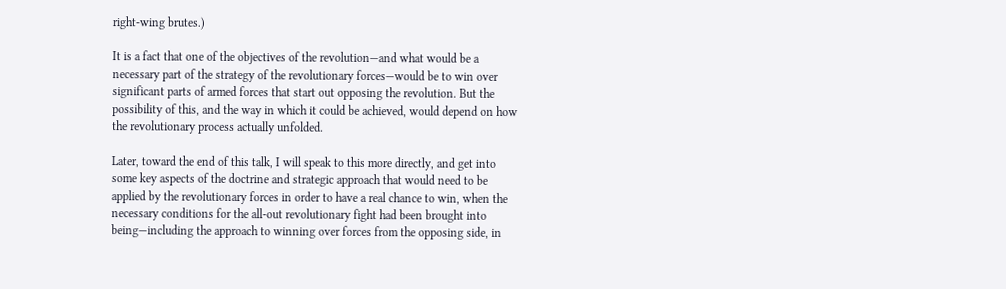right-wing brutes.)

It is a fact that one of the objectives of the revolution—and what would be a necessary part of the strategy of the revolutionary forces—would be to win over significant parts of armed forces that start out opposing the revolution. But the possibility of this, and the way in which it could be achieved, would depend on how the revolutionary process actually unfolded.

Later, toward the end of this talk, I will speak to this more directly, and get into some key aspects of the doctrine and strategic approach that would need to be applied by the revolutionary forces in order to have a real chance to win, when the necessary conditions for the all-out revolutionary fight had been brought into being—including the approach to winning over forces from the opposing side, in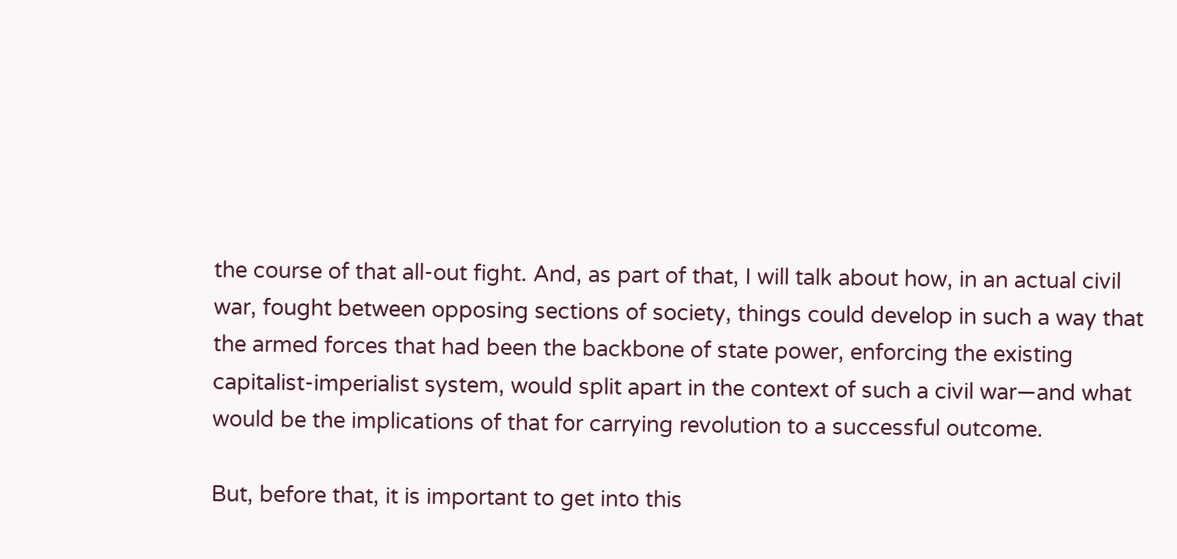the course of that all-out fight. And, as part of that, I will talk about how, in an actual civil war, fought between opposing sections of society, things could develop in such a way that the armed forces that had been the backbone of state power, enforcing the existing capitalist-imperialist system, would split apart in the context of such a civil war—and what would be the implications of that for carrying revolution to a successful outcome.

But, before that, it is important to get into this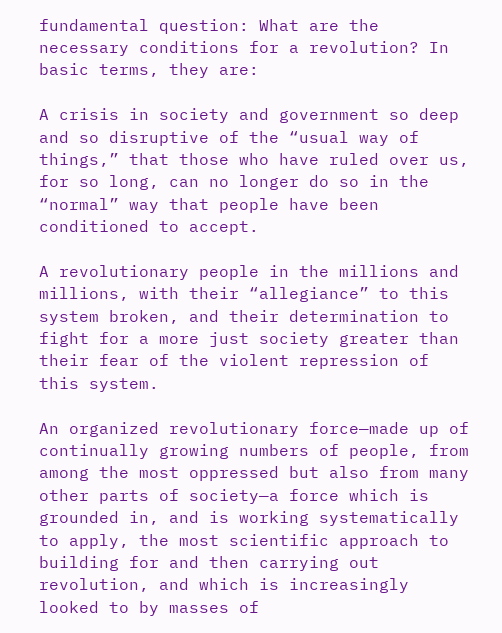fundamental question: What are the necessary conditions for a revolution? In basic terms, they are:

A crisis in society and government so deep and so disruptive of the “usual way of things,” that those who have ruled over us, for so long, can no longer do so in the “normal” way that people have been conditioned to accept.

A revolutionary people in the millions and millions, with their “allegiance” to this system broken, and their determination to fight for a more just society greater than their fear of the violent repression of this system.

An organized revolutionary force—made up of continually growing numbers of people, from among the most oppressed but also from many other parts of society—a force which is grounded in, and is working systematically to apply, the most scientific approach to building for and then carrying out revolution, and which is increasingly looked to by masses of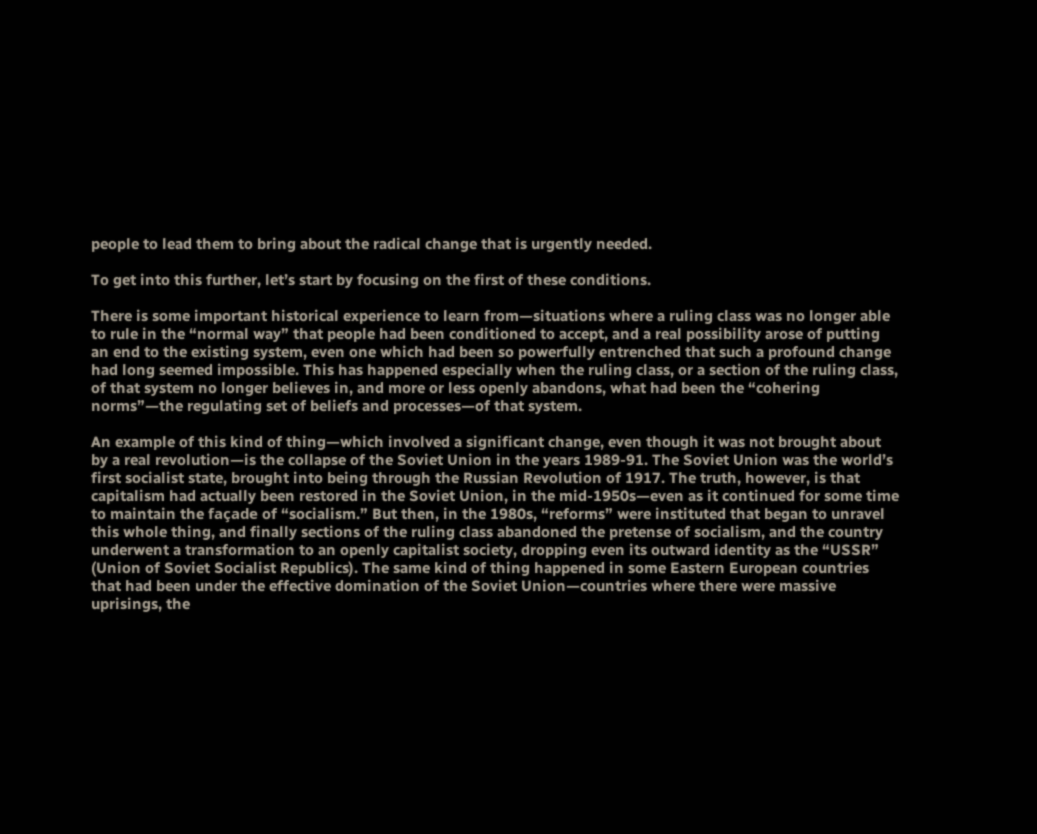people to lead them to bring about the radical change that is urgently needed.

To get into this further, let’s start by focusing on the first of these conditions.

There is some important historical experience to learn from—situations where a ruling class was no longer able to rule in the “normal way” that people had been conditioned to accept, and a real possibility arose of putting an end to the existing system, even one which had been so powerfully entrenched that such a profound change had long seemed impossible. This has happened especially when the ruling class, or a section of the ruling class, of that system no longer believes in, and more or less openly abandons, what had been the “cohering norms”—the regulating set of beliefs and processes—of that system.

An example of this kind of thing—which involved a significant change, even though it was not brought about by a real revolution—is the collapse of the Soviet Union in the years 1989-91. The Soviet Union was the world’s first socialist state, brought into being through the Russian Revolution of 1917. The truth, however, is that capitalism had actually been restored in the Soviet Union, in the mid-1950s—even as it continued for some time to maintain the façade of “socialism.” But then, in the 1980s, “reforms” were instituted that began to unravel this whole thing, and finally sections of the ruling class abandoned the pretense of socialism, and the country underwent a transformation to an openly capitalist society, dropping even its outward identity as the “USSR” (Union of Soviet Socialist Republics). The same kind of thing happened in some Eastern European countries that had been under the effective domination of the Soviet Union—countries where there were massive uprisings, the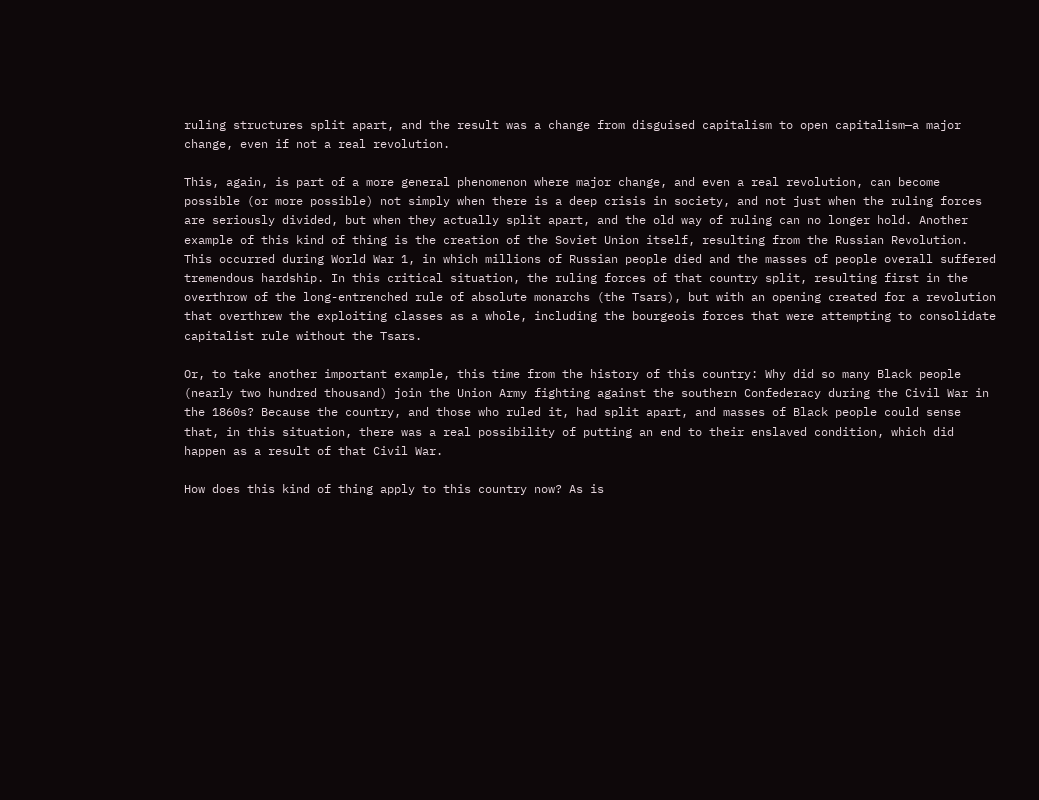ruling structures split apart, and the result was a change from disguised capitalism to open capitalism—a major change, even if not a real revolution.

This, again, is part of a more general phenomenon where major change, and even a real revolution, can become possible (or more possible) not simply when there is a deep crisis in society, and not just when the ruling forces are seriously divided, but when they actually split apart, and the old way of ruling can no longer hold. Another example of this kind of thing is the creation of the Soviet Union itself, resulting from the Russian Revolution. This occurred during World War 1, in which millions of Russian people died and the masses of people overall suffered tremendous hardship. In this critical situation, the ruling forces of that country split, resulting first in the overthrow of the long-entrenched rule of absolute monarchs (the Tsars), but with an opening created for a revolution that overthrew the exploiting classes as a whole, including the bourgeois forces that were attempting to consolidate capitalist rule without the Tsars.

Or, to take another important example, this time from the history of this country: Why did so many Black people (nearly two hundred thousand) join the Union Army fighting against the southern Confederacy during the Civil War in the 1860s? Because the country, and those who ruled it, had split apart, and masses of Black people could sense that, in this situation, there was a real possibility of putting an end to their enslaved condition, which did happen as a result of that Civil War.

How does this kind of thing apply to this country now? As is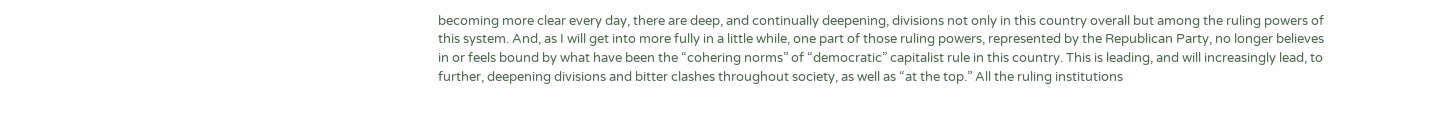becoming more clear every day, there are deep, and continually deepening, divisions not only in this country overall but among the ruling powers of this system. And, as I will get into more fully in a little while, one part of those ruling powers, represented by the Republican Party, no longer believes in or feels bound by what have been the “cohering norms” of “democratic” capitalist rule in this country. This is leading, and will increasingly lead, to further, deepening divisions and bitter clashes throughout society, as well as “at the top.” All the ruling institutions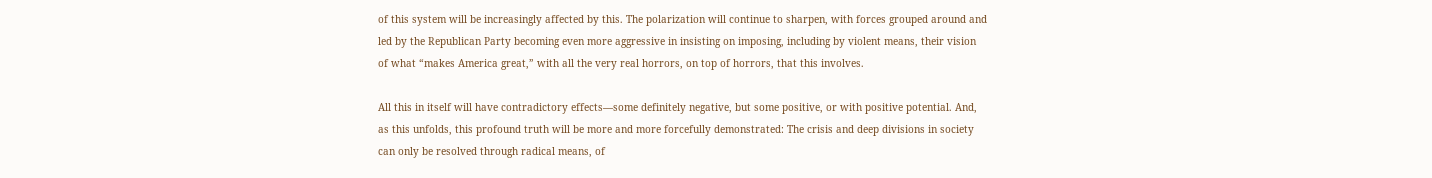of this system will be increasingly affected by this. The polarization will continue to sharpen, with forces grouped around and led by the Republican Party becoming even more aggressive in insisting on imposing, including by violent means, their vision of what “makes America great,” with all the very real horrors, on top of horrors, that this involves.

All this in itself will have contradictory effects—some definitely negative, but some positive, or with positive potential. And, as this unfolds, this profound truth will be more and more forcefully demonstrated: The crisis and deep divisions in society can only be resolved through radical means, of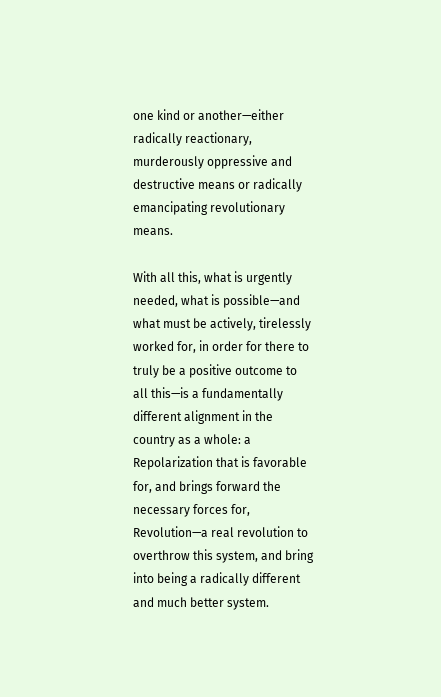one kind or another—either radically reactionary, murderously oppressive and destructive means or radically emancipating revolutionary means.

With all this, what is urgently needed, what is possible—and what must be actively, tirelessly worked for, in order for there to truly be a positive outcome to all this—is a fundamentally different alignment in the country as a whole: a Repolarization that is favorable for, and brings forward the necessary forces for, Revolution—a real revolution to overthrow this system, and bring into being a radically different and much better system.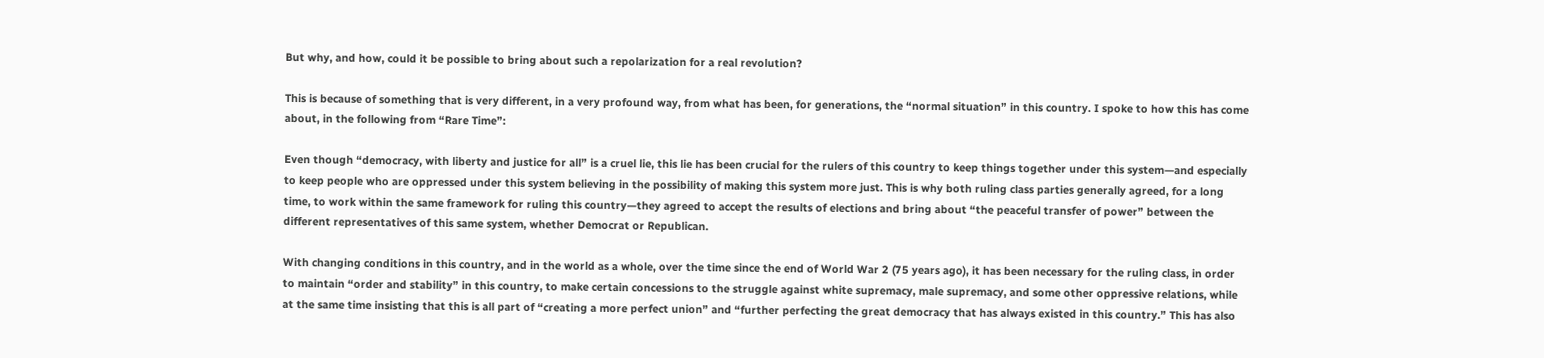But why, and how, could it be possible to bring about such a repolarization for a real revolution?

This is because of something that is very different, in a very profound way, from what has been, for generations, the “normal situation” in this country. I spoke to how this has come about, in the following from “Rare Time”:

Even though “democracy, with liberty and justice for all” is a cruel lie, this lie has been crucial for the rulers of this country to keep things together under this system—and especially to keep people who are oppressed under this system believing in the possibility of making this system more just. This is why both ruling class parties generally agreed, for a long time, to work within the same framework for ruling this country—they agreed to accept the results of elections and bring about “the peaceful transfer of power” between the different representatives of this same system, whether Democrat or Republican.

With changing conditions in this country, and in the world as a whole, over the time since the end of World War 2 (75 years ago), it has been necessary for the ruling class, in order to maintain “order and stability” in this country, to make certain concessions to the struggle against white supremacy, male supremacy, and some other oppressive relations, while at the same time insisting that this is all part of “creating a more perfect union” and “further perfecting the great democracy that has always existed in this country.” This has also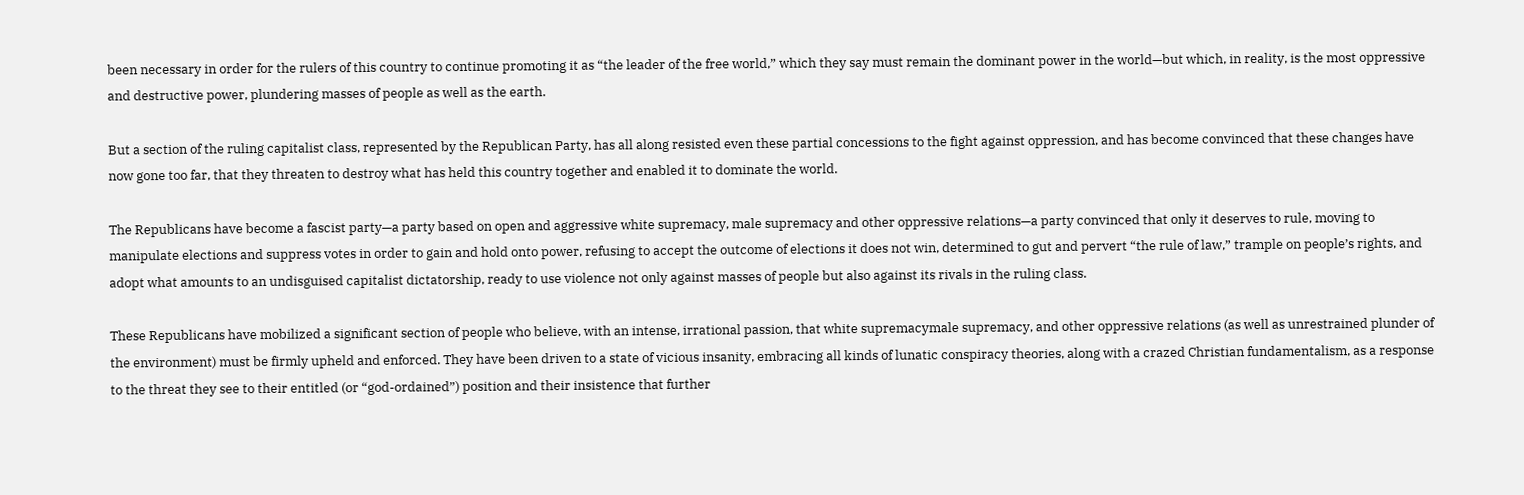been necessary in order for the rulers of this country to continue promoting it as “the leader of the free world,” which they say must remain the dominant power in the world—but which, in reality, is the most oppressive and destructive power, plundering masses of people as well as the earth.

But a section of the ruling capitalist class, represented by the Republican Party, has all along resisted even these partial concessions to the fight against oppression, and has become convinced that these changes have now gone too far, that they threaten to destroy what has held this country together and enabled it to dominate the world.

The Republicans have become a fascist party—a party based on open and aggressive white supremacy, male supremacy and other oppressive relations—a party convinced that only it deserves to rule, moving to manipulate elections and suppress votes in order to gain and hold onto power, refusing to accept the outcome of elections it does not win, determined to gut and pervert “the rule of law,” trample on people’s rights, and adopt what amounts to an undisguised capitalist dictatorship, ready to use violence not only against masses of people but also against its rivals in the ruling class.

These Republicans have mobilized a significant section of people who believe, with an intense, irrational passion, that white supremacymale supremacy, and other oppressive relations (as well as unrestrained plunder of the environment) must be firmly upheld and enforced. They have been driven to a state of vicious insanity, embracing all kinds of lunatic conspiracy theories, along with a crazed Christian fundamentalism, as a response to the threat they see to their entitled (or “god-ordained”) position and their insistence that further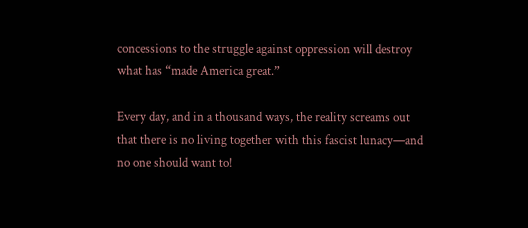concessions to the struggle against oppression will destroy what has “made America great.”

Every day, and in a thousand ways, the reality screams out that there is no living together with this fascist lunacy—and no one should want to!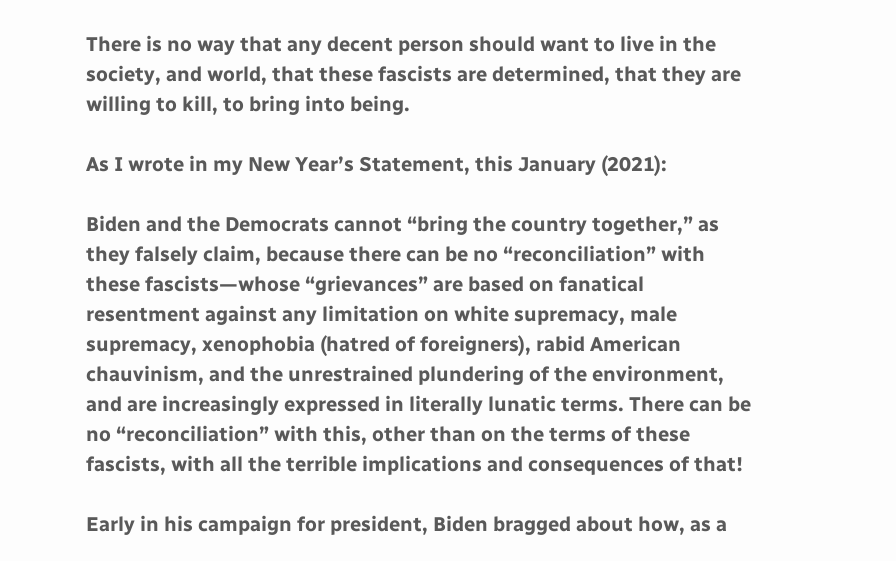There is no way that any decent person should want to live in the society, and world, that these fascists are determined, that they are willing to kill, to bring into being.

As I wrote in my New Year’s Statement, this January (2021):

Biden and the Democrats cannot “bring the country together,” as they falsely claim, because there can be no “reconciliation” with these fascists—whose “grievances” are based on fanatical resentment against any limitation on white supremacy, male supremacy, xenophobia (hatred of foreigners), rabid American chauvinism, and the unrestrained plundering of the environment, and are increasingly expressed in literally lunatic terms. There can be no “reconciliation” with this, other than on the terms of these fascists, with all the terrible implications and consequences of that!

Early in his campaign for president, Biden bragged about how, as a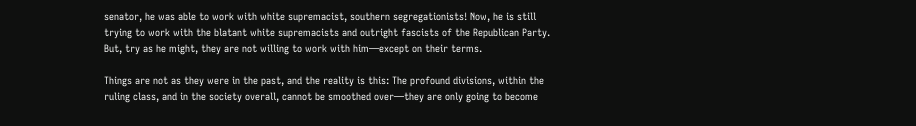senator, he was able to work with white supremacist, southern segregationists! Now, he is still trying to work with the blatant white supremacists and outright fascists of the Republican Party. But, try as he might, they are not willing to work with him—except on their terms.

Things are not as they were in the past, and the reality is this: The profound divisions, within the ruling class, and in the society overall, cannot be smoothed over—they are only going to become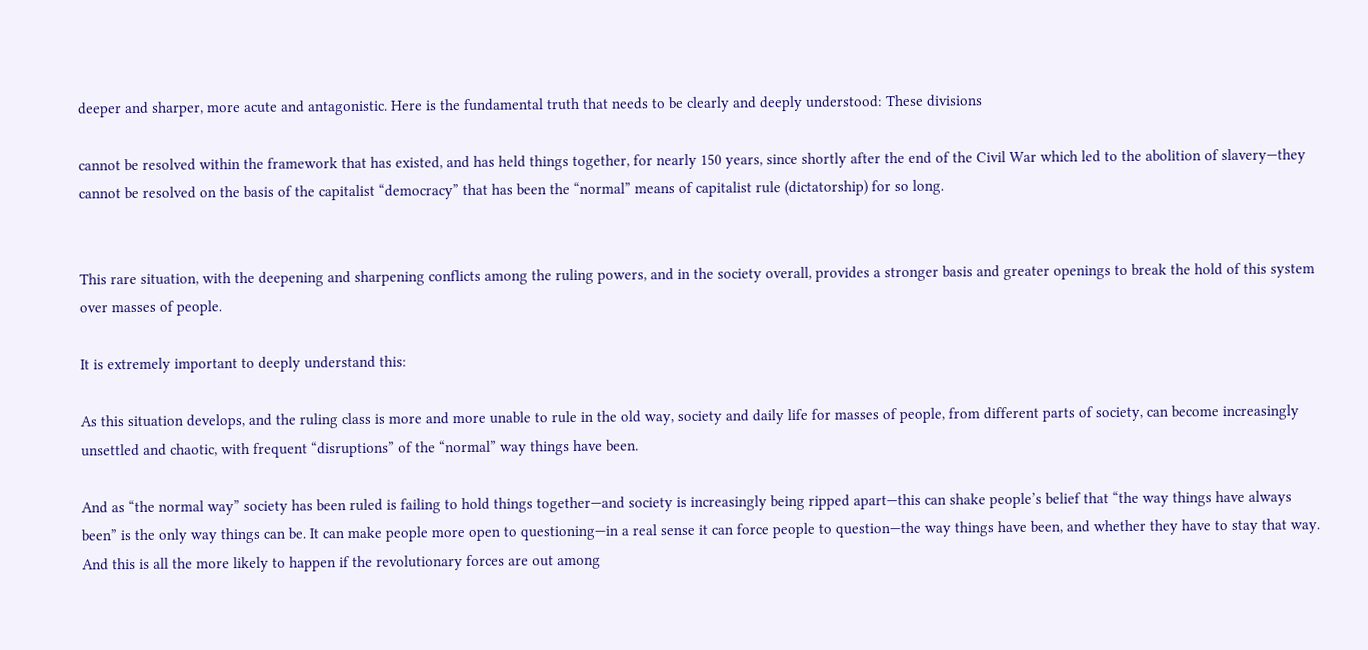deeper and sharper, more acute and antagonistic. Here is the fundamental truth that needs to be clearly and deeply understood: These divisions

cannot be resolved within the framework that has existed, and has held things together, for nearly 150 years, since shortly after the end of the Civil War which led to the abolition of slavery—they cannot be resolved on the basis of the capitalist “democracy” that has been the “normal” means of capitalist rule (dictatorship) for so long.


This rare situation, with the deepening and sharpening conflicts among the ruling powers, and in the society overall, provides a stronger basis and greater openings to break the hold of this system over masses of people.

It is extremely important to deeply understand this:

As this situation develops, and the ruling class is more and more unable to rule in the old way, society and daily life for masses of people, from different parts of society, can become increasingly unsettled and chaotic, with frequent “disruptions” of the “normal” way things have been.

And as “the normal way” society has been ruled is failing to hold things together—and society is increasingly being ripped apart—this can shake people’s belief that “the way things have always been” is the only way things can be. It can make people more open to questioning—in a real sense it can force people to question—the way things have been, and whether they have to stay that way. And this is all the more likely to happen if the revolutionary forces are out among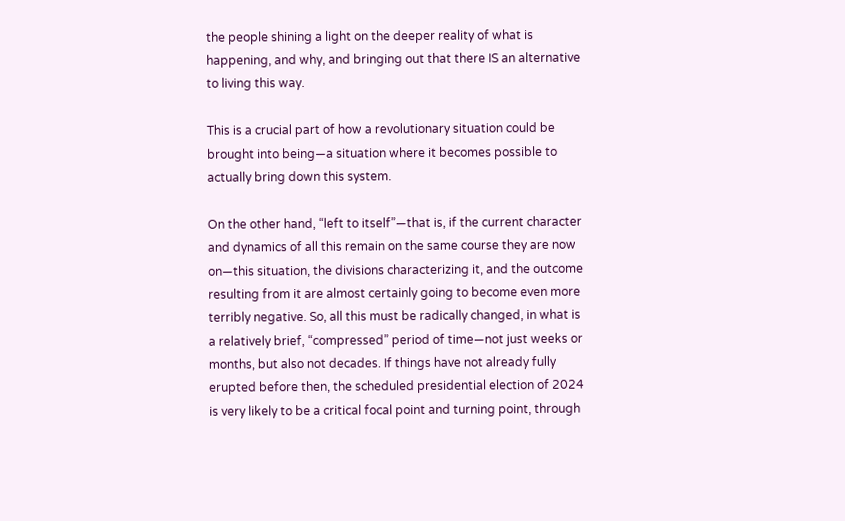the people shining a light on the deeper reality of what is happening, and why, and bringing out that there IS an alternative to living this way.

This is a crucial part of how a revolutionary situation could be brought into being—a situation where it becomes possible to actually bring down this system.

On the other hand, “left to itself”—that is, if the current character and dynamics of all this remain on the same course they are now on—this situation, the divisions characterizing it, and the outcome resulting from it are almost certainly going to become even more terribly negative. So, all this must be radically changed, in what is a relatively brief, “compressed” period of time—not just weeks or months, but also not decades. If things have not already fully erupted before then, the scheduled presidential election of 2024 is very likely to be a critical focal point and turning point, through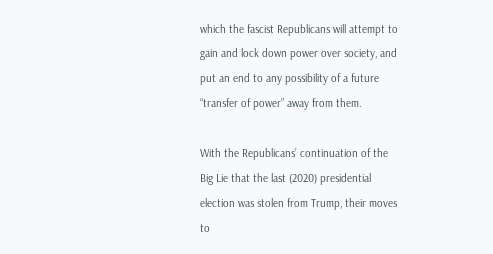which the fascist Republicans will attempt to gain and lock down power over society, and put an end to any possibility of a future “transfer of power” away from them.

With the Republicans’ continuation of the Big Lie that the last (2020) presidential election was stolen from Trump, their moves to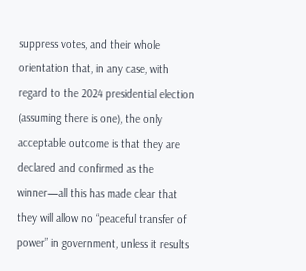suppress votes, and their whole orientation that, in any case, with regard to the 2024 presidential election (assuming there is one), the only acceptable outcome is that they are declared and confirmed as the winner—all this has made clear that they will allow no “peaceful transfer of power” in government, unless it results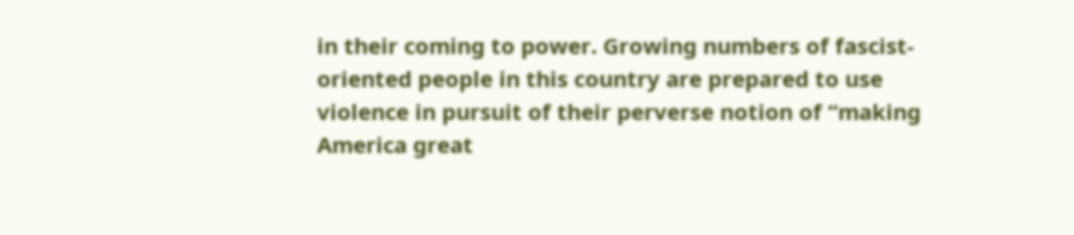in their coming to power. Growing numbers of fascist-oriented people in this country are prepared to use violence in pursuit of their perverse notion of “making America great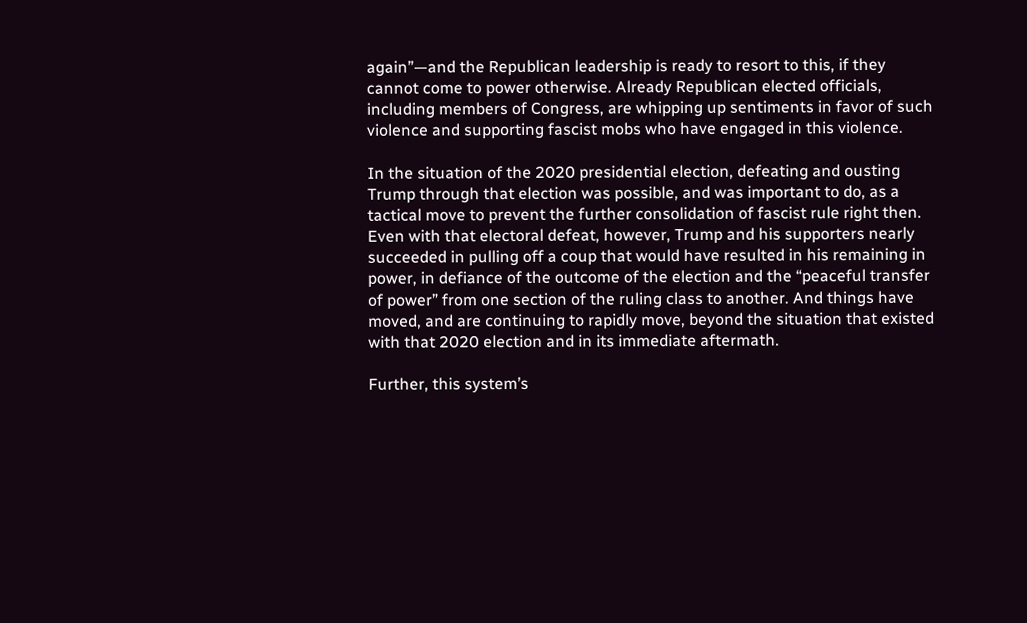again”—and the Republican leadership is ready to resort to this, if they cannot come to power otherwise. Already Republican elected officials, including members of Congress, are whipping up sentiments in favor of such violence and supporting fascist mobs who have engaged in this violence.

In the situation of the 2020 presidential election, defeating and ousting Trump through that election was possible, and was important to do, as a tactical move to prevent the further consolidation of fascist rule right then. Even with that electoral defeat, however, Trump and his supporters nearly succeeded in pulling off a coup that would have resulted in his remaining in power, in defiance of the outcome of the election and the “peaceful transfer of power” from one section of the ruling class to another. And things have moved, and are continuing to rapidly move, beyond the situation that existed with that 2020 election and in its immediate aftermath.

Further, this system’s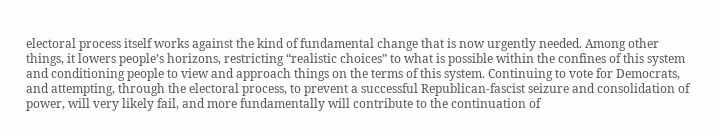electoral process itself works against the kind of fundamental change that is now urgently needed. Among other things, it lowers people’s horizons, restricting “realistic choices” to what is possible within the confines of this system and conditioning people to view and approach things on the terms of this system. Continuing to vote for Democrats, and attempting, through the electoral process, to prevent a successful Republican-fascist seizure and consolidation of power, will very likely fail, and more fundamentally will contribute to the continuation of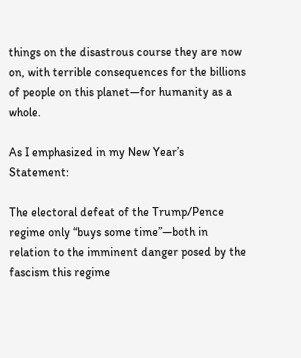things on the disastrous course they are now on, with terrible consequences for the billions of people on this planet—for humanity as a whole.

As I emphasized in my New Year’s Statement:

The electoral defeat of the Trump/Pence regime only “buys some time”—both in relation to the imminent danger posed by the fascism this regime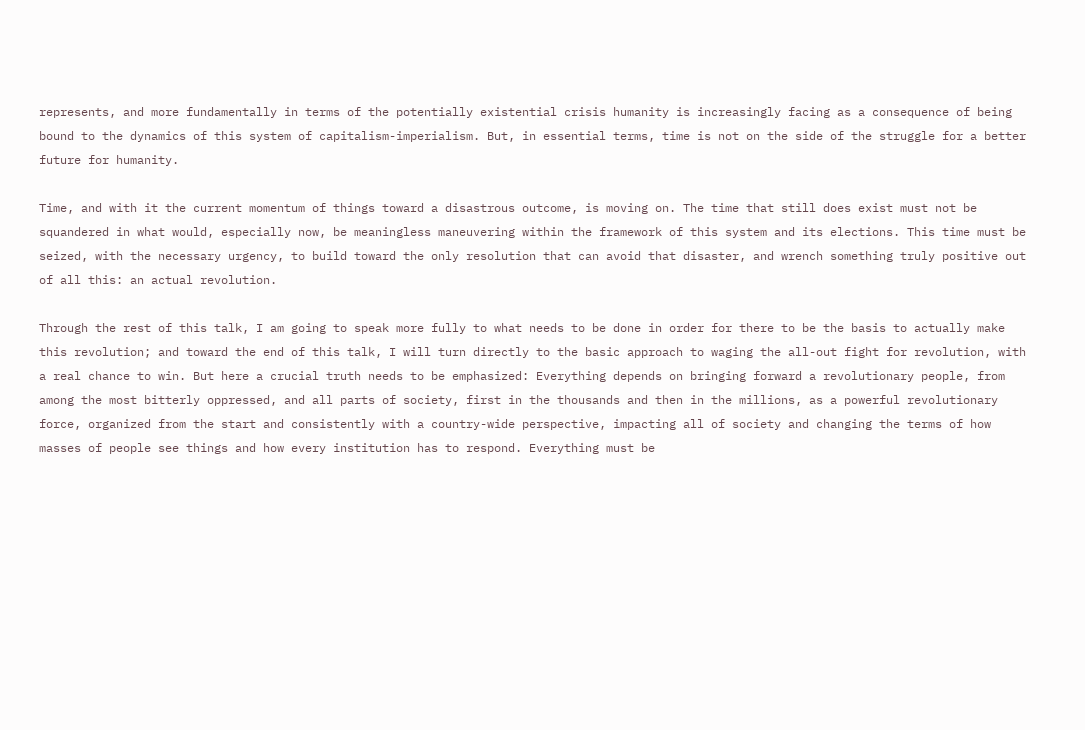represents, and more fundamentally in terms of the potentially existential crisis humanity is increasingly facing as a consequence of being bound to the dynamics of this system of capitalism-imperialism. But, in essential terms, time is not on the side of the struggle for a better future for humanity.

Time, and with it the current momentum of things toward a disastrous outcome, is moving on. The time that still does exist must not be squandered in what would, especially now, be meaningless maneuvering within the framework of this system and its elections. This time must be seized, with the necessary urgency, to build toward the only resolution that can avoid that disaster, and wrench something truly positive out of all this: an actual revolution.

Through the rest of this talk, I am going to speak more fully to what needs to be done in order for there to be the basis to actually make this revolution; and toward the end of this talk, I will turn directly to the basic approach to waging the all-out fight for revolution, with a real chance to win. But here a crucial truth needs to be emphasized: Everything depends on bringing forward a revolutionary people, from among the most bitterly oppressed, and all parts of society, first in the thousands and then in the millions, as a powerful revolutionary force, organized from the start and consistently with a country-wide perspective, impacting all of society and changing the terms of how masses of people see things and how every institution has to respond. Everything must be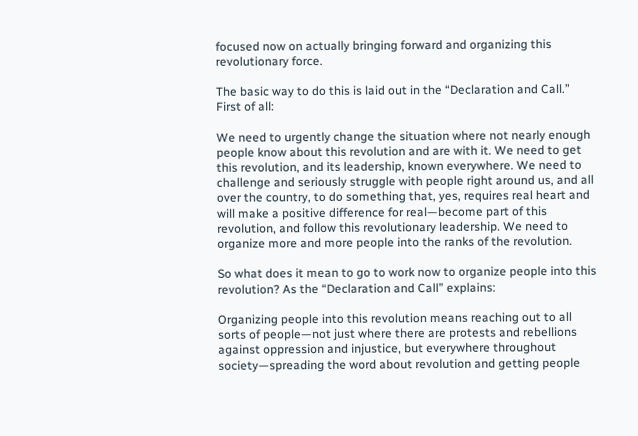focused now on actually bringing forward and organizing this revolutionary force.

The basic way to do this is laid out in the “Declaration and Call.” First of all:

We need to urgently change the situation where not nearly enough people know about this revolution and are with it. We need to get this revolution, and its leadership, known everywhere. We need to challenge and seriously struggle with people right around us, and all over the country, to do something that, yes, requires real heart and will make a positive difference for real—become part of this revolution, and follow this revolutionary leadership. We need to organize more and more people into the ranks of the revolution.

So what does it mean to go to work now to organize people into this revolution? As the “Declaration and Call” explains:

Organizing people into this revolution means reaching out to all sorts of people—not just where there are protests and rebellions against oppression and injustice, but everywhere throughout society—spreading the word about revolution and getting people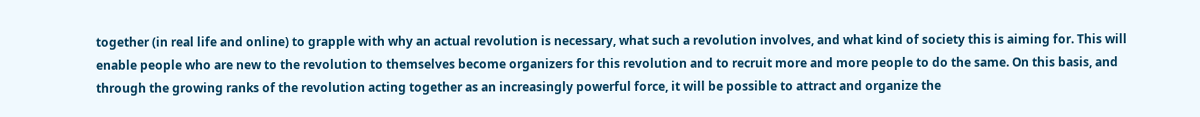together (in real life and online) to grapple with why an actual revolution is necessary, what such a revolution involves, and what kind of society this is aiming for. This will enable people who are new to the revolution to themselves become organizers for this revolution and to recruit more and more people to do the same. On this basis, and through the growing ranks of the revolution acting together as an increasingly powerful force, it will be possible to attract and organize the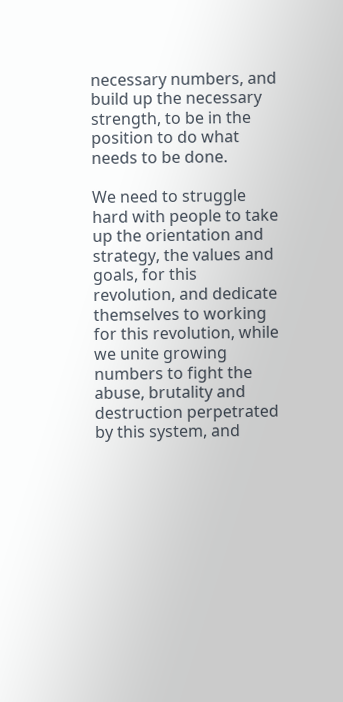necessary numbers, and build up the necessary strength, to be in the position to do what needs to be done.

We need to struggle hard with people to take up the orientation and strategy, the values and goals, for this revolution, and dedicate themselves to working for this revolution, while we unite growing numbers to fight the abuse, brutality and destruction perpetrated by this system, and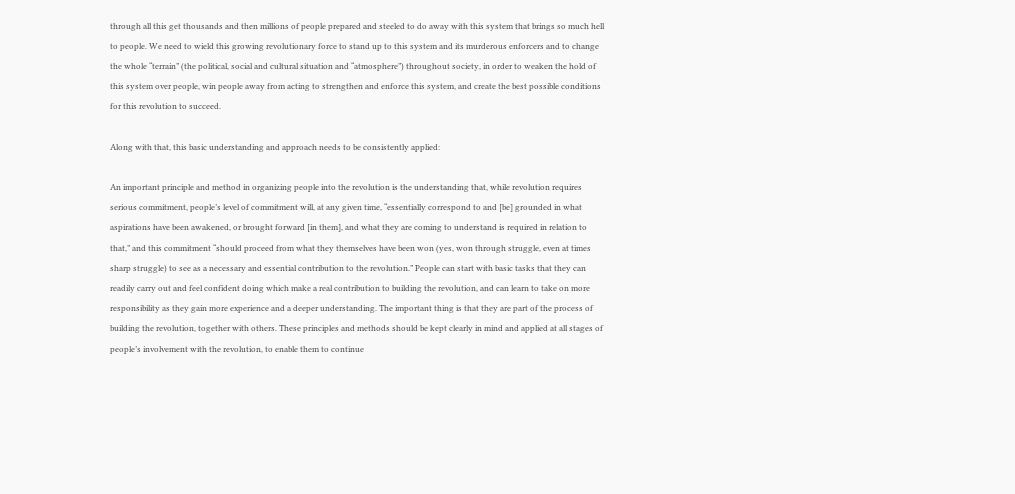through all this get thousands and then millions of people prepared and steeled to do away with this system that brings so much hell to people. We need to wield this growing revolutionary force to stand up to this system and its murderous enforcers and to change the whole “terrain” (the political, social and cultural situation and “atmosphere”) throughout society, in order to weaken the hold of this system over people, win people away from acting to strengthen and enforce this system, and create the best possible conditions for this revolution to succeed.

Along with that, this basic understanding and approach needs to be consistently applied:

An important principle and method in organizing people into the revolution is the understanding that, while revolution requires serious commitment, people’s level of commitment will, at any given time, “essentially correspond to and [be] grounded in what aspirations have been awakened, or brought forward [in them], and what they are coming to understand is required in relation to that,” and this commitment “should proceed from what they themselves have been won (yes, won through struggle, even at times sharp struggle) to see as a necessary and essential contribution to the revolution.” People can start with basic tasks that they can readily carry out and feel confident doing which make a real contribution to building the revolution, and can learn to take on more responsibility as they gain more experience and a deeper understanding. The important thing is that they are part of the process of building the revolution, together with others. These principles and methods should be kept clearly in mind and applied at all stages of people’s involvement with the revolution, to enable them to continue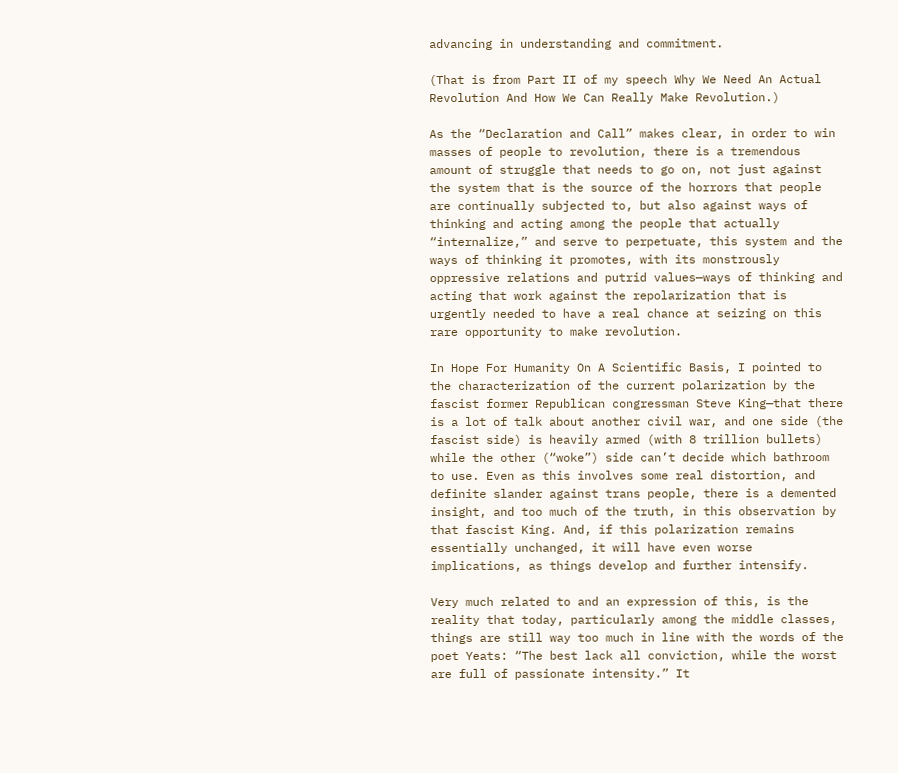advancing in understanding and commitment.

(That is from Part II of my speech Why We Need An Actual Revolution And How We Can Really Make Revolution.)

As the “Declaration and Call” makes clear, in order to win masses of people to revolution, there is a tremendous amount of struggle that needs to go on, not just against the system that is the source of the horrors that people are continually subjected to, but also against ways of thinking and acting among the people that actually “internalize,” and serve to perpetuate, this system and the ways of thinking it promotes, with its monstrously oppressive relations and putrid values—ways of thinking and acting that work against the repolarization that is urgently needed to have a real chance at seizing on this rare opportunity to make revolution.

In Hope For Humanity On A Scientific Basis, I pointed to the characterization of the current polarization by the fascist former Republican congressman Steve King—that there is a lot of talk about another civil war, and one side (the fascist side) is heavily armed (with 8 trillion bullets) while the other (“woke”) side can’t decide which bathroom to use. Even as this involves some real distortion, and definite slander against trans people, there is a demented insight, and too much of the truth, in this observation by that fascist King. And, if this polarization remains essentially unchanged, it will have even worse implications, as things develop and further intensify.

Very much related to and an expression of this, is the reality that today, particularly among the middle classes, things are still way too much in line with the words of the poet Yeats: “The best lack all conviction, while the worst are full of passionate intensity.” It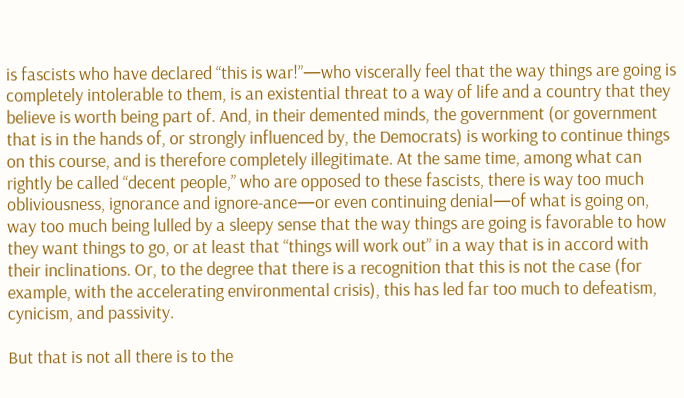is fascists who have declared “this is war!”—who viscerally feel that the way things are going is completely intolerable to them, is an existential threat to a way of life and a country that they believe is worth being part of. And, in their demented minds, the government (or government that is in the hands of, or strongly influenced by, the Democrats) is working to continue things on this course, and is therefore completely illegitimate. At the same time, among what can rightly be called “decent people,” who are opposed to these fascists, there is way too much obliviousness, ignorance and ignore-ance—or even continuing denial—of what is going on, way too much being lulled by a sleepy sense that the way things are going is favorable to how they want things to go, or at least that “things will work out” in a way that is in accord with their inclinations. Or, to the degree that there is a recognition that this is not the case (for example, with the accelerating environmental crisis), this has led far too much to defeatism, cynicism, and passivity.

But that is not all there is to the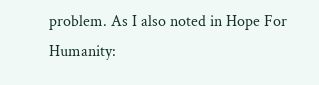problem. As I also noted in Hope For Humanity: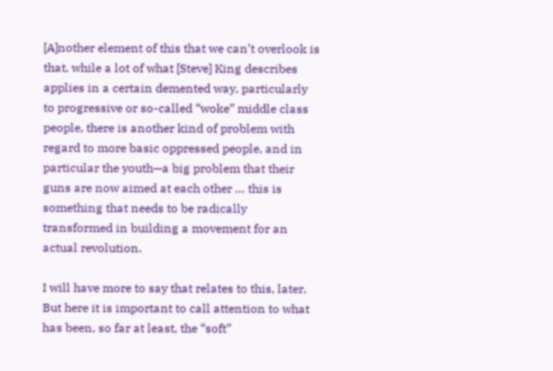[A]nother element of this that we can’t overlook is that, while a lot of what [Steve] King describes applies in a certain demented way, particularly to progressive or so-called “woke” middle class people, there is another kind of problem with regard to more basic oppressed people, and in particular the youth—a big problem that their guns are now aimed at each other … this is something that needs to be radically transformed in building a movement for an actual revolution.

I will have more to say that relates to this, later. But here it is important to call attention to what has been, so far at least, the “soft”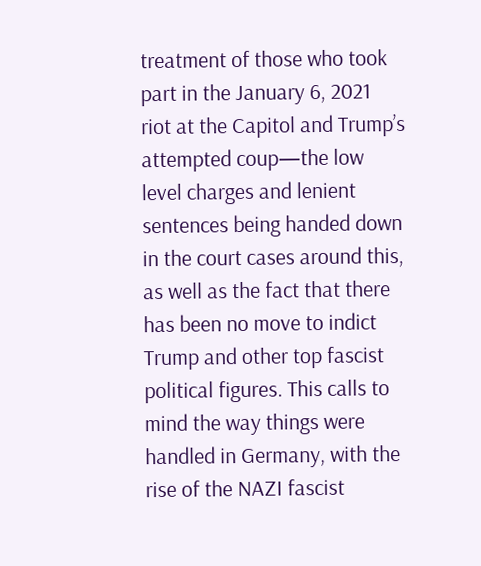treatment of those who took part in the January 6, 2021 riot at the Capitol and Trump’s attempted coup—the low level charges and lenient sentences being handed down in the court cases around this, as well as the fact that there has been no move to indict Trump and other top fascist political figures. This calls to mind the way things were handled in Germany, with the rise of the NAZI fascist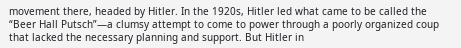movement there, headed by Hitler. In the 1920s, Hitler led what came to be called the “Beer Hall Putsch”—a clumsy attempt to come to power through a poorly organized coup that lacked the necessary planning and support. But Hitler in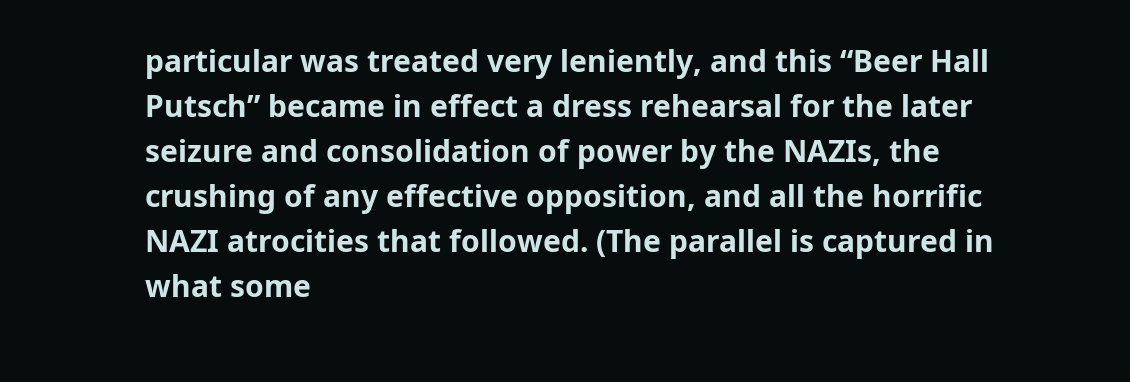particular was treated very leniently, and this “Beer Hall Putsch” became in effect a dress rehearsal for the later seizure and consolidation of power by the NAZIs, the crushing of any effective opposition, and all the horrific NAZI atrocities that followed. (The parallel is captured in what some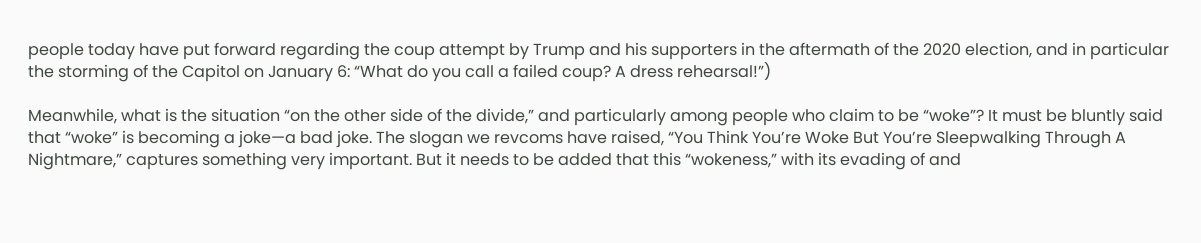people today have put forward regarding the coup attempt by Trump and his supporters in the aftermath of the 2020 election, and in particular the storming of the Capitol on January 6: “What do you call a failed coup? A dress rehearsal!”)

Meanwhile, what is the situation “on the other side of the divide,” and particularly among people who claim to be “woke”? It must be bluntly said that “woke” is becoming a joke—a bad joke. The slogan we revcoms have raised, “You Think You’re Woke But You’re Sleepwalking Through A Nightmare,” captures something very important. But it needs to be added that this “wokeness,” with its evading of and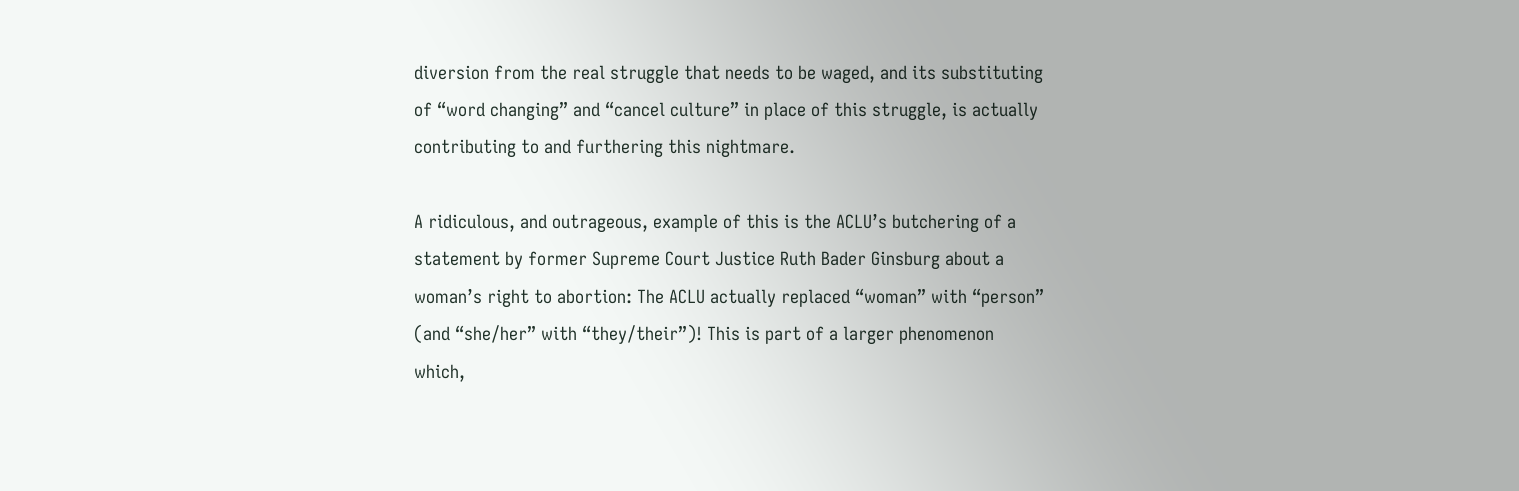diversion from the real struggle that needs to be waged, and its substituting of “word changing” and “cancel culture” in place of this struggle, is actually contributing to and furthering this nightmare.

A ridiculous, and outrageous, example of this is the ACLU’s butchering of a statement by former Supreme Court Justice Ruth Bader Ginsburg about a woman’s right to abortion: The ACLU actually replaced “woman” with “person” (and “she/her” with “they/their”)! This is part of a larger phenomenon which,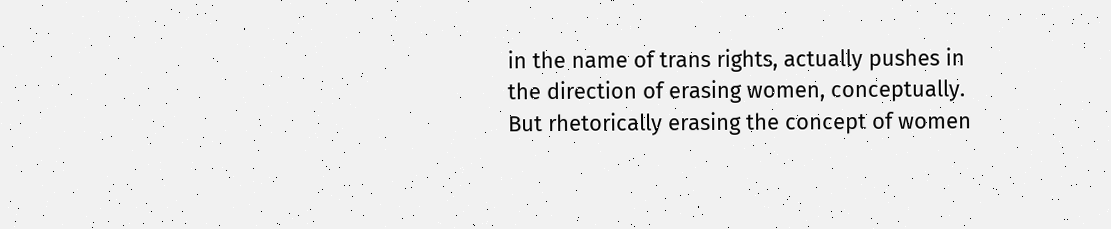in the name of trans rights, actually pushes in the direction of erasing women, conceptually. But rhetorically erasing the concept of women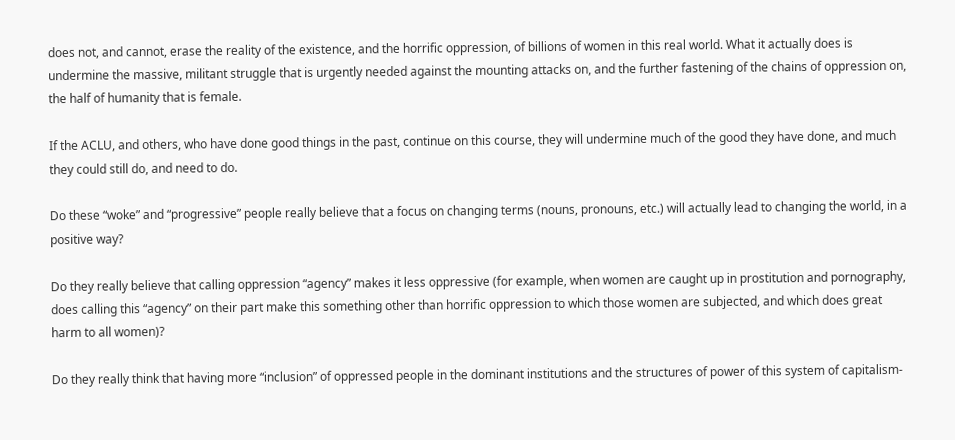does not, and cannot, erase the reality of the existence, and the horrific oppression, of billions of women in this real world. What it actually does is undermine the massive, militant struggle that is urgently needed against the mounting attacks on, and the further fastening of the chains of oppression on, the half of humanity that is female.

If the ACLU, and others, who have done good things in the past, continue on this course, they will undermine much of the good they have done, and much they could still do, and need to do.

Do these “woke” and “progressive” people really believe that a focus on changing terms (nouns, pronouns, etc.) will actually lead to changing the world, in a positive way?

Do they really believe that calling oppression “agency” makes it less oppressive (for example, when women are caught up in prostitution and pornography, does calling this “agency” on their part make this something other than horrific oppression to which those women are subjected, and which does great harm to all women)?

Do they really think that having more “inclusion” of oppressed people in the dominant institutions and the structures of power of this system of capitalism-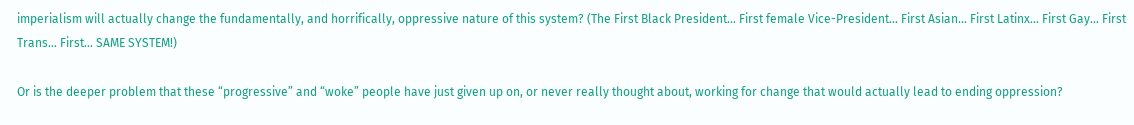imperialism will actually change the fundamentally, and horrifically, oppressive nature of this system? (The First Black President… First female Vice-President… First Asian… First Latinx… First Gay… First Trans… First… SAME SYSTEM!)

Or is the deeper problem that these “progressive” and “woke” people have just given up on, or never really thought about, working for change that would actually lead to ending oppression?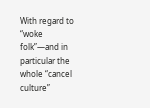With regard to “woke folk”—and in particular the whole “cancel culture”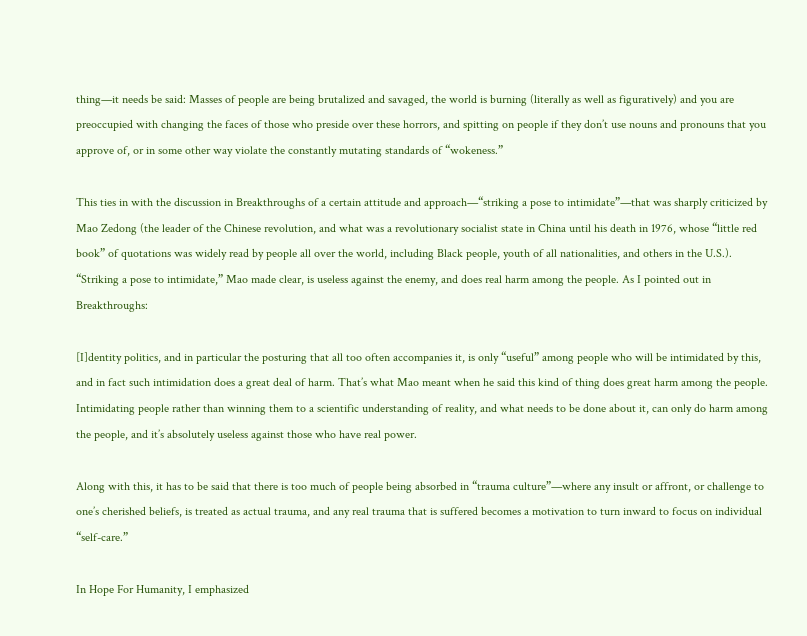thing—it needs be said: Masses of people are being brutalized and savaged, the world is burning (literally as well as figuratively) and you are preoccupied with changing the faces of those who preside over these horrors, and spitting on people if they don’t use nouns and pronouns that you approve of, or in some other way violate the constantly mutating standards of “wokeness.”

This ties in with the discussion in Breakthroughs of a certain attitude and approach—“striking a pose to intimidate”—that was sharply criticized by Mao Zedong (the leader of the Chinese revolution, and what was a revolutionary socialist state in China until his death in 1976, whose “little red book” of quotations was widely read by people all over the world, including Black people, youth of all nationalities, and others in the U.S.). “Striking a pose to intimidate,” Mao made clear, is useless against the enemy, and does real harm among the people. As I pointed out in Breakthroughs:

[I]dentity politics, and in particular the posturing that all too often accompanies it, is only “useful” among people who will be intimidated by this, and in fact such intimidation does a great deal of harm. That’s what Mao meant when he said this kind of thing does great harm among the people. Intimidating people rather than winning them to a scientific understanding of reality, and what needs to be done about it, can only do harm among the people, and it’s absolutely useless against those who have real power.

Along with this, it has to be said that there is too much of people being absorbed in “trauma culture”—where any insult or affront, or challenge to one’s cherished beliefs, is treated as actual trauma, and any real trauma that is suffered becomes a motivation to turn inward to focus on individual “self-care.”

In Hope For Humanity, I emphasized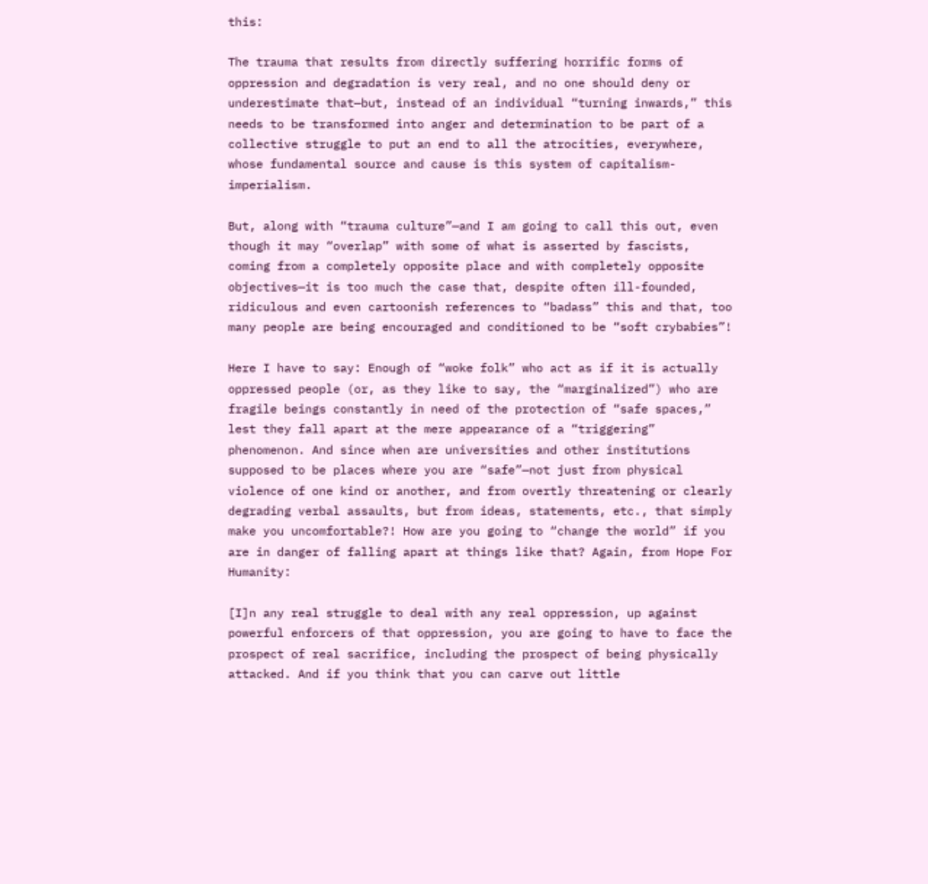this:

The trauma that results from directly suffering horrific forms of oppression and degradation is very real, and no one should deny or underestimate that—but, instead of an individual “turning inwards,” this needs to be transformed into anger and determination to be part of a collective struggle to put an end to all the atrocities, everywhere, whose fundamental source and cause is this system of capitalism-imperialism.

But, along with “trauma culture”—and I am going to call this out, even though it may “overlap” with some of what is asserted by fascists, coming from a completely opposite place and with completely opposite objectives—it is too much the case that, despite often ill-founded, ridiculous and even cartoonish references to “badass” this and that, too many people are being encouraged and conditioned to be “soft crybabies”!

Here I have to say: Enough of “woke folk” who act as if it is actually oppressed people (or, as they like to say, the “marginalized”) who are fragile beings constantly in need of the protection of “safe spaces,” lest they fall apart at the mere appearance of a “triggering” phenomenon. And since when are universities and other institutions supposed to be places where you are “safe”—not just from physical violence of one kind or another, and from overtly threatening or clearly degrading verbal assaults, but from ideas, statements, etc., that simply make you uncomfortable?! How are you going to “change the world” if you are in danger of falling apart at things like that? Again, from Hope For Humanity:

[I]n any real struggle to deal with any real oppression, up against powerful enforcers of that oppression, you are going to have to face the prospect of real sacrifice, including the prospect of being physically attacked. And if you think that you can carve out little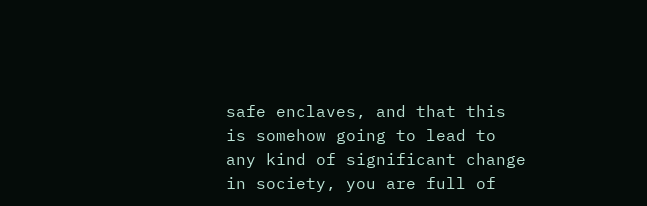safe enclaves, and that this is somehow going to lead to any kind of significant change in society, you are full of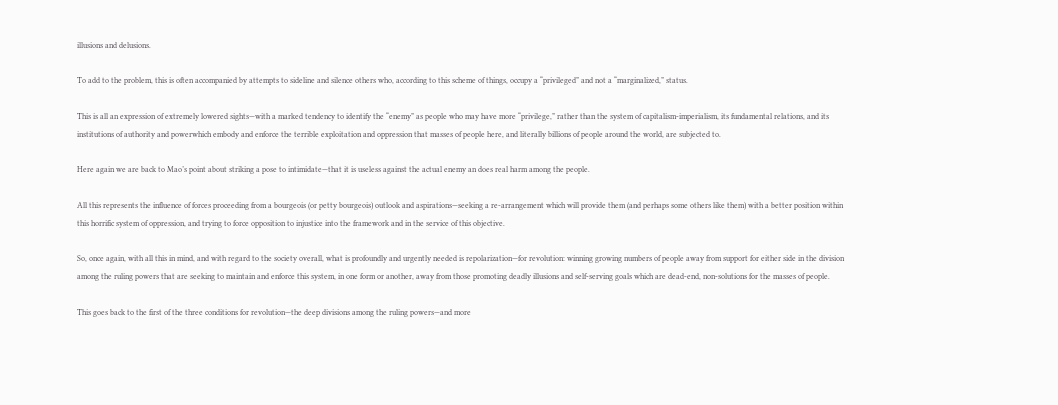illusions and delusions.

To add to the problem, this is often accompanied by attempts to sideline and silence others who, according to this scheme of things, occupy a “privileged” and not a “marginalized,” status.

This is all an expression of extremely lowered sights—with a marked tendency to identify the “enemy” as people who may have more “privilege,” rather than the system of capitalism-imperialism, its fundamental relations, and its institutions of authority and powerwhich embody and enforce the terrible exploitation and oppression that masses of people here, and literally billions of people around the world, are subjected to.

Here again we are back to Mao’s point about striking a pose to intimidate—that it is useless against the actual enemy an does real harm among the people.

All this represents the influence of forces proceeding from a bourgeois (or petty bourgeois) outlook and aspirations—seeking a re-arrangement which will provide them (and perhaps some others like them) with a better position within this horrific system of oppression, and trying to force opposition to injustice into the framework and in the service of this objective.

So, once again, with all this in mind, and with regard to the society overall, what is profoundly and urgently needed is repolarization—for revolution: winning growing numbers of people away from support for either side in the division among the ruling powers that are seeking to maintain and enforce this system, in one form or another, away from those promoting deadly illusions and self-serving goals which are dead-end, non-solutions for the masses of people.

This goes back to the first of the three conditions for revolution—the deep divisions among the ruling powers—and more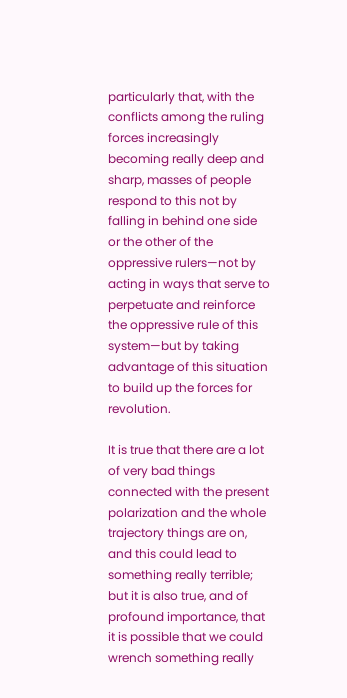particularly that, with the conflicts among the ruling forces increasingly becoming really deep and sharp, masses of people respond to this not by falling in behind one side or the other of the oppressive rulers—not by acting in ways that serve to perpetuate and reinforce the oppressive rule of this system—but by taking advantage of this situation to build up the forces for revolution.

It is true that there are a lot of very bad things connected with the present polarization and the whole trajectory things are on, and this could lead to something really terrible; but it is also true, and of profound importance, that it is possible that we could wrench something really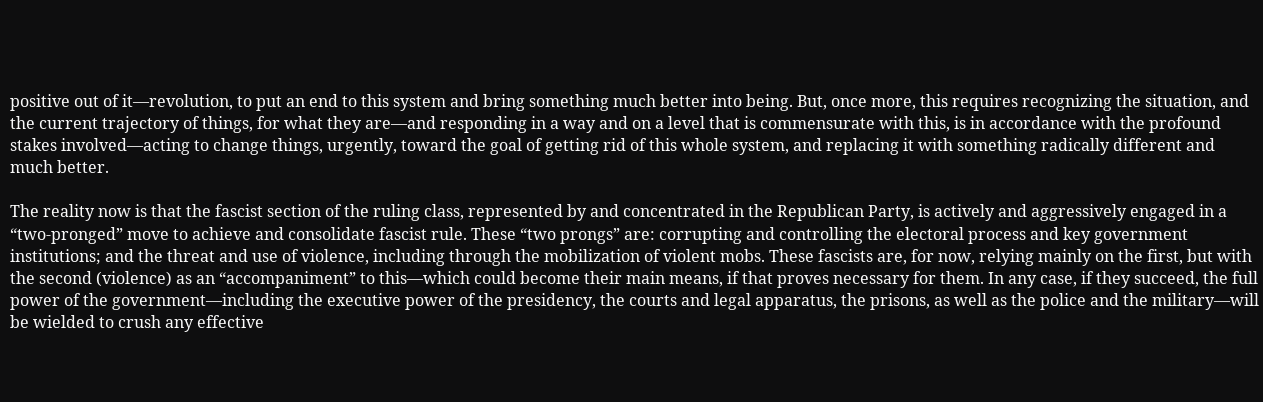positive out of it—revolution, to put an end to this system and bring something much better into being. But, once more, this requires recognizing the situation, and the current trajectory of things, for what they are—and responding in a way and on a level that is commensurate with this, is in accordance with the profound stakes involved—acting to change things, urgently, toward the goal of getting rid of this whole system, and replacing it with something radically different and much better.

The reality now is that the fascist section of the ruling class, represented by and concentrated in the Republican Party, is actively and aggressively engaged in a “two-pronged” move to achieve and consolidate fascist rule. These “two prongs” are: corrupting and controlling the electoral process and key government institutions; and the threat and use of violence, including through the mobilization of violent mobs. These fascists are, for now, relying mainly on the first, but with the second (violence) as an “accompaniment” to this—which could become their main means, if that proves necessary for them. In any case, if they succeed, the full power of the government—including the executive power of the presidency, the courts and legal apparatus, the prisons, as well as the police and the military—will be wielded to crush any effective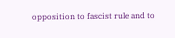opposition to fascist rule and to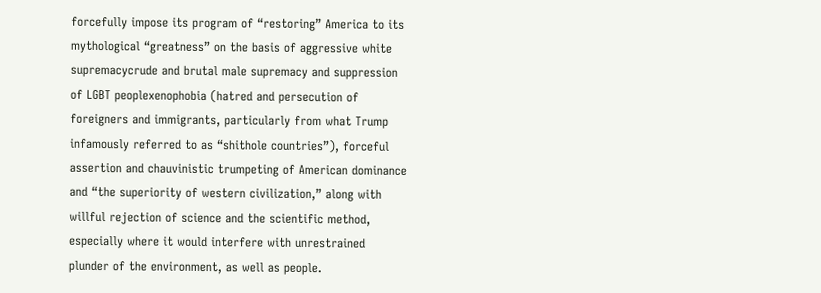forcefully impose its program of “restoring” America to its mythological “greatness” on the basis of aggressive white supremacycrude and brutal male supremacy and suppression of LGBT peoplexenophobia (hatred and persecution of foreigners and immigrants, particularly from what Trump infamously referred to as “shithole countries”), forceful assertion and chauvinistic trumpeting of American dominance and “the superiority of western civilization,” along with willful rejection of science and the scientific method, especially where it would interfere with unrestrained plunder of the environment, as well as people.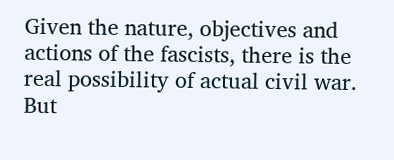Given the nature, objectives and actions of the fascists, there is the real possibility of actual civil war. But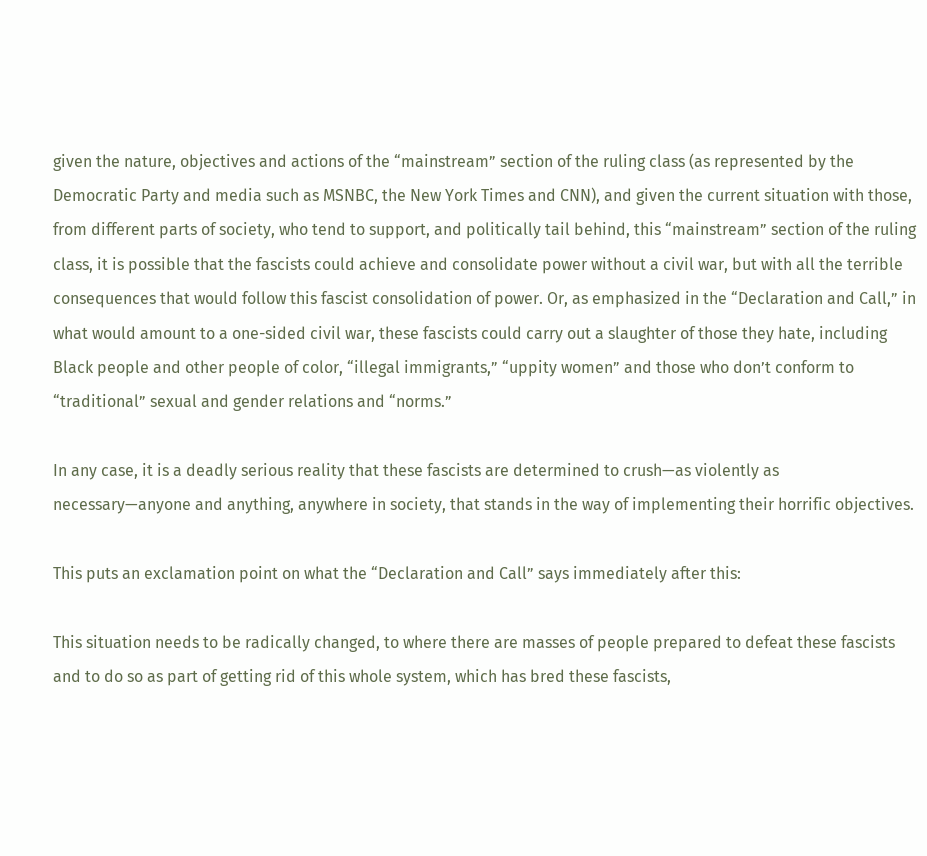given the nature, objectives and actions of the “mainstream” section of the ruling class (as represented by the Democratic Party and media such as MSNBC, the New York Times and CNN), and given the current situation with those, from different parts of society, who tend to support, and politically tail behind, this “mainstream” section of the ruling class, it is possible that the fascists could achieve and consolidate power without a civil war, but with all the terrible consequences that would follow this fascist consolidation of power. Or, as emphasized in the “Declaration and Call,” in what would amount to a one-sided civil war, these fascists could carry out a slaughter of those they hate, including Black people and other people of color, “illegal immigrants,” “uppity women” and those who don’t conform to “traditional” sexual and gender relations and “norms.”

In any case, it is a deadly serious reality that these fascists are determined to crush—as violently as necessary—anyone and anything, anywhere in society, that stands in the way of implementing their horrific objectives.

This puts an exclamation point on what the “Declaration and Call” says immediately after this:

This situation needs to be radically changed, to where there are masses of people prepared to defeat these fascists and to do so as part of getting rid of this whole system, which has bred these fascists,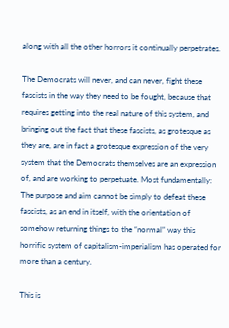along with all the other horrors it continually perpetrates.

The Democrats will never, and can never, fight these fascists in the way they need to be fought, because that requires getting into the real nature of this system, and bringing out the fact that these fascists, as grotesque as they are, are in fact a grotesque expression of the very system that the Democrats themselves are an expression of, and are working to perpetuate. Most fundamentally: The purpose and aim cannot be simply to defeat these fascists, as an end in itself, with the orientation of somehow returning things to the “normal” way this horrific system of capitalism-imperialism has operated for more than a century.

This is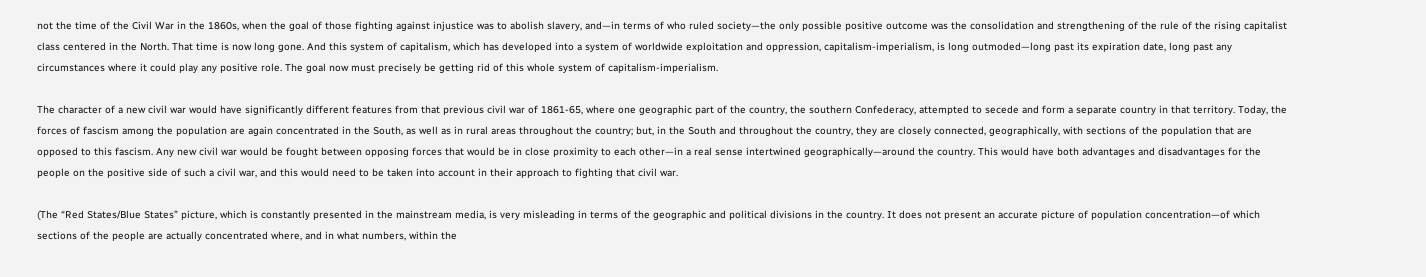not the time of the Civil War in the 1860s, when the goal of those fighting against injustice was to abolish slavery, and—in terms of who ruled society—the only possible positive outcome was the consolidation and strengthening of the rule of the rising capitalist class centered in the North. That time is now long gone. And this system of capitalism, which has developed into a system of worldwide exploitation and oppression, capitalism-imperialism, is long outmoded—long past its expiration date, long past any circumstances where it could play any positive role. The goal now must precisely be getting rid of this whole system of capitalism-imperialism.

The character of a new civil war would have significantly different features from that previous civil war of 1861-65, where one geographic part of the country, the southern Confederacy, attempted to secede and form a separate country in that territory. Today, the forces of fascism among the population are again concentrated in the South, as well as in rural areas throughout the country; but, in the South and throughout the country, they are closely connected, geographically, with sections of the population that are opposed to this fascism. Any new civil war would be fought between opposing forces that would be in close proximity to each other—in a real sense intertwined geographically—around the country. This would have both advantages and disadvantages for the people on the positive side of such a civil war, and this would need to be taken into account in their approach to fighting that civil war.

(The “Red States/Blue States” picture, which is constantly presented in the mainstream media, is very misleading in terms of the geographic and political divisions in the country. It does not present an accurate picture of population concentration—of which sections of the people are actually concentrated where, and in what numbers, within the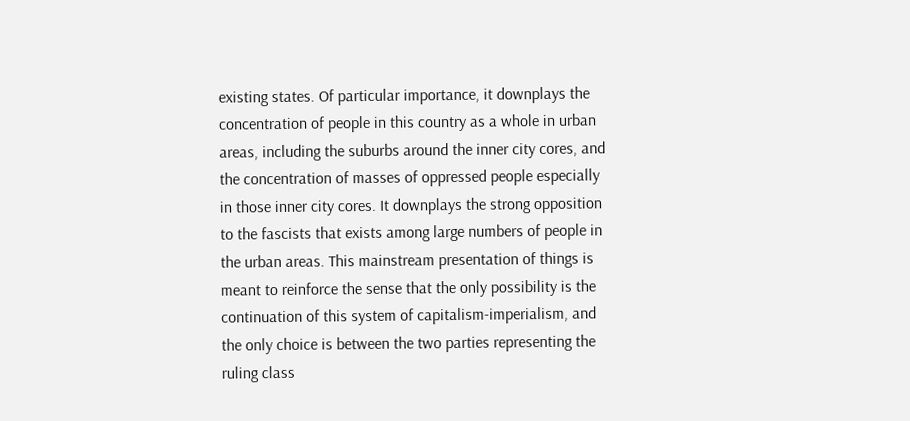existing states. Of particular importance, it downplays the concentration of people in this country as a whole in urban areas, including the suburbs around the inner city cores, and the concentration of masses of oppressed people especially in those inner city cores. It downplays the strong opposition to the fascists that exists among large numbers of people in the urban areas. This mainstream presentation of things is meant to reinforce the sense that the only possibility is the continuation of this system of capitalism-imperialism, and the only choice is between the two parties representing the ruling class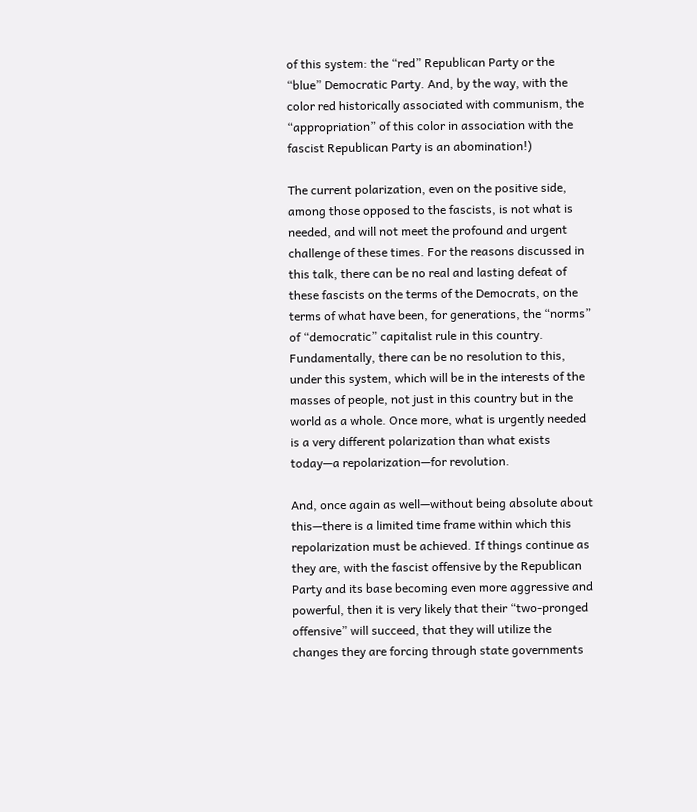of this system: the “red” Republican Party or the “blue” Democratic Party. And, by the way, with the color red historically associated with communism, the “appropriation” of this color in association with the fascist Republican Party is an abomination!)

The current polarization, even on the positive side, among those opposed to the fascists, is not what is needed, and will not meet the profound and urgent challenge of these times. For the reasons discussed in this talk, there can be no real and lasting defeat of these fascists on the terms of the Democrats, on the terms of what have been, for generations, the “norms” of “democratic” capitalist rule in this country. Fundamentally, there can be no resolution to this, under this system, which will be in the interests of the masses of people, not just in this country but in the world as a whole. Once more, what is urgently needed is a very different polarization than what exists today—a repolarization—for revolution.

And, once again as well—without being absolute about this—there is a limited time frame within which this repolarization must be achieved. If things continue as they are, with the fascist offensive by the Republican Party and its base becoming even more aggressive and powerful, then it is very likely that their “two-pronged offensive” will succeed, that they will utilize the changes they are forcing through state governments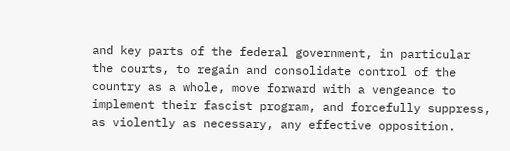and key parts of the federal government, in particular the courts, to regain and consolidate control of the country as a whole, move forward with a vengeance to implement their fascist program, and forcefully suppress, as violently as necessary, any effective opposition.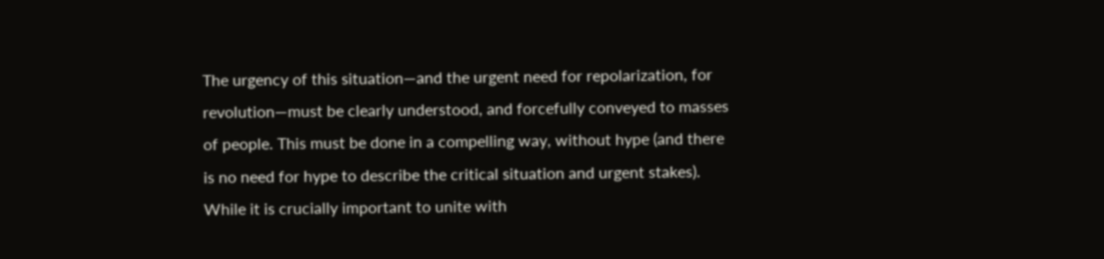The urgency of this situation—and the urgent need for repolarization, for revolution—must be clearly understood, and forcefully conveyed to masses of people. This must be done in a compelling way, without hype (and there is no need for hype to describe the critical situation and urgent stakes). While it is crucially important to unite with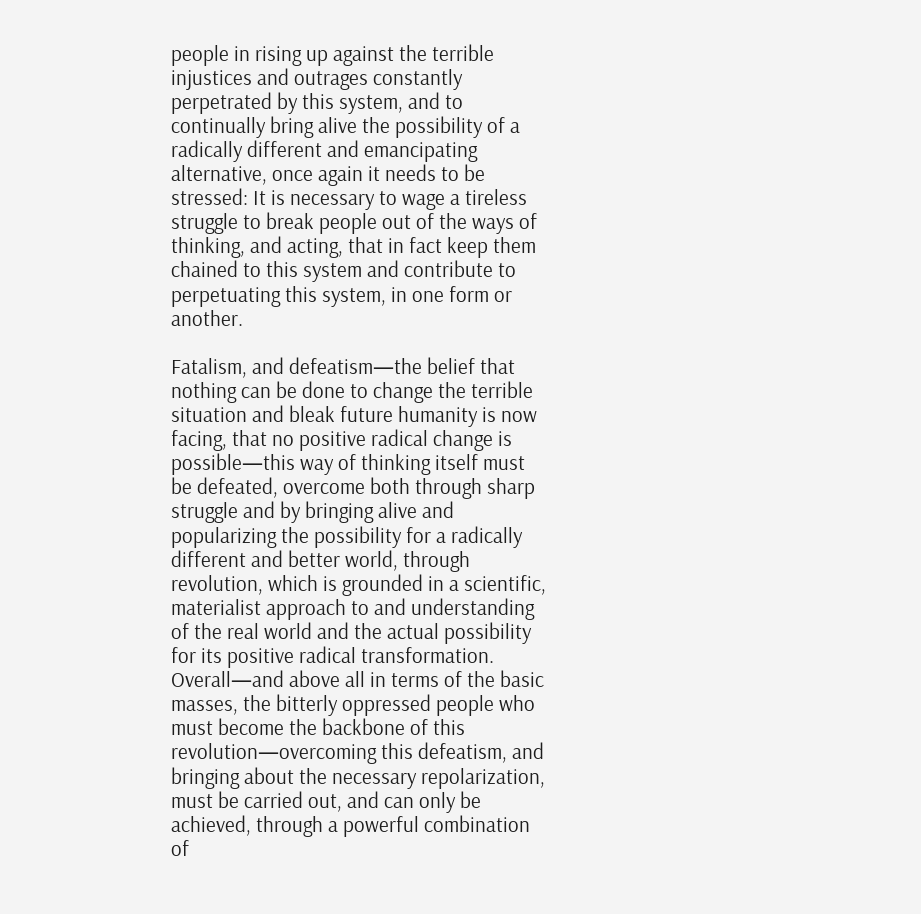people in rising up against the terrible injustices and outrages constantly perpetrated by this system, and to continually bring alive the possibility of a radically different and emancipating alternative, once again it needs to be stressed: It is necessary to wage a tireless struggle to break people out of the ways of thinking, and acting, that in fact keep them chained to this system and contribute to perpetuating this system, in one form or another.

Fatalism, and defeatism—the belief that nothing can be done to change the terrible situation and bleak future humanity is now facing, that no positive radical change is possible—this way of thinking itself must be defeated, overcome both through sharp struggle and by bringing alive and popularizing the possibility for a radically different and better world, through revolution, which is grounded in a scientific, materialist approach to and understanding of the real world and the actual possibility for its positive radical transformation. Overall—and above all in terms of the basic masses, the bitterly oppressed people who must become the backbone of this revolution—overcoming this defeatism, and bringing about the necessary repolarization, must be carried out, and can only be achieved, through a powerful combination of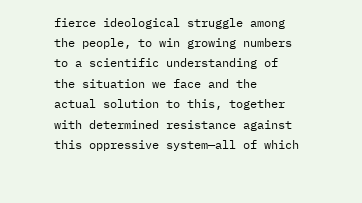fierce ideological struggle among the people, to win growing numbers to a scientific understanding of the situation we face and the actual solution to this, together with determined resistance against this oppressive system—all of which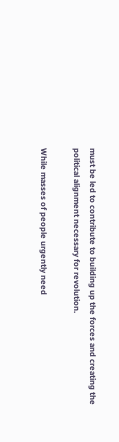must be led to contribute to building up the forces and creating the political alignment necessary for revolution.

While masses of people urgently need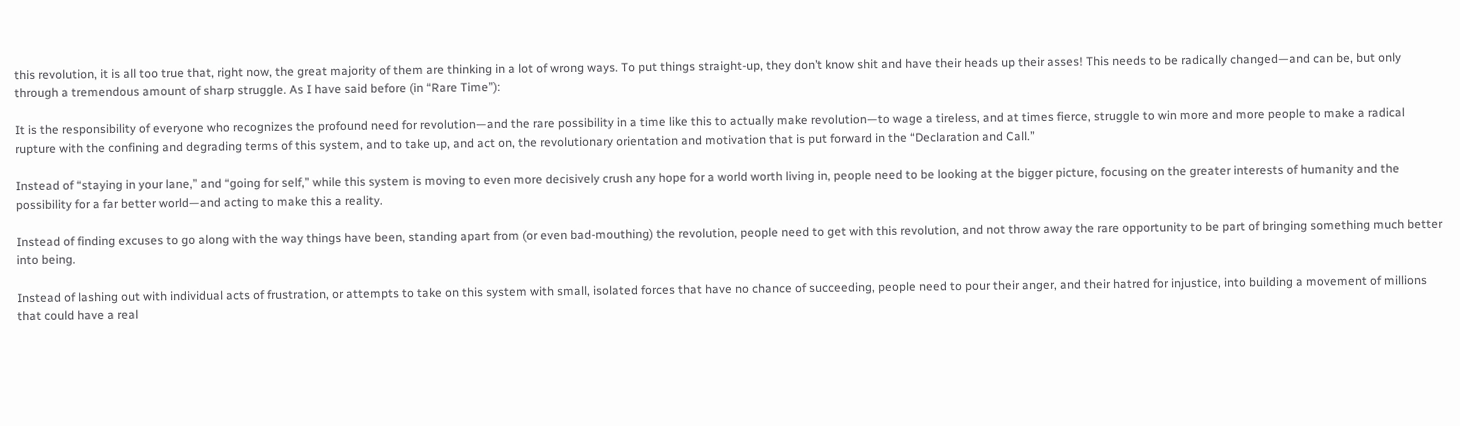this revolution, it is all too true that, right now, the great majority of them are thinking in a lot of wrong ways. To put things straight-up, they don’t know shit and have their heads up their asses! This needs to be radically changed—and can be, but only through a tremendous amount of sharp struggle. As I have said before (in “Rare Time”):

It is the responsibility of everyone who recognizes the profound need for revolution—and the rare possibility in a time like this to actually make revolution—to wage a tireless, and at times fierce, struggle to win more and more people to make a radical rupture with the confining and degrading terms of this system, and to take up, and act on, the revolutionary orientation and motivation that is put forward in the “Declaration and Call.”

Instead of “staying in your lane,” and “going for self,” while this system is moving to even more decisively crush any hope for a world worth living in, people need to be looking at the bigger picture, focusing on the greater interests of humanity and the possibility for a far better world—and acting to make this a reality.

Instead of finding excuses to go along with the way things have been, standing apart from (or even bad-mouthing) the revolution, people need to get with this revolution, and not throw away the rare opportunity to be part of bringing something much better into being.

Instead of lashing out with individual acts of frustration, or attempts to take on this system with small, isolated forces that have no chance of succeeding, people need to pour their anger, and their hatred for injustice, into building a movement of millions that could have a real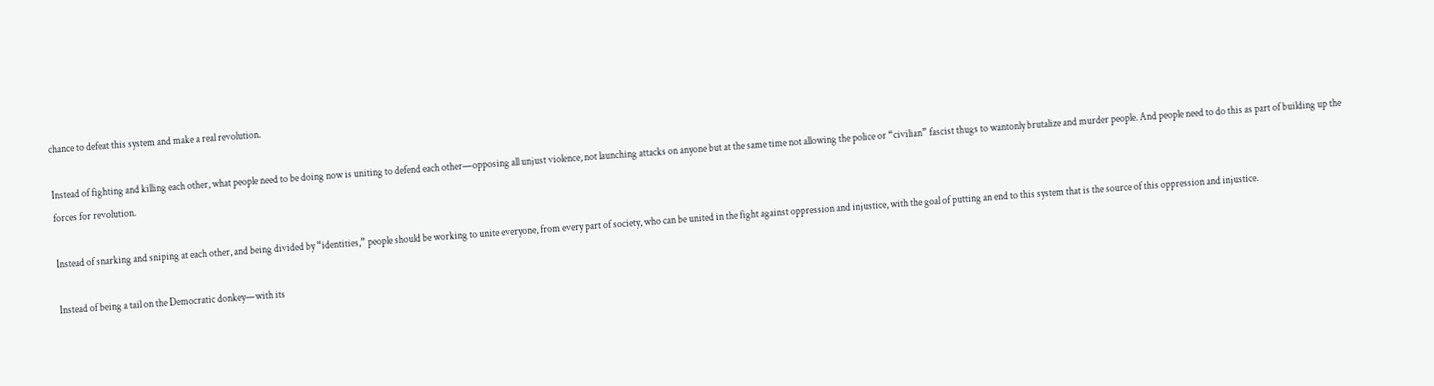chance to defeat this system and make a real revolution.

Instead of fighting and killing each other, what people need to be doing now is uniting to defend each other—opposing all unjust violence, not launching attacks on anyone but at the same time not allowing the police or “civilian” fascist thugs to wantonly brutalize and murder people. And people need to do this as part of building up the forces for revolution.

Instead of snarking and sniping at each other, and being divided by “identities,” people should be working to unite everyone, from every part of society, who can be united in the fight against oppression and injustice, with the goal of putting an end to this system that is the source of this oppression and injustice.

Instead of being a tail on the Democratic donkey—with its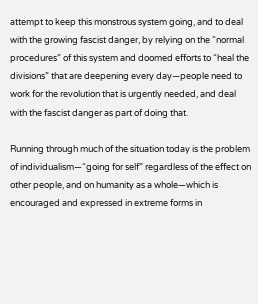attempt to keep this monstrous system going, and to deal with the growing fascist danger, by relying on the “normal procedures” of this system and doomed efforts to “heal the divisions” that are deepening every day—people need to work for the revolution that is urgently needed, and deal with the fascist danger as part of doing that.

Running through much of the situation today is the problem of individualism—“going for self” regardless of the effect on other people, and on humanity as a whole—which is encouraged and expressed in extreme forms in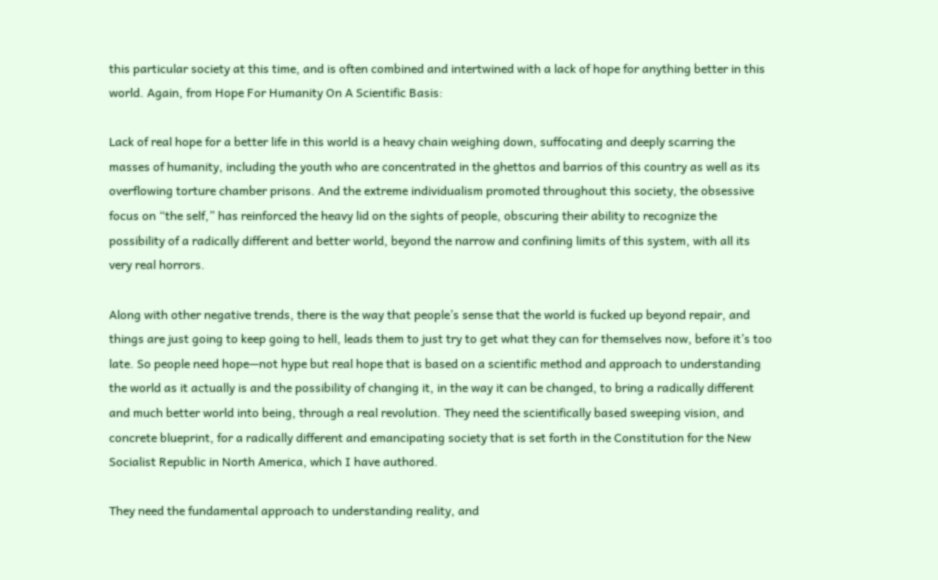this particular society at this time, and is often combined and intertwined with a lack of hope for anything better in this world. Again, from Hope For Humanity On A Scientific Basis:

Lack of real hope for a better life in this world is a heavy chain weighing down, suffocating and deeply scarring the masses of humanity, including the youth who are concentrated in the ghettos and barrios of this country as well as its overflowing torture chamber prisons. And the extreme individualism promoted throughout this society, the obsessive focus on “the self,” has reinforced the heavy lid on the sights of people, obscuring their ability to recognize the possibility of a radically different and better world, beyond the narrow and confining limits of this system, with all its very real horrors.

Along with other negative trends, there is the way that people’s sense that the world is fucked up beyond repair, and things are just going to keep going to hell, leads them to just try to get what they can for themselves now, before it’s too late. So people need hope—not hype but real hope that is based on a scientific method and approach to understanding the world as it actually is and the possibility of changing it, in the way it can be changed, to bring a radically different and much better world into being, through a real revolution. They need the scientifically based sweeping vision, and concrete blueprint, for a radically different and emancipating society that is set forth in the Constitution for the New Socialist Republic in North America, which I have authored.

They need the fundamental approach to understanding reality, and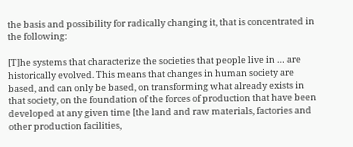the basis and possibility for radically changing it, that is concentrated in the following:

[T]he systems that characterize the societies that people live in … are historically evolved. This means that changes in human society are based, and can only be based, on transforming what already exists in that society, on the foundation of the forces of production that have been developed at any given time [the land and raw materials, factories and other production facilities,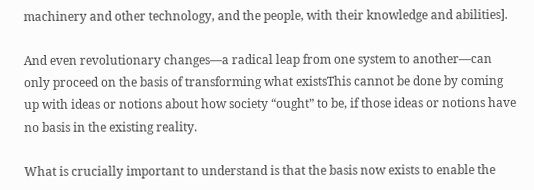machinery and other technology, and the people, with their knowledge and abilities].

And even revolutionary changes—a radical leap from one system to another—can only proceed on the basis of transforming what existsThis cannot be done by coming up with ideas or notions about how society “ought” to be, if those ideas or notions have no basis in the existing reality.

What is crucially important to understand is that the basis now exists to enable the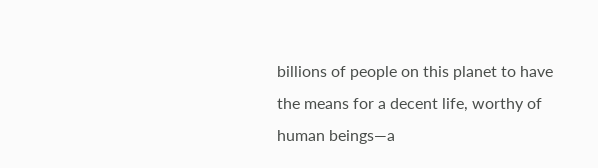billions of people on this planet to have the means for a decent life, worthy of human beings—a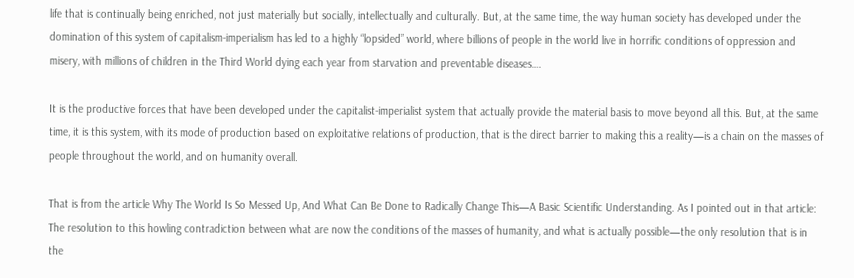life that is continually being enriched, not just materially but socially, intellectually and culturally. But, at the same time, the way human society has developed under the domination of this system of capitalism-imperialism has led to a highly “lopsided” world, where billions of people in the world live in horrific conditions of oppression and misery, with millions of children in the Third World dying each year from starvation and preventable diseases….

It is the productive forces that have been developed under the capitalist-imperialist system that actually provide the material basis to move beyond all this. But, at the same time, it is this system, with its mode of production based on exploitative relations of production, that is the direct barrier to making this a reality—is a chain on the masses of people throughout the world, and on humanity overall.

That is from the article Why The World Is So Messed Up, And What Can Be Done to Radically Change This—A Basic Scientific Understanding. As I pointed out in that article: The resolution to this howling contradiction between what are now the conditions of the masses of humanity, and what is actually possible—the only resolution that is in the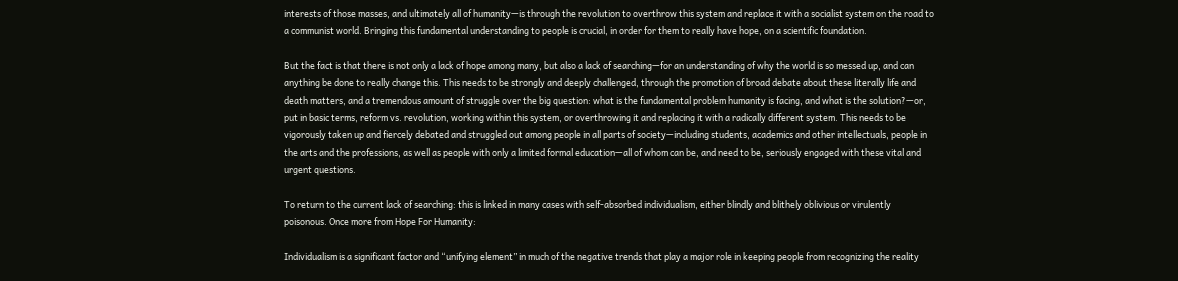interests of those masses, and ultimately all of humanity—is through the revolution to overthrow this system and replace it with a socialist system on the road to a communist world. Bringing this fundamental understanding to people is crucial, in order for them to really have hope, on a scientific foundation.

But the fact is that there is not only a lack of hope among many, but also a lack of searching—for an understanding of why the world is so messed up, and can anything be done to really change this. This needs to be strongly and deeply challenged, through the promotion of broad debate about these literally life and death matters, and a tremendous amount of struggle over the big question: what is the fundamental problem humanity is facing, and what is the solution?—or, put in basic terms, reform vs. revolution, working within this system, or overthrowing it and replacing it with a radically different system. This needs to be vigorously taken up and fiercely debated and struggled out among people in all parts of society—including students, academics and other intellectuals, people in the arts and the professions, as well as people with only a limited formal education—all of whom can be, and need to be, seriously engaged with these vital and urgent questions.

To return to the current lack of searching: this is linked in many cases with self-absorbed individualism, either blindly and blithely oblivious or virulently poisonous. Once more from Hope For Humanity:

Individualism is a significant factor and “unifying element” in much of the negative trends that play a major role in keeping people from recognizing the reality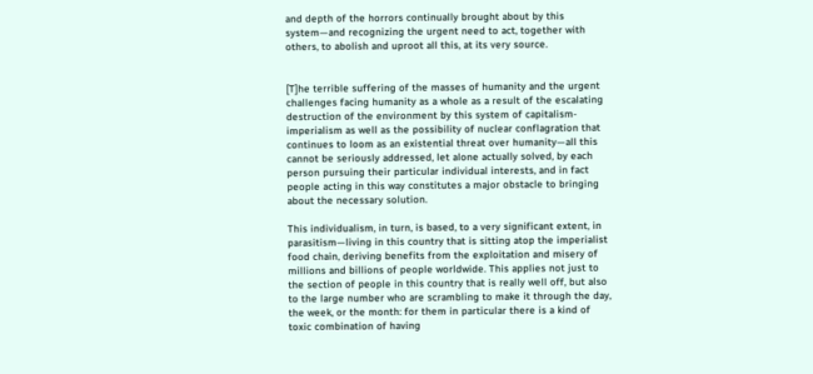and depth of the horrors continually brought about by this system—and recognizing the urgent need to act, together with others, to abolish and uproot all this, at its very source.


[T]he terrible suffering of the masses of humanity and the urgent challenges facing humanity as a whole as a result of the escalating destruction of the environment by this system of capitalism-imperialism as well as the possibility of nuclear conflagration that continues to loom as an existential threat over humanity—all this cannot be seriously addressed, let alone actually solved, by each person pursuing their particular individual interests, and in fact people acting in this way constitutes a major obstacle to bringing about the necessary solution.

This individualism, in turn, is based, to a very significant extent, in parasitism—living in this country that is sitting atop the imperialist food chain, deriving benefits from the exploitation and misery of millions and billions of people worldwide. This applies not just to the section of people in this country that is really well off, but also to the large number who are scrambling to make it through the day, the week, or the month: for them in particular there is a kind of toxic combination of having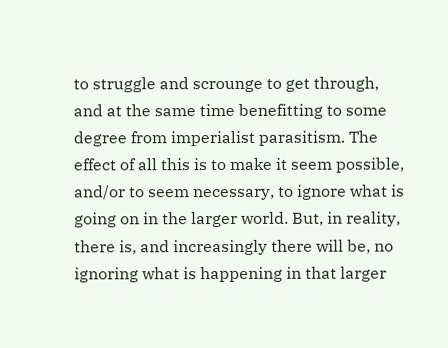to struggle and scrounge to get through, and at the same time benefitting to some degree from imperialist parasitism. The effect of all this is to make it seem possible, and/or to seem necessary, to ignore what is going on in the larger world. But, in reality, there is, and increasingly there will be, no ignoring what is happening in that larger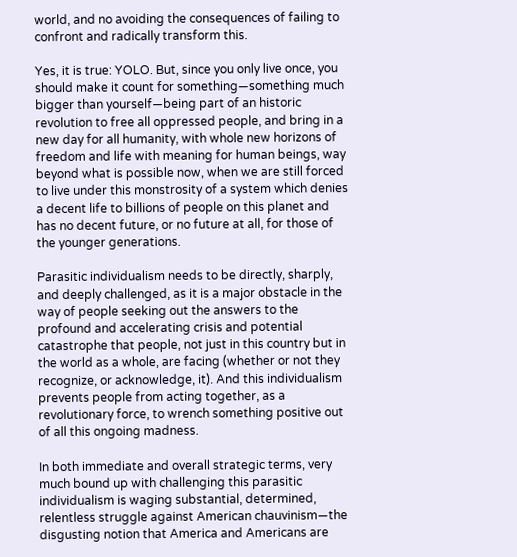world, and no avoiding the consequences of failing to confront and radically transform this.

Yes, it is true: YOLO. But, since you only live once, you should make it count for something—something much bigger than yourself—being part of an historic revolution to free all oppressed people, and bring in a new day for all humanity, with whole new horizons of freedom and life with meaning for human beings, way beyond what is possible now, when we are still forced to live under this monstrosity of a system which denies a decent life to billions of people on this planet and has no decent future, or no future at all, for those of the younger generations.

Parasitic individualism needs to be directly, sharply, and deeply challenged, as it is a major obstacle in the way of people seeking out the answers to the profound and accelerating crisis and potential catastrophe that people, not just in this country but in the world as a whole, are facing (whether or not they recognize, or acknowledge, it). And this individualism prevents people from acting together, as a revolutionary force, to wrench something positive out of all this ongoing madness.

In both immediate and overall strategic terms, very much bound up with challenging this parasitic individualism is waging substantial, determined, relentless struggle against American chauvinism—the disgusting notion that America and Americans are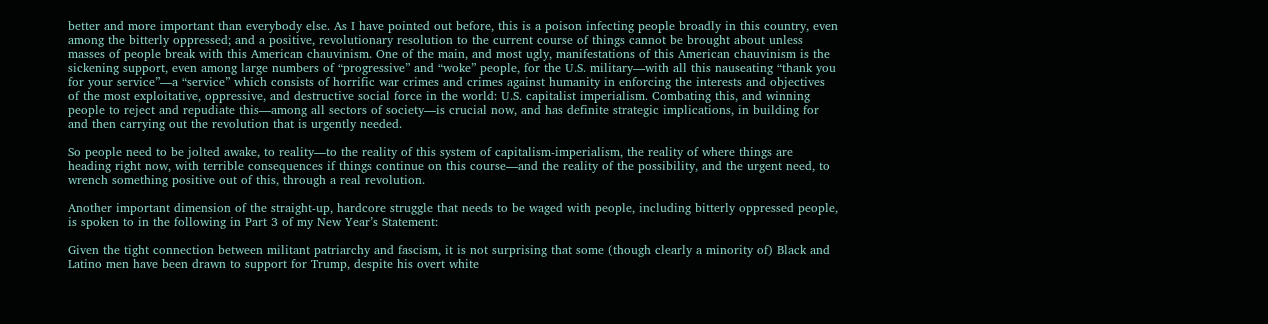better and more important than everybody else. As I have pointed out before, this is a poison infecting people broadly in this country, even among the bitterly oppressed; and a positive, revolutionary resolution to the current course of things cannot be brought about unless masses of people break with this American chauvinism. One of the main, and most ugly, manifestations of this American chauvinism is the sickening support, even among large numbers of “progressive” and “woke” people, for the U.S. military—with all this nauseating “thank you for your service”—a “service” which consists of horrific war crimes and crimes against humanity in enforcing the interests and objectives of the most exploitative, oppressive, and destructive social force in the world: U.S. capitalist imperialism. Combating this, and winning people to reject and repudiate this—among all sectors of society—is crucial now, and has definite strategic implications, in building for and then carrying out the revolution that is urgently needed.

So people need to be jolted awake, to reality—to the reality of this system of capitalism-imperialism, the reality of where things are heading right now, with terrible consequences if things continue on this course—and the reality of the possibility, and the urgent need, to wrench something positive out of this, through a real revolution.

Another important dimension of the straight-up, hardcore struggle that needs to be waged with people, including bitterly oppressed people, is spoken to in the following in Part 3 of my New Year’s Statement:

Given the tight connection between militant patriarchy and fascism, it is not surprising that some (though clearly a minority of) Black and Latino men have been drawn to support for Trump, despite his overt white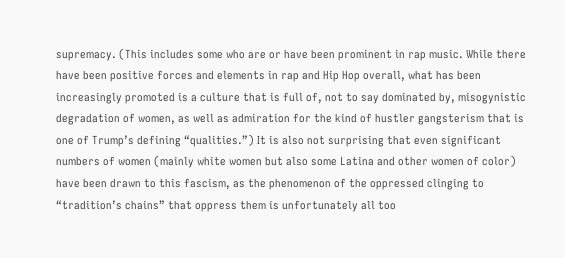supremacy. (This includes some who are or have been prominent in rap music. While there have been positive forces and elements in rap and Hip Hop overall, what has been increasingly promoted is a culture that is full of, not to say dominated by, misogynistic degradation of women, as well as admiration for the kind of hustler gangsterism that is one of Trump’s defining “qualities.”) It is also not surprising that even significant numbers of women (mainly white women but also some Latina and other women of color) have been drawn to this fascism, as the phenomenon of the oppressed clinging to “tradition’s chains” that oppress them is unfortunately all too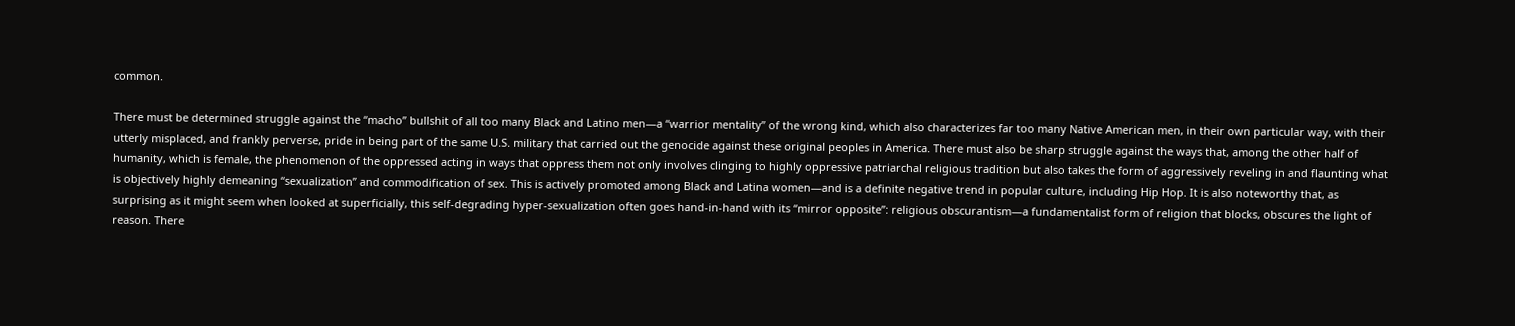common.

There must be determined struggle against the “macho” bullshit of all too many Black and Latino men—a “warrior mentality” of the wrong kind, which also characterizes far too many Native American men, in their own particular way, with their utterly misplaced, and frankly perverse, pride in being part of the same U.S. military that carried out the genocide against these original peoples in America. There must also be sharp struggle against the ways that, among the other half of humanity, which is female, the phenomenon of the oppressed acting in ways that oppress them not only involves clinging to highly oppressive patriarchal religious tradition but also takes the form of aggressively reveling in and flaunting what is objectively highly demeaning “sexualization” and commodification of sex. This is actively promoted among Black and Latina women—and is a definite negative trend in popular culture, including Hip Hop. It is also noteworthy that, as surprising as it might seem when looked at superficially, this self-degrading hyper-sexualization often goes hand-in-hand with its “mirror opposite”: religious obscurantism—a fundamentalist form of religion that blocks, obscures the light of reason. There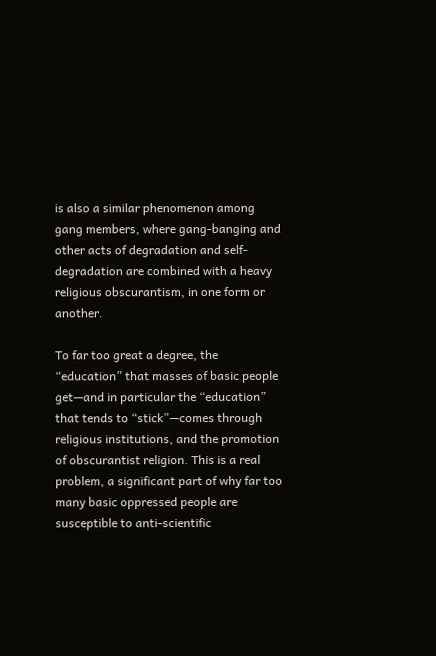is also a similar phenomenon among gang members, where gang-banging and other acts of degradation and self-degradation are combined with a heavy religious obscurantism, in one form or another.

To far too great a degree, the “education” that masses of basic people get—and in particular the “education” that tends to “stick”—comes through religious institutions, and the promotion of obscurantist religion. This is a real problem, a significant part of why far too many basic oppressed people are susceptible to anti-scientific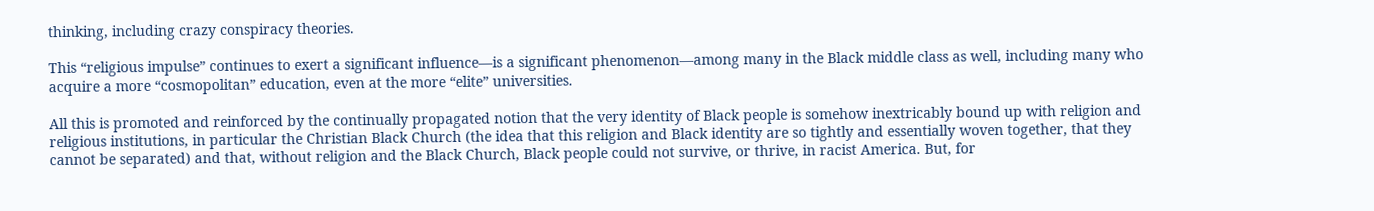thinking, including crazy conspiracy theories.

This “religious impulse” continues to exert a significant influence—is a significant phenomenon—among many in the Black middle class as well, including many who acquire a more “cosmopolitan” education, even at the more “elite” universities.

All this is promoted and reinforced by the continually propagated notion that the very identity of Black people is somehow inextricably bound up with religion and religious institutions, in particular the Christian Black Church (the idea that this religion and Black identity are so tightly and essentially woven together, that they cannot be separated) and that, without religion and the Black Church, Black people could not survive, or thrive, in racist America. But, for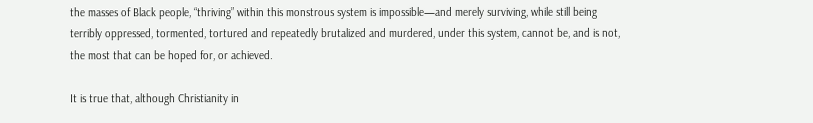the masses of Black people, “thriving” within this monstrous system is impossible—and merely surviving, while still being terribly oppressed, tormented, tortured and repeatedly brutalized and murdered, under this system, cannot be, and is not, the most that can be hoped for, or achieved.

It is true that, although Christianity in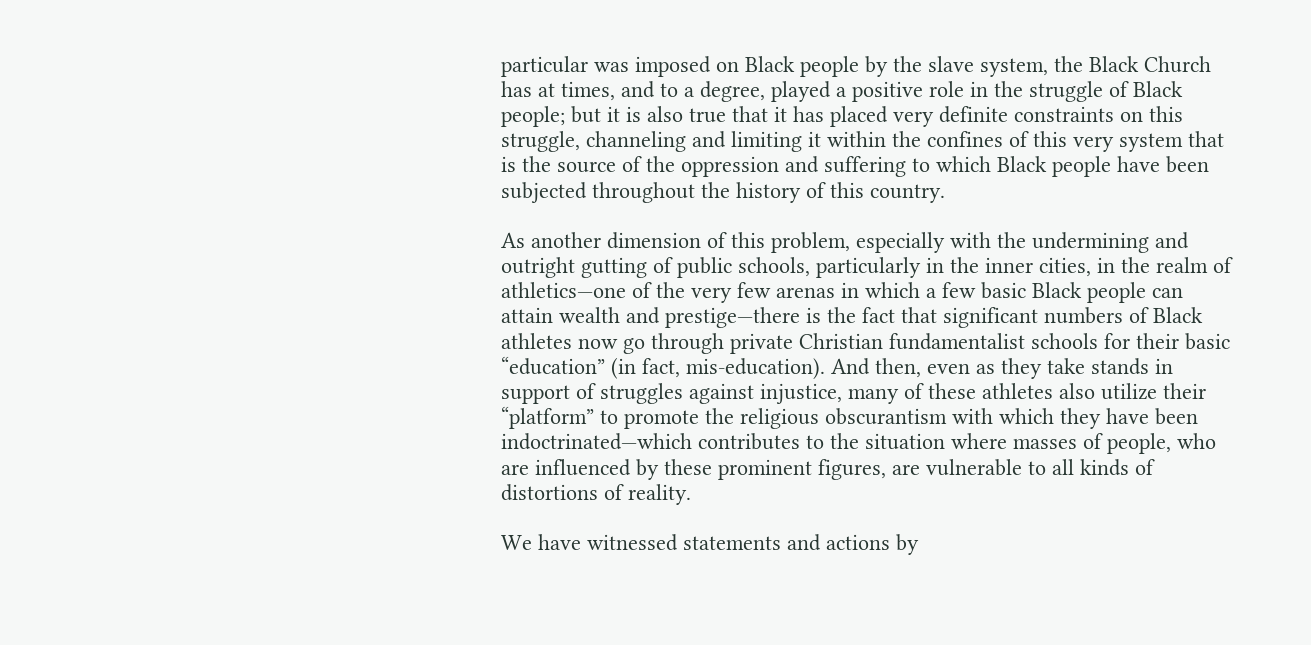particular was imposed on Black people by the slave system, the Black Church has at times, and to a degree, played a positive role in the struggle of Black people; but it is also true that it has placed very definite constraints on this struggle, channeling and limiting it within the confines of this very system that is the source of the oppression and suffering to which Black people have been subjected throughout the history of this country.

As another dimension of this problem, especially with the undermining and outright gutting of public schools, particularly in the inner cities, in the realm of athletics—one of the very few arenas in which a few basic Black people can attain wealth and prestige—there is the fact that significant numbers of Black athletes now go through private Christian fundamentalist schools for their basic “education” (in fact, mis-education). And then, even as they take stands in support of struggles against injustice, many of these athletes also utilize their “platform” to promote the religious obscurantism with which they have been indoctrinated—which contributes to the situation where masses of people, who are influenced by these prominent figures, are vulnerable to all kinds of distortions of reality.

We have witnessed statements and actions by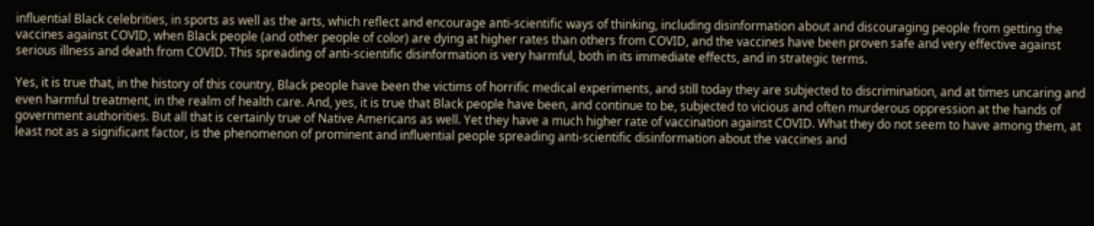influential Black celebrities, in sports as well as the arts, which reflect and encourage anti-scientific ways of thinking, including disinformation about and discouraging people from getting the vaccines against COVID, when Black people (and other people of color) are dying at higher rates than others from COVID, and the vaccines have been proven safe and very effective against serious illness and death from COVID. This spreading of anti-scientific disinformation is very harmful, both in its immediate effects, and in strategic terms.

Yes, it is true that, in the history of this country, Black people have been the victims of horrific medical experiments, and still today they are subjected to discrimination, and at times uncaring and even harmful treatment, in the realm of health care. And, yes, it is true that Black people have been, and continue to be, subjected to vicious and often murderous oppression at the hands of government authorities. But all that is certainly true of Native Americans as well. Yet they have a much higher rate of vaccination against COVID. What they do not seem to have among them, at least not as a significant factor, is the phenomenon of prominent and influential people spreading anti-scientific disinformation about the vaccines and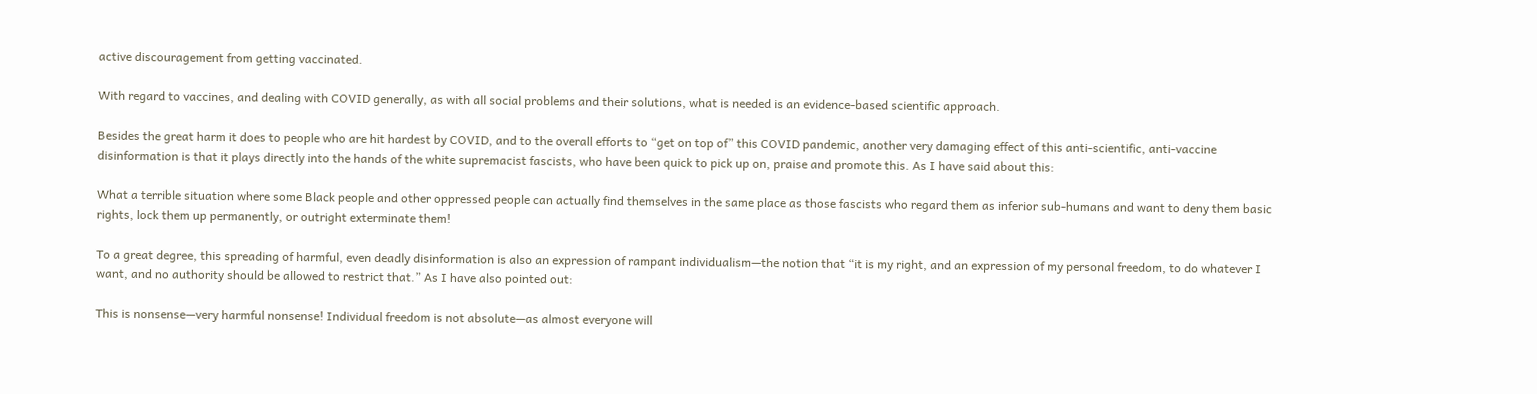active discouragement from getting vaccinated.

With regard to vaccines, and dealing with COVID generally, as with all social problems and their solutions, what is needed is an evidence-based scientific approach.

Besides the great harm it does to people who are hit hardest by COVID, and to the overall efforts to “get on top of” this COVID pandemic, another very damaging effect of this anti-scientific, anti-vaccine disinformation is that it plays directly into the hands of the white supremacist fascists, who have been quick to pick up on, praise and promote this. As I have said about this:

What a terrible situation where some Black people and other oppressed people can actually find themselves in the same place as those fascists who regard them as inferior sub-humans and want to deny them basic rights, lock them up permanently, or outright exterminate them!

To a great degree, this spreading of harmful, even deadly disinformation is also an expression of rampant individualism—the notion that “it is my right, and an expression of my personal freedom, to do whatever I want, and no authority should be allowed to restrict that.” As I have also pointed out:

This is nonsense—very harmful nonsense! Individual freedom is not absolute—as almost everyone will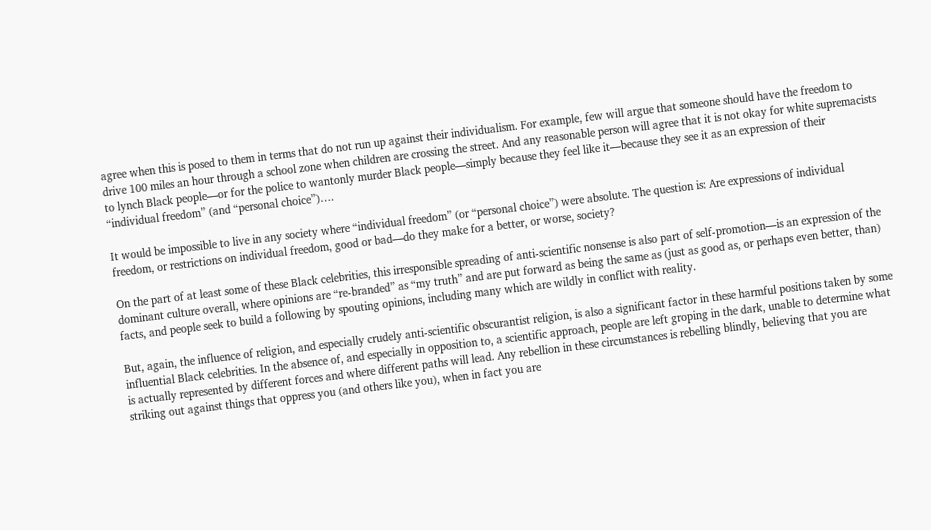agree when this is posed to them in terms that do not run up against their individualism. For example, few will argue that someone should have the freedom to drive 100 miles an hour through a school zone when children are crossing the street. And any reasonable person will agree that it is not okay for white supremacists to lynch Black people—or for the police to wantonly murder Black people—simply because they feel like it—because they see it as an expression of their “individual freedom” (and “personal choice”)….

It would be impossible to live in any society where “individual freedom” (or “personal choice”) were absolute. The question is: Are expressions of individual freedom, or restrictions on individual freedom, good or bad—do they make for a better, or worse, society?

On the part of at least some of these Black celebrities, this irresponsible spreading of anti-scientific nonsense is also part of self-promotion—is an expression of the dominant culture overall, where opinions are “re-branded” as “my truth” and are put forward as being the same as (just as good as, or perhaps even better, than) facts, and people seek to build a following by spouting opinions, including many which are wildly in conflict with reality.

But, again, the influence of religion, and especially crudely anti-scientific obscurantist religion, is also a significant factor in these harmful positions taken by some influential Black celebrities. In the absence of, and especially in opposition to, a scientific approach, people are left groping in the dark, unable to determine what is actually represented by different forces and where different paths will lead. Any rebellion in these circumstances is rebelling blindly, believing that you are striking out against things that oppress you (and others like you), when in fact you are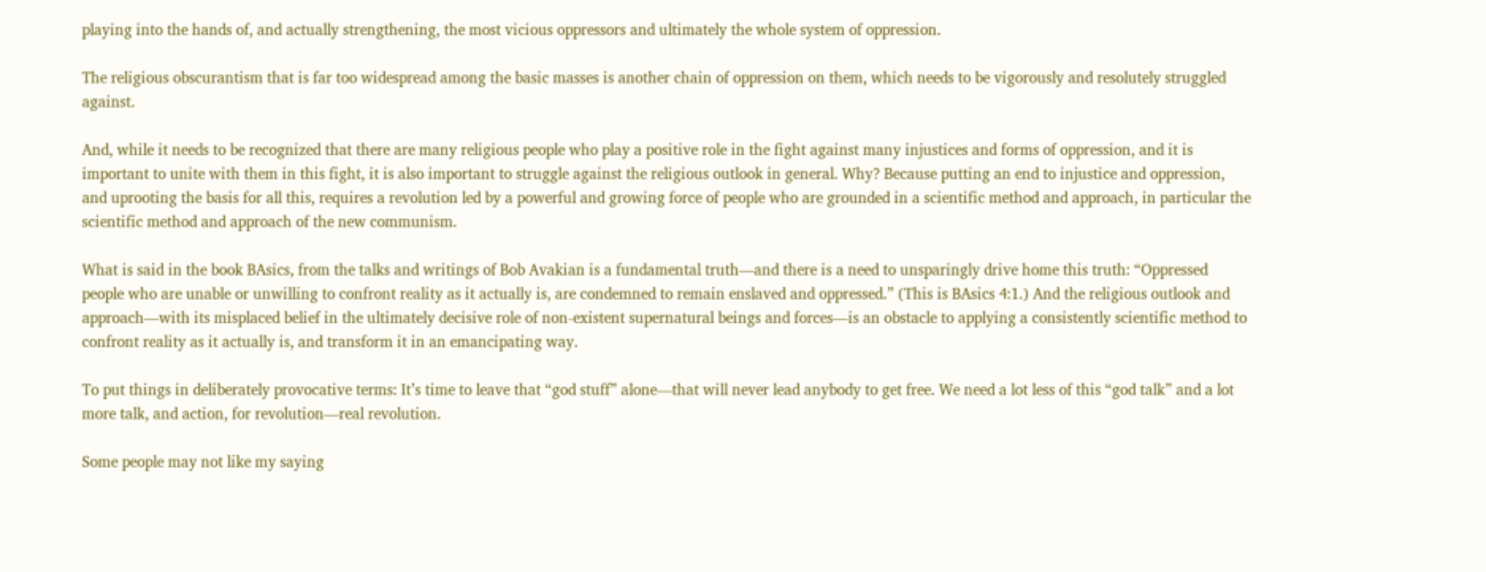playing into the hands of, and actually strengthening, the most vicious oppressors and ultimately the whole system of oppression.

The religious obscurantism that is far too widespread among the basic masses is another chain of oppression on them, which needs to be vigorously and resolutely struggled against.

And, while it needs to be recognized that there are many religious people who play a positive role in the fight against many injustices and forms of oppression, and it is important to unite with them in this fight, it is also important to struggle against the religious outlook in general. Why? Because putting an end to injustice and oppression, and uprooting the basis for all this, requires a revolution led by a powerful and growing force of people who are grounded in a scientific method and approach, in particular the scientific method and approach of the new communism.

What is said in the book BAsics, from the talks and writings of Bob Avakian is a fundamental truth—and there is a need to unsparingly drive home this truth: “Oppressed people who are unable or unwilling to confront reality as it actually is, are condemned to remain enslaved and oppressed.” (This is BAsics 4:1.) And the religious outlook and approach—with its misplaced belief in the ultimately decisive role of non-existent supernatural beings and forces—is an obstacle to applying a consistently scientific method to confront reality as it actually is, and transform it in an emancipating way.

To put things in deliberately provocative terms: It’s time to leave that “god stuff” alone—that will never lead anybody to get free. We need a lot less of this “god talk” and a lot more talk, and action, for revolution—real revolution.

Some people may not like my saying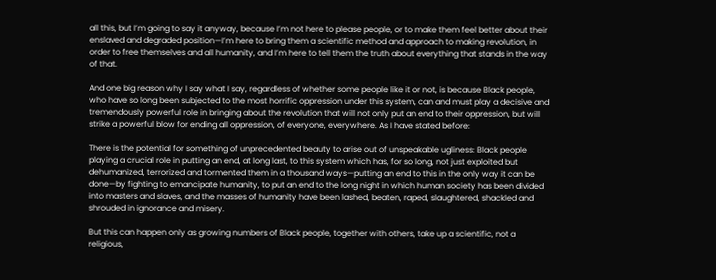all this, but I’m going to say it anyway, because I’m not here to please people, or to make them feel better about their enslaved and degraded position—I’m here to bring them a scientific method and approach to making revolution, in order to free themselves and all humanity, and I’m here to tell them the truth about everything that stands in the way of that.

And one big reason why I say what I say, regardless of whether some people like it or not, is because Black people, who have so long been subjected to the most horrific oppression under this system, can and must play a decisive and tremendously powerful role in bringing about the revolution that will not only put an end to their oppression, but will strike a powerful blow for ending all oppression, of everyone, everywhere. As I have stated before:

There is the potential for something of unprecedented beauty to arise out of unspeakable ugliness: Black people playing a crucial role in putting an end, at long last, to this system which has, for so long, not just exploited but dehumanized, terrorized and tormented them in a thousand ways—putting an end to this in the only way it can be done—by fighting to emancipate humanity, to put an end to the long night in which human society has been divided into masters and slaves, and the masses of humanity have been lashed, beaten, raped, slaughtered, shackled and shrouded in ignorance and misery.

But this can happen only as growing numbers of Black people, together with others, take up a scientific, not a religious,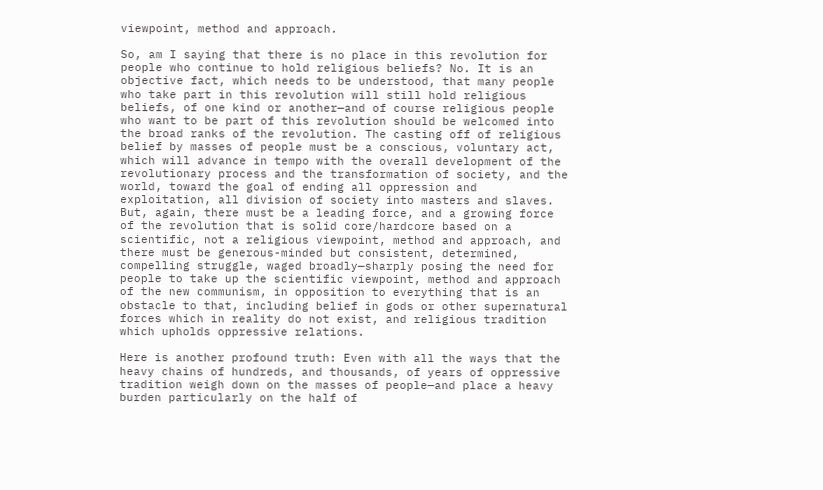viewpoint, method and approach.

So, am I saying that there is no place in this revolution for people who continue to hold religious beliefs? No. It is an objective fact, which needs to be understood, that many people who take part in this revolution will still hold religious beliefs, of one kind or another—and of course religious people who want to be part of this revolution should be welcomed into the broad ranks of the revolution. The casting off of religious belief by masses of people must be a conscious, voluntary act, which will advance in tempo with the overall development of the revolutionary process and the transformation of society, and the world, toward the goal of ending all oppression and exploitation, all division of society into masters and slaves. But, again, there must be a leading force, and a growing force of the revolution that is solid core/hardcore based on a scientific, not a religious viewpoint, method and approach, and there must be generous-minded but consistent, determined, compelling struggle, waged broadly—sharply posing the need for people to take up the scientific viewpoint, method and approach of the new communism, in opposition to everything that is an obstacle to that, including belief in gods or other supernatural forces which in reality do not exist, and religious tradition which upholds oppressive relations.

Here is another profound truth: Even with all the ways that the heavy chains of hundreds, and thousands, of years of oppressive tradition weigh down on the masses of people—and place a heavy burden particularly on the half of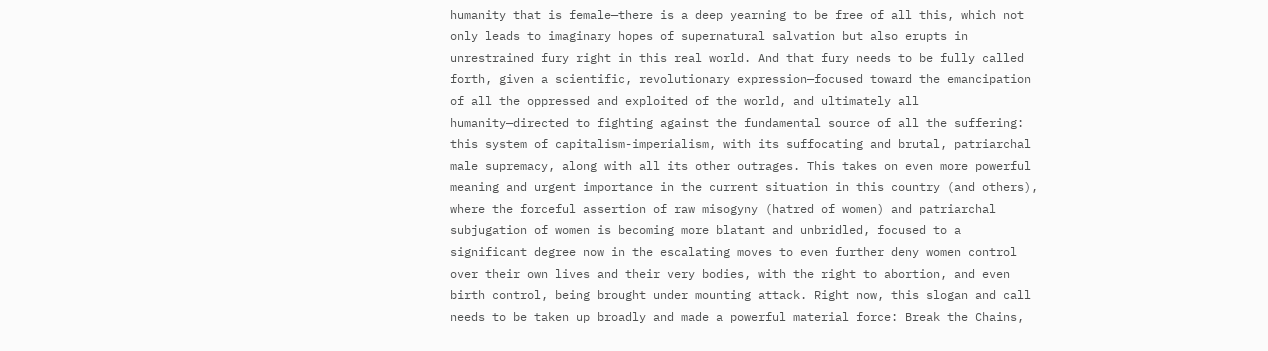humanity that is female—there is a deep yearning to be free of all this, which not only leads to imaginary hopes of supernatural salvation but also erupts in unrestrained fury right in this real world. And that fury needs to be fully called forth, given a scientific, revolutionary expression—focused toward the emancipation of all the oppressed and exploited of the world, and ultimately all humanity—directed to fighting against the fundamental source of all the suffering: this system of capitalism-imperialism, with its suffocating and brutal, patriarchal male supremacy, along with all its other outrages. This takes on even more powerful meaning and urgent importance in the current situation in this country (and others), where the forceful assertion of raw misogyny (hatred of women) and patriarchal subjugation of women is becoming more blatant and unbridled, focused to a significant degree now in the escalating moves to even further deny women control over their own lives and their very bodies, with the right to abortion, and even birth control, being brought under mounting attack. Right now, this slogan and call needs to be taken up broadly and made a powerful material force: Break the Chains,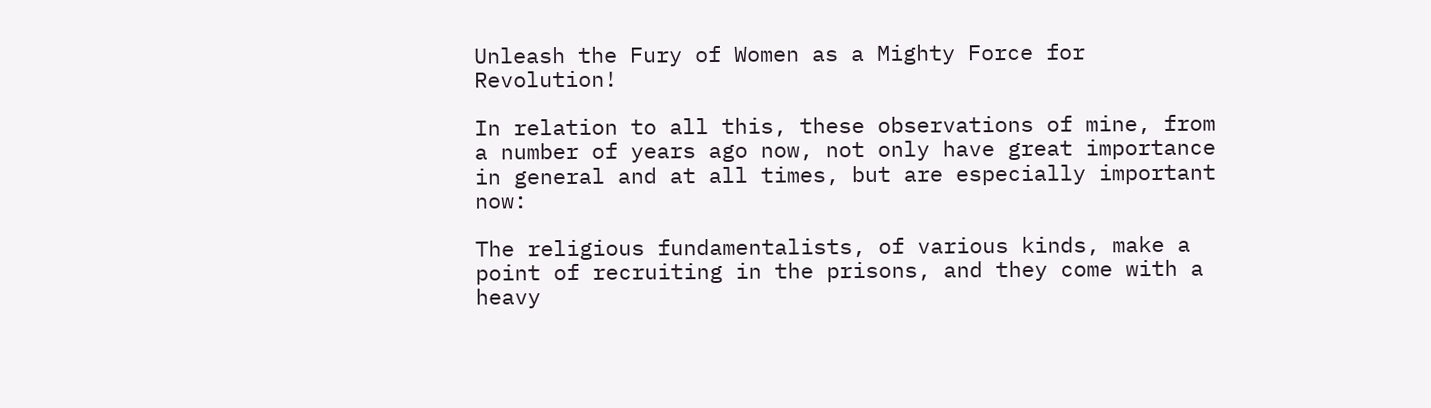Unleash the Fury of Women as a Mighty Force for Revolution!

In relation to all this, these observations of mine, from a number of years ago now, not only have great importance in general and at all times, but are especially important now:

The religious fundamentalists, of various kinds, make a point of recruiting in the prisons, and they come with a heavy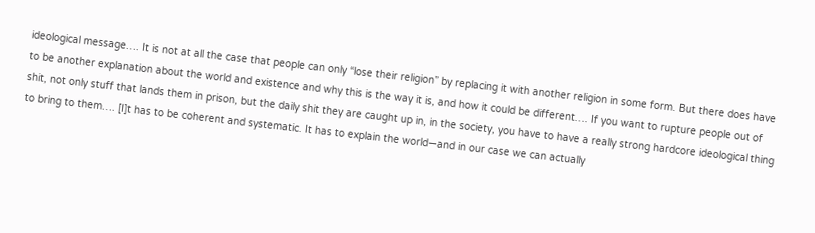ideological message…. It is not at all the case that people can only “lose their religion” by replacing it with another religion in some form. But there does have to be another explanation about the world and existence and why this is the way it is, and how it could be different…. If you want to rupture people out of shit, not only stuff that lands them in prison, but the daily shit they are caught up in, in the society, you have to have a really strong hardcore ideological thing to bring to them…. [I]t has to be coherent and systematic. It has to explain the world—and in our case we can actually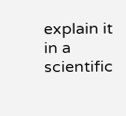explain it in a scientific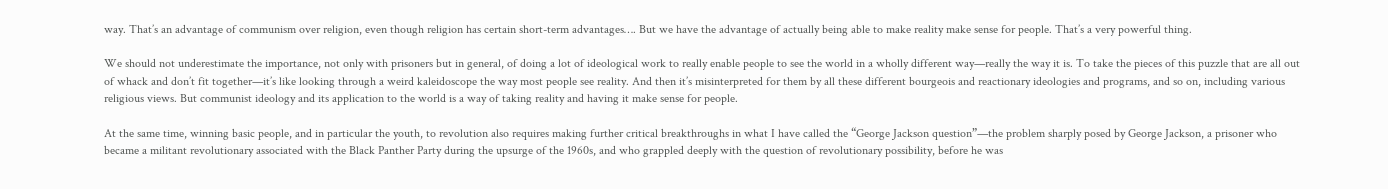way. That’s an advantage of communism over religion, even though religion has certain short-term advantages…. But we have the advantage of actually being able to make reality make sense for people. That’s a very powerful thing.

We should not underestimate the importance, not only with prisoners but in general, of doing a lot of ideological work to really enable people to see the world in a wholly different way—really the way it is. To take the pieces of this puzzle that are all out of whack and don’t fit together—it’s like looking through a weird kaleidoscope the way most people see reality. And then it’s misinterpreted for them by all these different bourgeois and reactionary ideologies and programs, and so on, including various religious views. But communist ideology and its application to the world is a way of taking reality and having it make sense for people.

At the same time, winning basic people, and in particular the youth, to revolution also requires making further critical breakthroughs in what I have called the “George Jackson question”—the problem sharply posed by George Jackson, a prisoner who became a militant revolutionary associated with the Black Panther Party during the upsurge of the 1960s, and who grappled deeply with the question of revolutionary possibility, before he was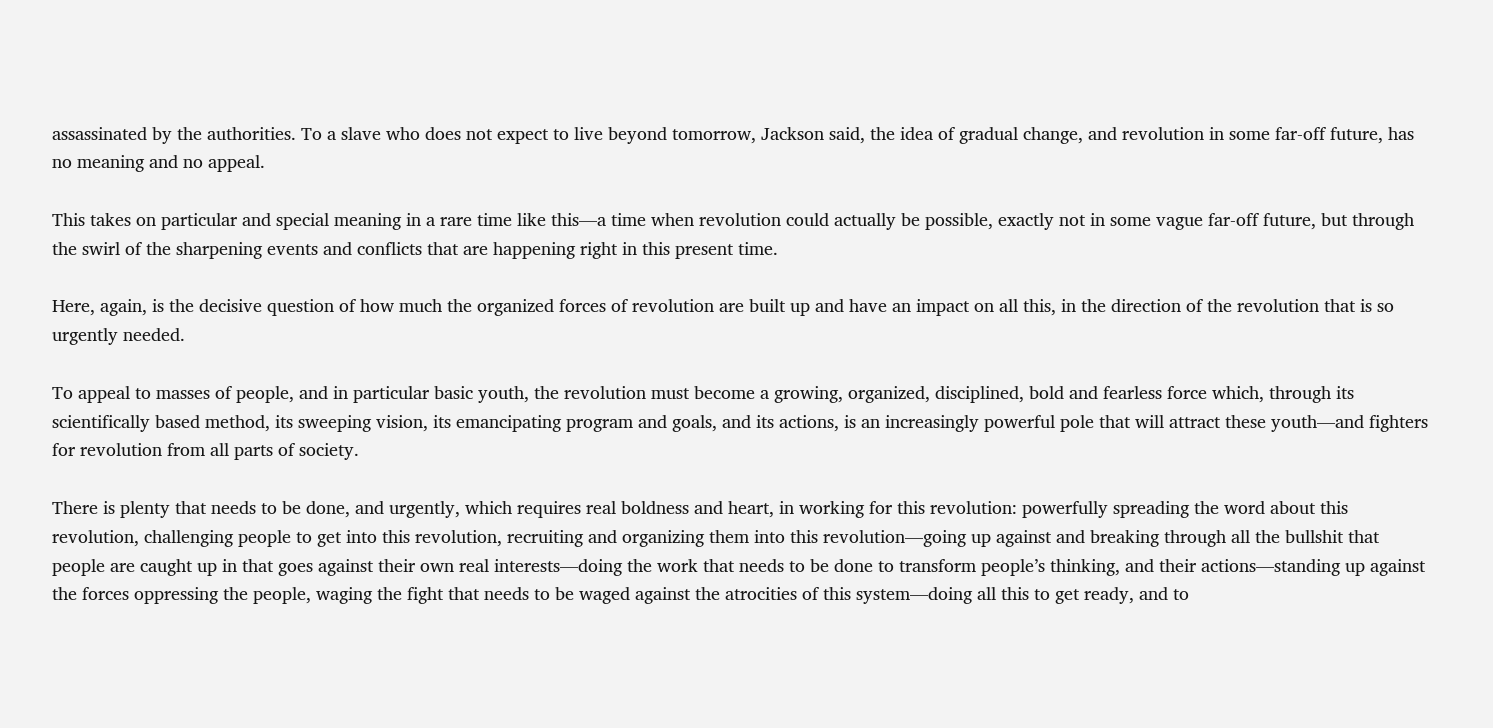assassinated by the authorities. To a slave who does not expect to live beyond tomorrow, Jackson said, the idea of gradual change, and revolution in some far-off future, has no meaning and no appeal.

This takes on particular and special meaning in a rare time like this—a time when revolution could actually be possible, exactly not in some vague far-off future, but through the swirl of the sharpening events and conflicts that are happening right in this present time.

Here, again, is the decisive question of how much the organized forces of revolution are built up and have an impact on all this, in the direction of the revolution that is so urgently needed.

To appeal to masses of people, and in particular basic youth, the revolution must become a growing, organized, disciplined, bold and fearless force which, through its scientifically based method, its sweeping vision, its emancipating program and goals, and its actions, is an increasingly powerful pole that will attract these youth—and fighters for revolution from all parts of society.

There is plenty that needs to be done, and urgently, which requires real boldness and heart, in working for this revolution: powerfully spreading the word about this revolution, challenging people to get into this revolution, recruiting and organizing them into this revolution—going up against and breaking through all the bullshit that people are caught up in that goes against their own real interests—doing the work that needs to be done to transform people’s thinking, and their actions—standing up against the forces oppressing the people, waging the fight that needs to be waged against the atrocities of this system—doing all this to get ready, and to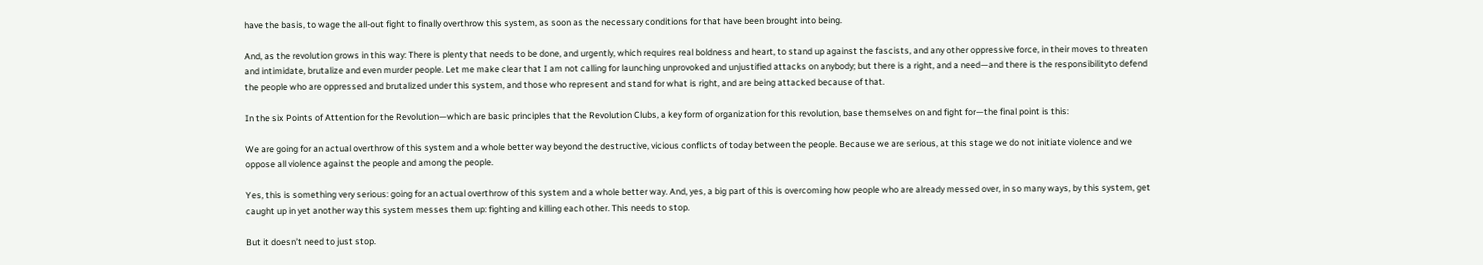have the basis, to wage the all-out fight to finally overthrow this system, as soon as the necessary conditions for that have been brought into being.

And, as the revolution grows in this way: There is plenty that needs to be done, and urgently, which requires real boldness and heart, to stand up against the fascists, and any other oppressive force, in their moves to threaten and intimidate, brutalize and even murder people. Let me make clear that I am not calling for launching unprovoked and unjustified attacks on anybody; but there is a right, and a need—and there is the responsibilityto defend the people who are oppressed and brutalized under this system, and those who represent and stand for what is right, and are being attacked because of that.

In the six Points of Attention for the Revolution—which are basic principles that the Revolution Clubs, a key form of organization for this revolution, base themselves on and fight for—the final point is this:

We are going for an actual overthrow of this system and a whole better way beyond the destructive, vicious conflicts of today between the people. Because we are serious, at this stage we do not initiate violence and we oppose all violence against the people and among the people.

Yes, this is something very serious: going for an actual overthrow of this system and a whole better way. And, yes, a big part of this is overcoming how people who are already messed over, in so many ways, by this system, get caught up in yet another way this system messes them up: fighting and killing each other. This needs to stop.

But it doesn’t need to just stop.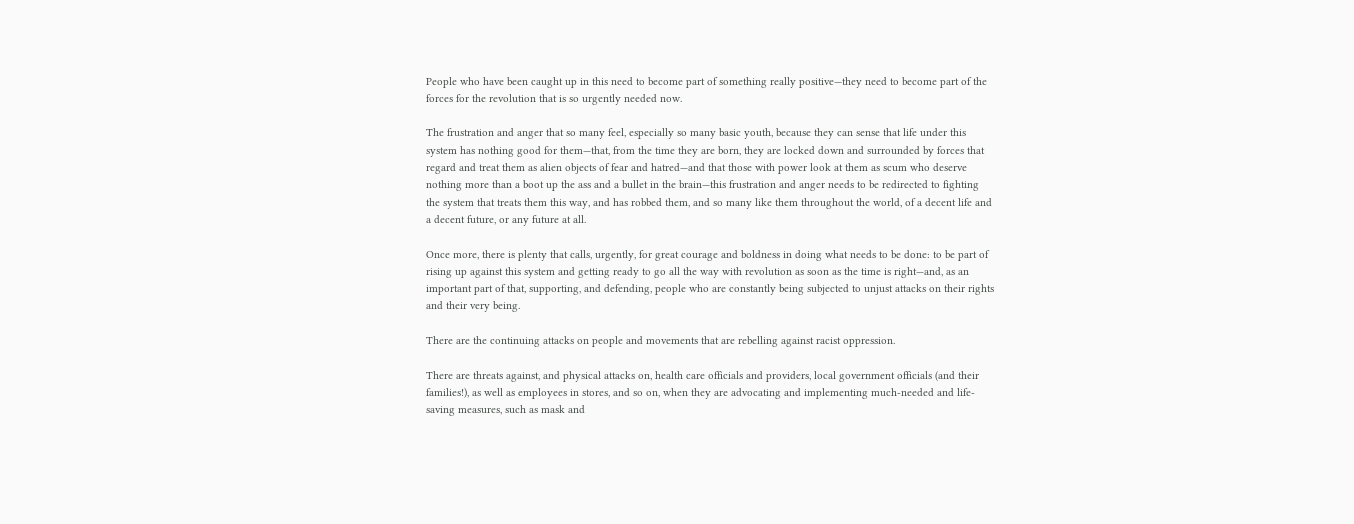People who have been caught up in this need to become part of something really positive—they need to become part of the forces for the revolution that is so urgently needed now.

The frustration and anger that so many feel, especially so many basic youth, because they can sense that life under this system has nothing good for them—that, from the time they are born, they are locked down and surrounded by forces that regard and treat them as alien objects of fear and hatred—and that those with power look at them as scum who deserve nothing more than a boot up the ass and a bullet in the brain—this frustration and anger needs to be redirected to fighting the system that treats them this way, and has robbed them, and so many like them throughout the world, of a decent life and a decent future, or any future at all.

Once more, there is plenty that calls, urgently, for great courage and boldness in doing what needs to be done: to be part of rising up against this system and getting ready to go all the way with revolution as soon as the time is right—and, as an important part of that, supporting, and defending, people who are constantly being subjected to unjust attacks on their rights and their very being.

There are the continuing attacks on people and movements that are rebelling against racist oppression.

There are threats against, and physical attacks on, health care officials and providers, local government officials (and their families!), as well as employees in stores, and so on, when they are advocating and implementing much-needed and life-saving measures, such as mask and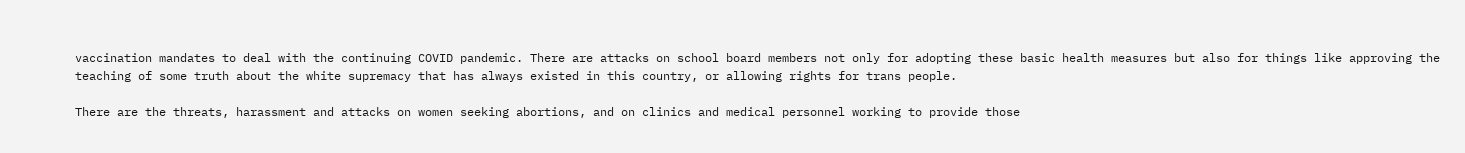vaccination mandates to deal with the continuing COVID pandemic. There are attacks on school board members not only for adopting these basic health measures but also for things like approving the teaching of some truth about the white supremacy that has always existed in this country, or allowing rights for trans people.

There are the threats, harassment and attacks on women seeking abortions, and on clinics and medical personnel working to provide those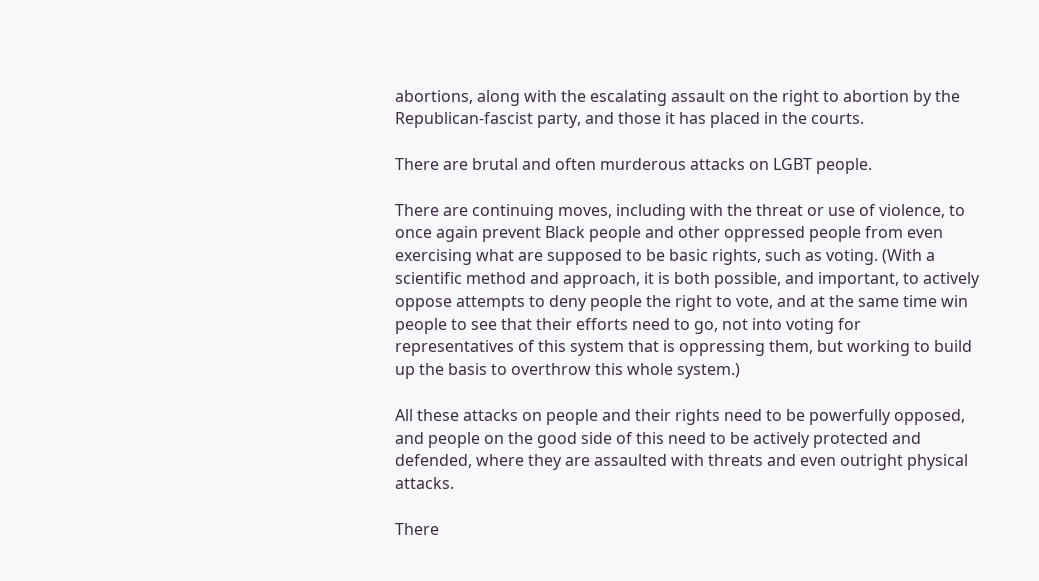abortions, along with the escalating assault on the right to abortion by the Republican-fascist party, and those it has placed in the courts.

There are brutal and often murderous attacks on LGBT people.

There are continuing moves, including with the threat or use of violence, to once again prevent Black people and other oppressed people from even exercising what are supposed to be basic rights, such as voting. (With a scientific method and approach, it is both possible, and important, to actively oppose attempts to deny people the right to vote, and at the same time win people to see that their efforts need to go, not into voting for representatives of this system that is oppressing them, but working to build up the basis to overthrow this whole system.)

All these attacks on people and their rights need to be powerfully opposed, and people on the good side of this need to be actively protected and defended, where they are assaulted with threats and even outright physical attacks.

There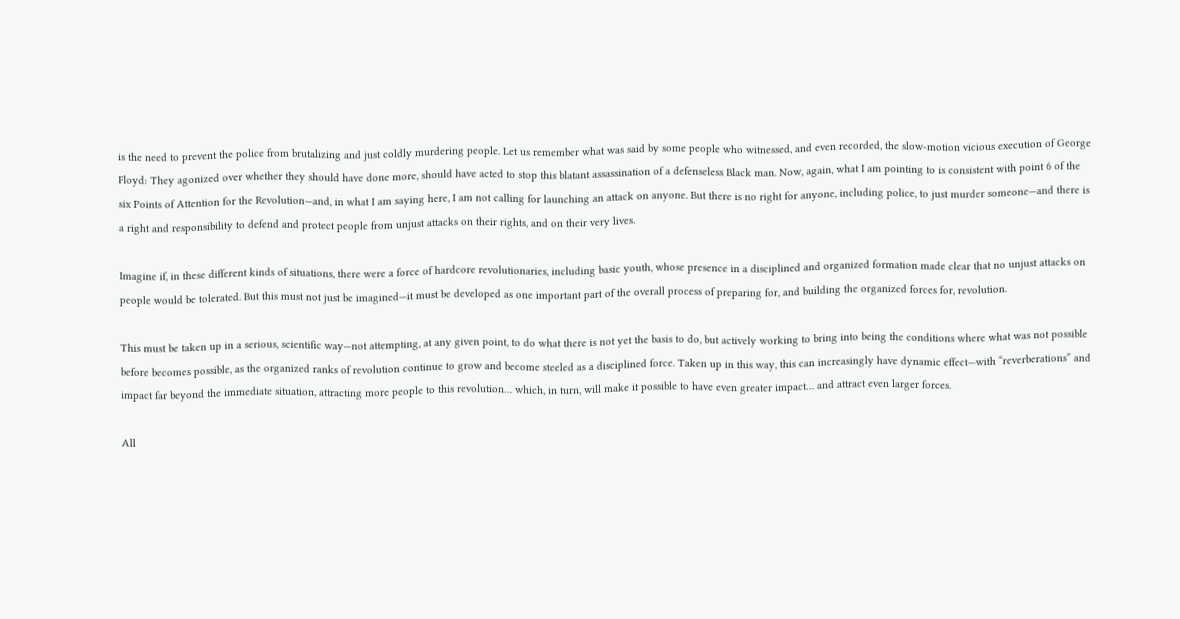is the need to prevent the police from brutalizing and just coldly murdering people. Let us remember what was said by some people who witnessed, and even recorded, the slow-motion vicious execution of George Floyd: They agonized over whether they should have done more, should have acted to stop this blatant assassination of a defenseless Black man. Now, again, what I am pointing to is consistent with point 6 of the six Points of Attention for the Revolution—and, in what I am saying here, I am not calling for launching an attack on anyone. But there is no right for anyone, including police, to just murder someone—and there is a right and responsibility to defend and protect people from unjust attacks on their rights, and on their very lives.

Imagine if, in these different kinds of situations, there were a force of hardcore revolutionaries, including basic youth, whose presence in a disciplined and organized formation made clear that no unjust attacks on people would be tolerated. But this must not just be imagined—it must be developed as one important part of the overall process of preparing for, and building the organized forces for, revolution.

This must be taken up in a serious, scientific way—not attempting, at any given point, to do what there is not yet the basis to do, but actively working to bring into being the conditions where what was not possible before becomes possible, as the organized ranks of revolution continue to grow and become steeled as a disciplined force. Taken up in this way, this can increasingly have dynamic effect—with “reverberations” and impact far beyond the immediate situation, attracting more people to this revolution… which, in turn, will make it possible to have even greater impact… and attract even larger forces.

All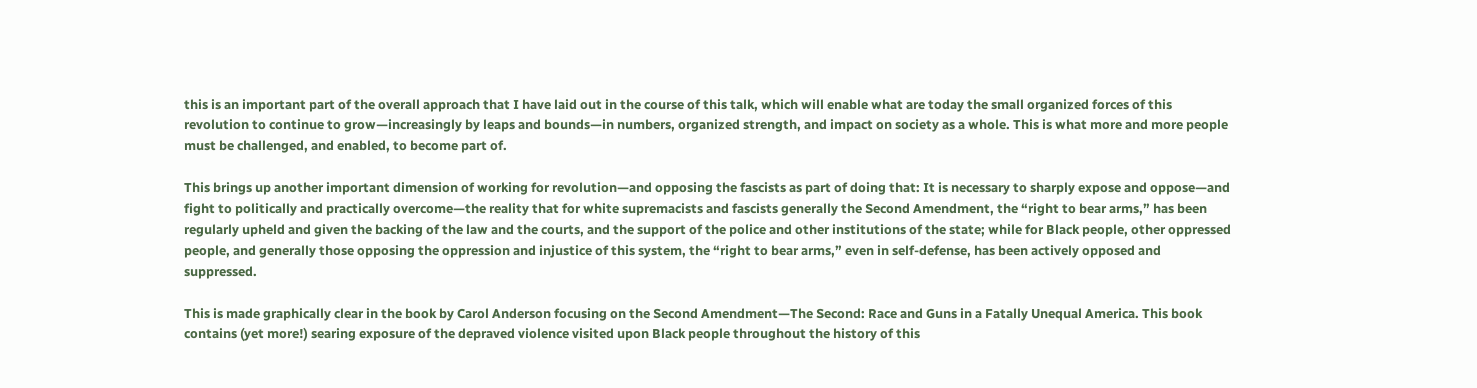this is an important part of the overall approach that I have laid out in the course of this talk, which will enable what are today the small organized forces of this revolution to continue to grow—increasingly by leaps and bounds—in numbers, organized strength, and impact on society as a whole. This is what more and more people must be challenged, and enabled, to become part of.

This brings up another important dimension of working for revolution—and opposing the fascists as part of doing that: It is necessary to sharply expose and oppose—and fight to politically and practically overcome—the reality that for white supremacists and fascists generally the Second Amendment, the “right to bear arms,” has been regularly upheld and given the backing of the law and the courts, and the support of the police and other institutions of the state; while for Black people, other oppressed people, and generally those opposing the oppression and injustice of this system, the “right to bear arms,” even in self-defense, has been actively opposed and suppressed.

This is made graphically clear in the book by Carol Anderson focusing on the Second Amendment—The Second: Race and Guns in a Fatally Unequal America. This book contains (yet more!) searing exposure of the depraved violence visited upon Black people throughout the history of this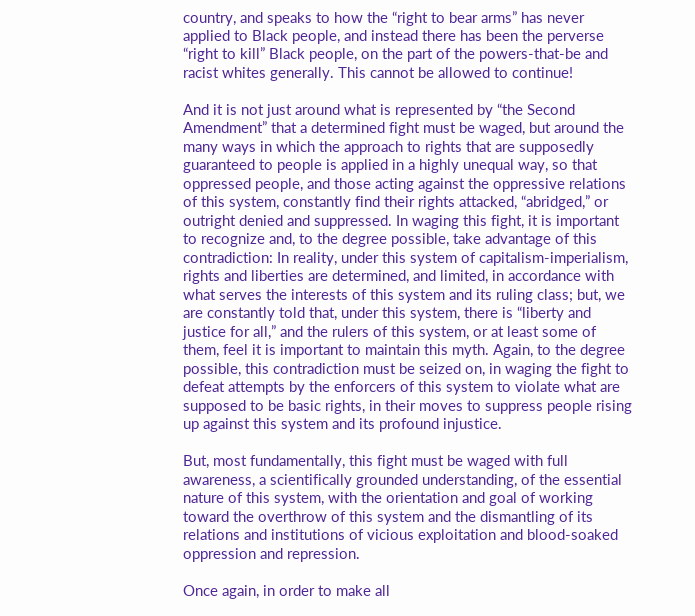country, and speaks to how the “right to bear arms” has never applied to Black people, and instead there has been the perverse “right to kill” Black people, on the part of the powers-that-be and racist whites generally. This cannot be allowed to continue!

And it is not just around what is represented by “the Second Amendment” that a determined fight must be waged, but around the many ways in which the approach to rights that are supposedly guaranteed to people is applied in a highly unequal way, so that oppressed people, and those acting against the oppressive relations of this system, constantly find their rights attacked, “abridged,” or outright denied and suppressed. In waging this fight, it is important to recognize and, to the degree possible, take advantage of this contradiction: In reality, under this system of capitalism-imperialism, rights and liberties are determined, and limited, in accordance with what serves the interests of this system and its ruling class; but, we are constantly told that, under this system, there is “liberty and justice for all,” and the rulers of this system, or at least some of them, feel it is important to maintain this myth. Again, to the degree possible, this contradiction must be seized on, in waging the fight to defeat attempts by the enforcers of this system to violate what are supposed to be basic rights, in their moves to suppress people rising up against this system and its profound injustice.

But, most fundamentally, this fight must be waged with full awareness, a scientifically grounded understanding, of the essential nature of this system, with the orientation and goal of working toward the overthrow of this system and the dismantling of its relations and institutions of vicious exploitation and blood-soaked oppression and repression.

Once again, in order to make all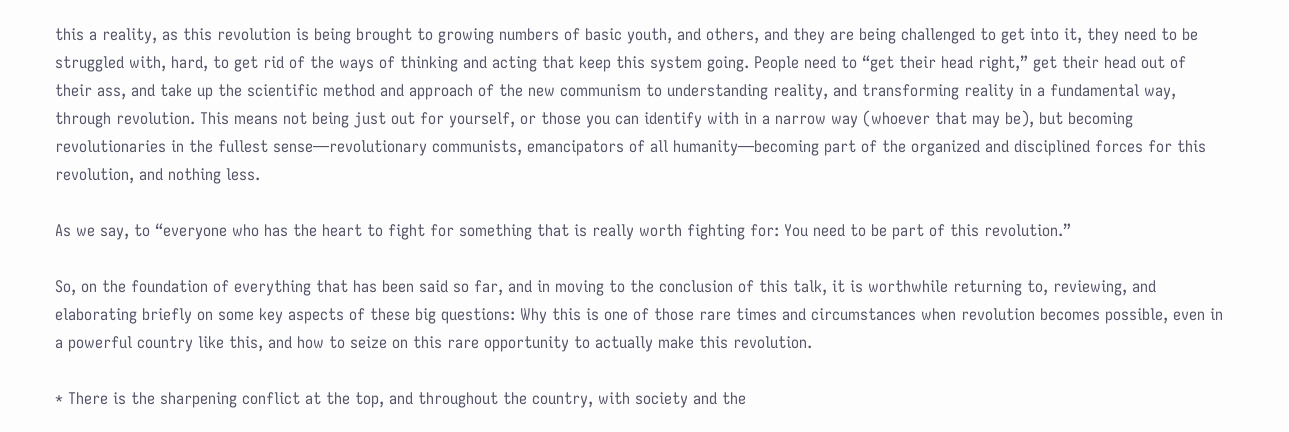this a reality, as this revolution is being brought to growing numbers of basic youth, and others, and they are being challenged to get into it, they need to be struggled with, hard, to get rid of the ways of thinking and acting that keep this system going. People need to “get their head right,” get their head out of their ass, and take up the scientific method and approach of the new communism to understanding reality, and transforming reality in a fundamental way, through revolution. This means not being just out for yourself, or those you can identify with in a narrow way (whoever that may be), but becoming revolutionaries in the fullest sense—revolutionary communists, emancipators of all humanity—becoming part of the organized and disciplined forces for this revolution, and nothing less.

As we say, to “everyone who has the heart to fight for something that is really worth fighting for: You need to be part of this revolution.”

So, on the foundation of everything that has been said so far, and in moving to the conclusion of this talk, it is worthwhile returning to, reviewing, and elaborating briefly on some key aspects of these big questions: Why this is one of those rare times and circumstances when revolution becomes possible, even in a powerful country like this, and how to seize on this rare opportunity to actually make this revolution.

* There is the sharpening conflict at the top, and throughout the country, with society and the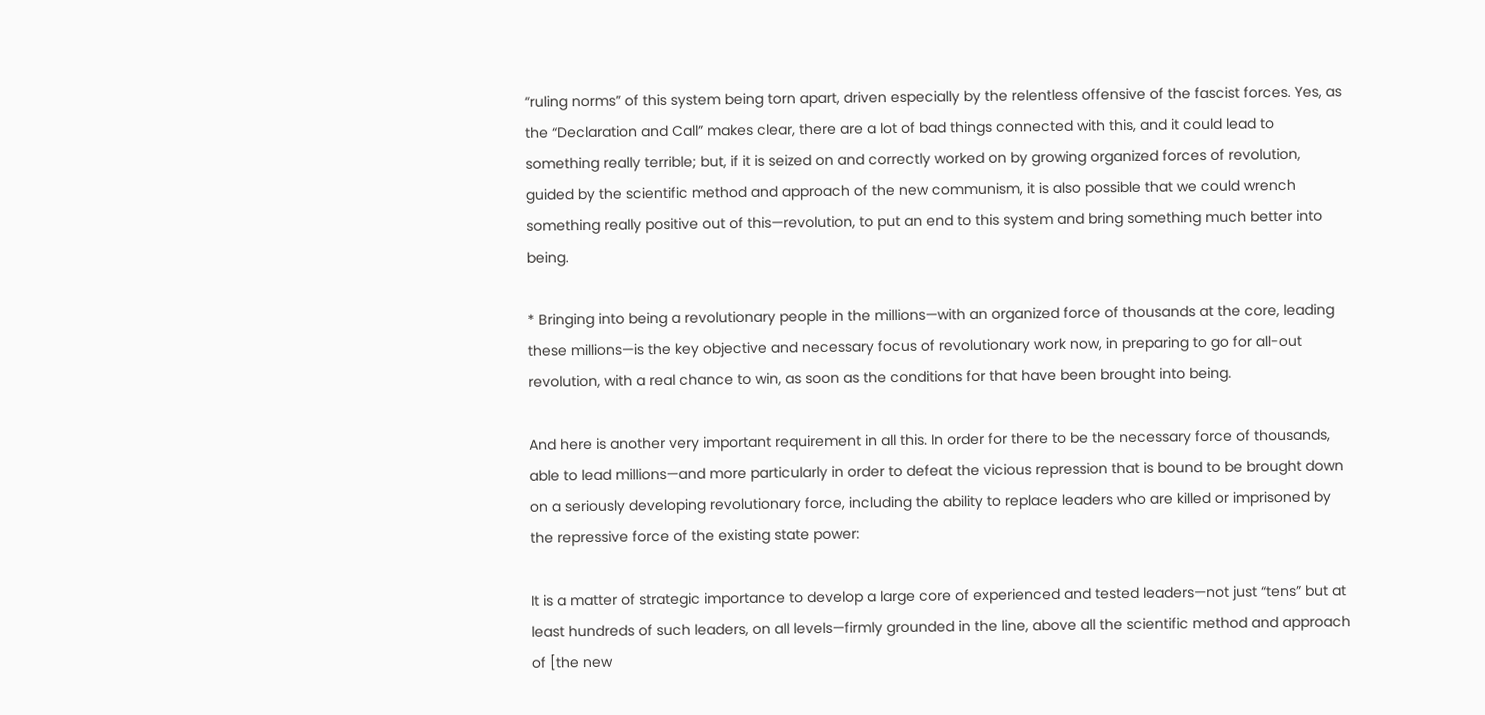“ruling norms” of this system being torn apart, driven especially by the relentless offensive of the fascist forces. Yes, as the “Declaration and Call” makes clear, there are a lot of bad things connected with this, and it could lead to something really terrible; but, if it is seized on and correctly worked on by growing organized forces of revolution, guided by the scientific method and approach of the new communism, it is also possible that we could wrench something really positive out of this—revolution, to put an end to this system and bring something much better into being.

* Bringing into being a revolutionary people in the millions—with an organized force of thousands at the core, leading these millions—is the key objective and necessary focus of revolutionary work now, in preparing to go for all-out revolution, with a real chance to win, as soon as the conditions for that have been brought into being.

And here is another very important requirement in all this. In order for there to be the necessary force of thousands, able to lead millions—and more particularly in order to defeat the vicious repression that is bound to be brought down on a seriously developing revolutionary force, including the ability to replace leaders who are killed or imprisoned by the repressive force of the existing state power:

It is a matter of strategic importance to develop a large core of experienced and tested leaders—not just “tens” but at least hundreds of such leaders, on all levels—firmly grounded in the line, above all the scientific method and approach of [the new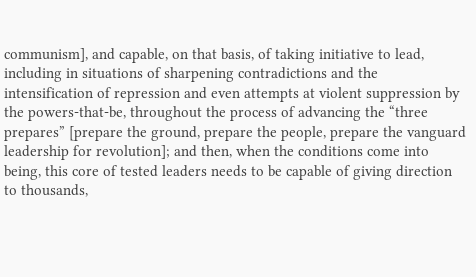communism], and capable, on that basis, of taking initiative to lead, including in situations of sharpening contradictions and the intensification of repression and even attempts at violent suppression by the powers-that-be, throughout the process of advancing the “three prepares” [prepare the ground, prepare the people, prepare the vanguard leadership for revolution]; and then, when the conditions come into being, this core of tested leaders needs to be capable of giving direction to thousands,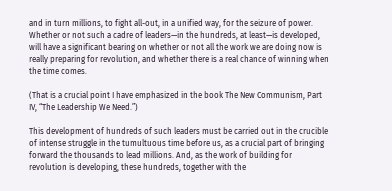and in turn millions, to fight all-out, in a unified way, for the seizure of power. Whether or not such a cadre of leaders—in the hundreds, at least—is developed, will have a significant bearing on whether or not all the work we are doing now is really preparing for revolution, and whether there is a real chance of winning when the time comes.

(That is a crucial point I have emphasized in the book The New Communism, Part IV, “The Leadership We Need.”)

This development of hundreds of such leaders must be carried out in the crucible of intense struggle in the tumultuous time before us, as a crucial part of bringing forward the thousands to lead millions. And, as the work of building for revolution is developing, these hundreds, together with the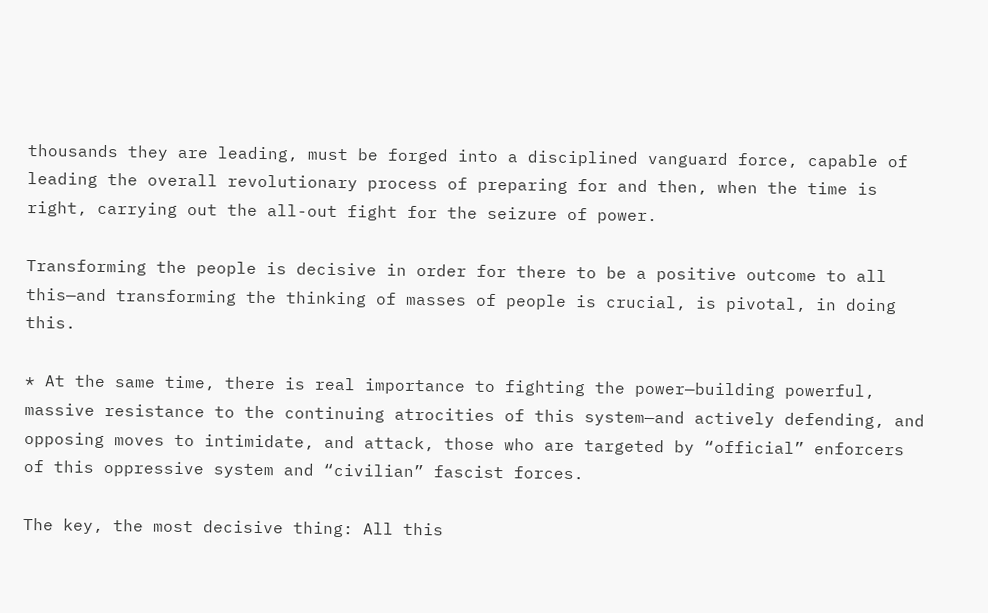thousands they are leading, must be forged into a disciplined vanguard force, capable of leading the overall revolutionary process of preparing for and then, when the time is right, carrying out the all-out fight for the seizure of power.

Transforming the people is decisive in order for there to be a positive outcome to all this—and transforming the thinking of masses of people is crucial, is pivotal, in doing this.

* At the same time, there is real importance to fighting the power—building powerful, massive resistance to the continuing atrocities of this system—and actively defending, and opposing moves to intimidate, and attack, those who are targeted by “official” enforcers of this oppressive system and “civilian” fascist forces.

The key, the most decisive thing: All this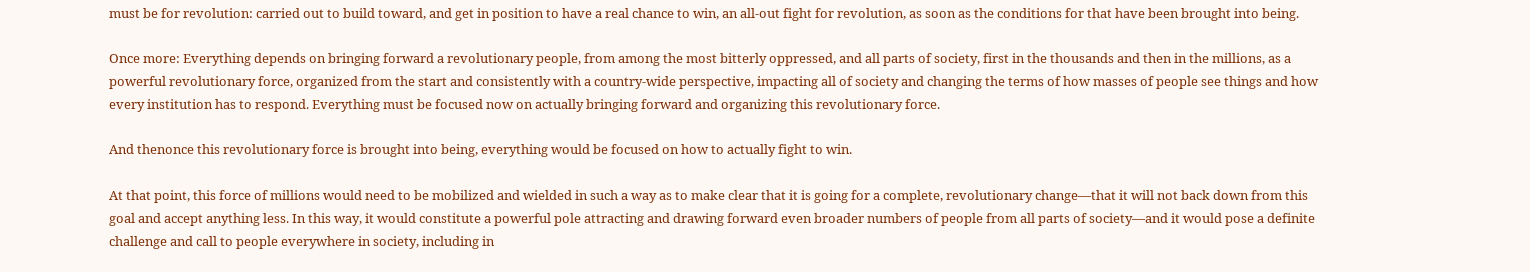must be for revolution: carried out to build toward, and get in position to have a real chance to win, an all-out fight for revolution, as soon as the conditions for that have been brought into being.

Once more: Everything depends on bringing forward a revolutionary people, from among the most bitterly oppressed, and all parts of society, first in the thousands and then in the millions, as a powerful revolutionary force, organized from the start and consistently with a country-wide perspective, impacting all of society and changing the terms of how masses of people see things and how every institution has to respond. Everything must be focused now on actually bringing forward and organizing this revolutionary force.

And thenonce this revolutionary force is brought into being, everything would be focused on how to actually fight to win.

At that point, this force of millions would need to be mobilized and wielded in such a way as to make clear that it is going for a complete, revolutionary change—that it will not back down from this goal and accept anything less. In this way, it would constitute a powerful pole attracting and drawing forward even broader numbers of people from all parts of society—and it would pose a definite challenge and call to people everywhere in society, including in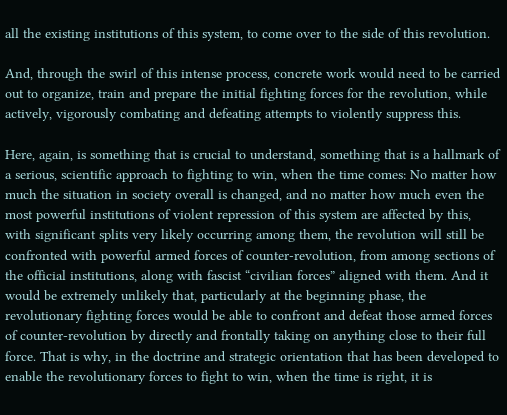all the existing institutions of this system, to come over to the side of this revolution.

And, through the swirl of this intense process, concrete work would need to be carried out to organize, train and prepare the initial fighting forces for the revolution, while actively, vigorously combating and defeating attempts to violently suppress this.

Here, again, is something that is crucial to understand, something that is a hallmark of a serious, scientific approach to fighting to win, when the time comes: No matter how much the situation in society overall is changed, and no matter how much even the most powerful institutions of violent repression of this system are affected by this, with significant splits very likely occurring among them, the revolution will still be confronted with powerful armed forces of counter-revolution, from among sections of the official institutions, along with fascist “civilian forces” aligned with them. And it would be extremely unlikely that, particularly at the beginning phase, the revolutionary fighting forces would be able to confront and defeat those armed forces of counter-revolution by directly and frontally taking on anything close to their full force. That is why, in the doctrine and strategic orientation that has been developed to enable the revolutionary forces to fight to win, when the time is right, it is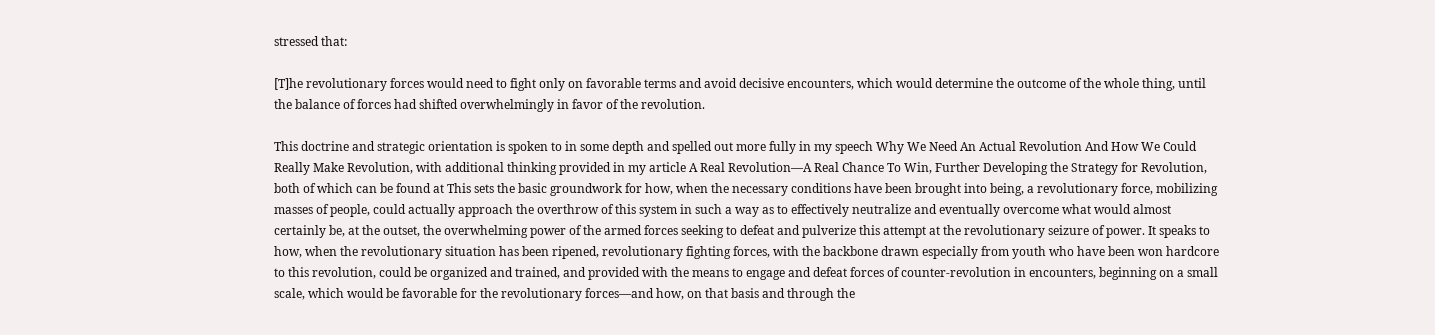stressed that:

[T]he revolutionary forces would need to fight only on favorable terms and avoid decisive encounters, which would determine the outcome of the whole thing, until the balance of forces had shifted overwhelmingly in favor of the revolution.

This doctrine and strategic orientation is spoken to in some depth and spelled out more fully in my speech Why We Need An Actual Revolution And How We Could Really Make Revolution, with additional thinking provided in my article A Real Revolution—A Real Chance To Win, Further Developing the Strategy for Revolution, both of which can be found at This sets the basic groundwork for how, when the necessary conditions have been brought into being, a revolutionary force, mobilizing masses of people, could actually approach the overthrow of this system in such a way as to effectively neutralize and eventually overcome what would almost certainly be, at the outset, the overwhelming power of the armed forces seeking to defeat and pulverize this attempt at the revolutionary seizure of power. It speaks to how, when the revolutionary situation has been ripened, revolutionary fighting forces, with the backbone drawn especially from youth who have been won hardcore to this revolution, could be organized and trained, and provided with the means to engage and defeat forces of counter-revolution in encounters, beginning on a small scale, which would be favorable for the revolutionary forces—and how, on that basis and through the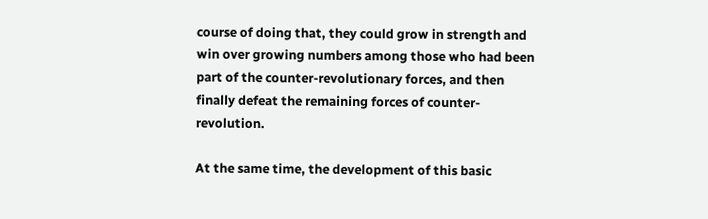course of doing that, they could grow in strength and win over growing numbers among those who had been part of the counter-revolutionary forces, and then finally defeat the remaining forces of counter-revolution.

At the same time, the development of this basic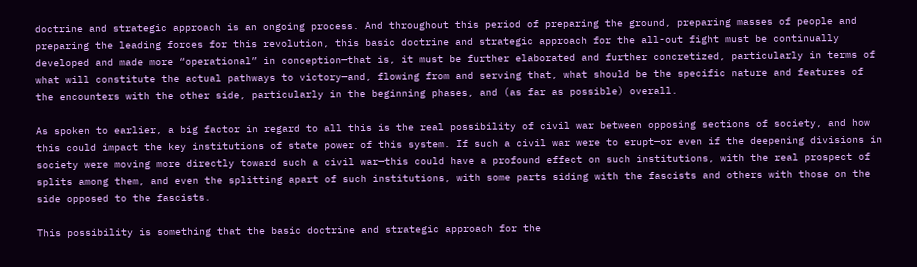doctrine and strategic approach is an ongoing process. And throughout this period of preparing the ground, preparing masses of people and preparing the leading forces for this revolution, this basic doctrine and strategic approach for the all-out fight must be continually developed and made more “operational” in conception—that is, it must be further elaborated and further concretized, particularly in terms of what will constitute the actual pathways to victory—and, flowing from and serving that, what should be the specific nature and features of the encounters with the other side, particularly in the beginning phases, and (as far as possible) overall.

As spoken to earlier, a big factor in regard to all this is the real possibility of civil war between opposing sections of society, and how this could impact the key institutions of state power of this system. If such a civil war were to erupt—or even if the deepening divisions in society were moving more directly toward such a civil war—this could have a profound effect on such institutions, with the real prospect of splits among them, and even the splitting apart of such institutions, with some parts siding with the fascists and others with those on the side opposed to the fascists.

This possibility is something that the basic doctrine and strategic approach for the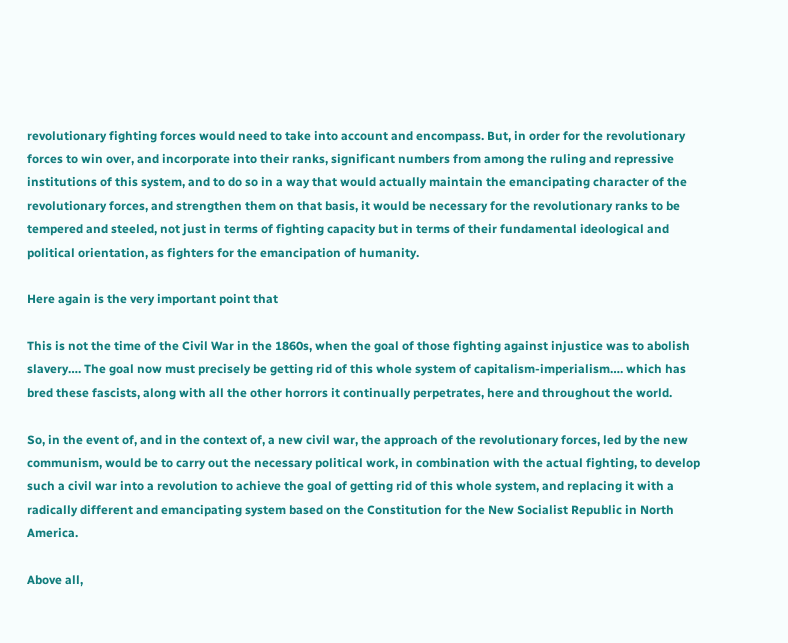revolutionary fighting forces would need to take into account and encompass. But, in order for the revolutionary forces to win over, and incorporate into their ranks, significant numbers from among the ruling and repressive institutions of this system, and to do so in a way that would actually maintain the emancipating character of the revolutionary forces, and strengthen them on that basis, it would be necessary for the revolutionary ranks to be tempered and steeled, not just in terms of fighting capacity but in terms of their fundamental ideological and political orientation, as fighters for the emancipation of humanity.

Here again is the very important point that

This is not the time of the Civil War in the 1860s, when the goal of those fighting against injustice was to abolish slavery…. The goal now must precisely be getting rid of this whole system of capitalism-imperialism…. which has bred these fascists, along with all the other horrors it continually perpetrates, here and throughout the world.

So, in the event of, and in the context of, a new civil war, the approach of the revolutionary forces, led by the new communism, would be to carry out the necessary political work, in combination with the actual fighting, to develop such a civil war into a revolution to achieve the goal of getting rid of this whole system, and replacing it with a radically different and emancipating system based on the Constitution for the New Socialist Republic in North America.

Above all,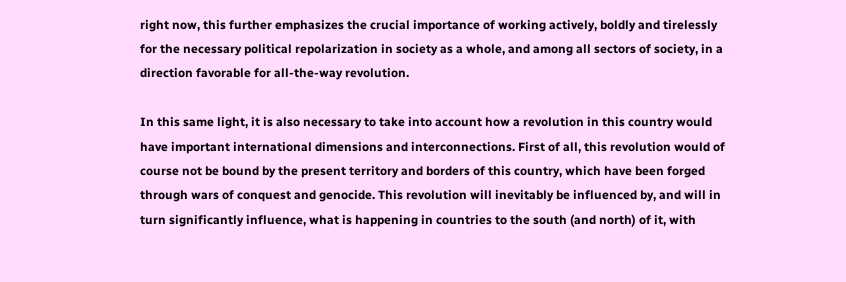right now, this further emphasizes the crucial importance of working actively, boldly and tirelessly for the necessary political repolarization in society as a whole, and among all sectors of society, in a direction favorable for all-the-way revolution.

In this same light, it is also necessary to take into account how a revolution in this country would have important international dimensions and interconnections. First of all, this revolution would of course not be bound by the present territory and borders of this country, which have been forged through wars of conquest and genocide. This revolution will inevitably be influenced by, and will in turn significantly influence, what is happening in countries to the south (and north) of it, with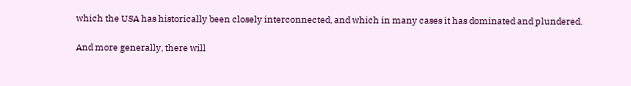which the USA has historically been closely interconnected, and which in many cases it has dominated and plundered.

And more generally, there will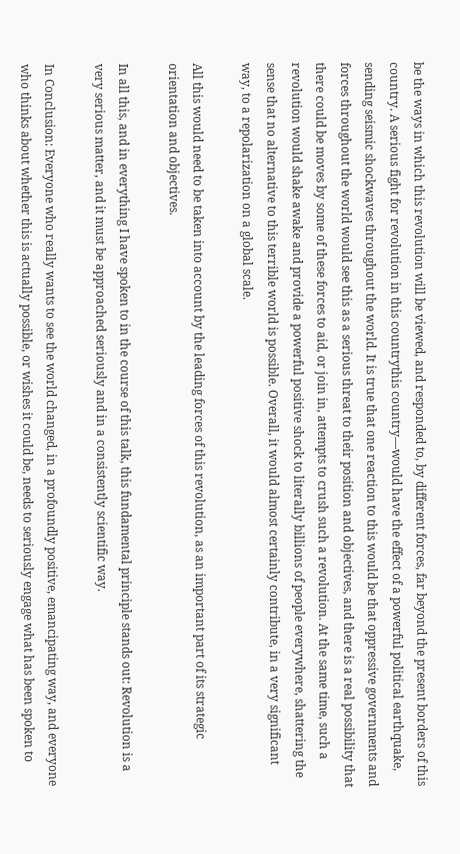be the ways in which this revolution will be viewed, and responded to, by different forces, far beyond the present borders of this country. A serious fight for revolution in this countrythis country—would have the effect of a powerful political earthquake, sending seismic shockwaves throughout the world. It is true that one reaction to this would be that oppressive governments and forces throughout the world would see this as a serious threat to their position and objectives, and there is a real possibility that there could be moves by some of these forces to aid, or join in, attempts to crush such a revolution. At the same time, such a revolution would shake awake and provide a powerful positive shock to literally billions of people everywhere, shattering the sense that no alternative to this terrible world is possible. Overall, it would almost certainly contribute, in a very significant way, to a repolarization on a global scale.

All this would need to be taken into account by the leading forces of this revolution, as an important part of its strategic orientation and objectives.

In all this, and in everything I have spoken to in the course of this talk, this fundamental principle stands out: Revolution is a very serious matter, and it must be approached seriously and in a consistently scientific way.

In Conclusion: Everyone who really wants to see the world changed, in a profoundly positive, emancipating way, and everyone who thinks about whether this is actually possible, or wishes it could be, needs to seriously engage what has been spoken to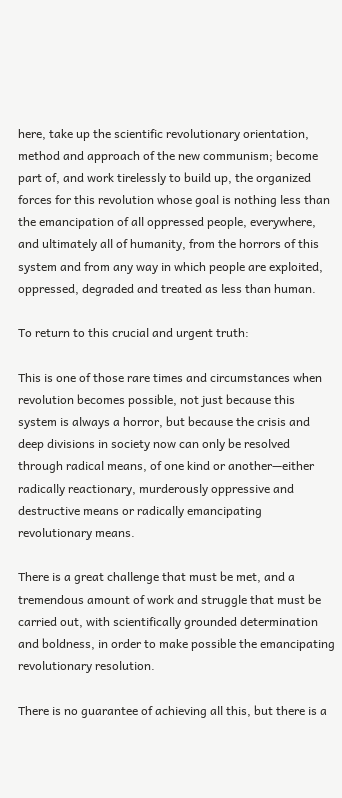here, take up the scientific revolutionary orientation, method and approach of the new communism; become part of, and work tirelessly to build up, the organized forces for this revolution whose goal is nothing less than the emancipation of all oppressed people, everywhere, and ultimately all of humanity, from the horrors of this system and from any way in which people are exploited, oppressed, degraded and treated as less than human.

To return to this crucial and urgent truth:

This is one of those rare times and circumstances when revolution becomes possible, not just because this system is always a horror, but because the crisis and deep divisions in society now can only be resolved through radical means, of one kind or another—either radically reactionary, murderously oppressive and destructive means or radically emancipating revolutionary means.

There is a great challenge that must be met, and a tremendous amount of work and struggle that must be carried out, with scientifically grounded determination and boldness, in order to make possible the emancipating revolutionary resolution.

There is no guarantee of achieving all this, but there is a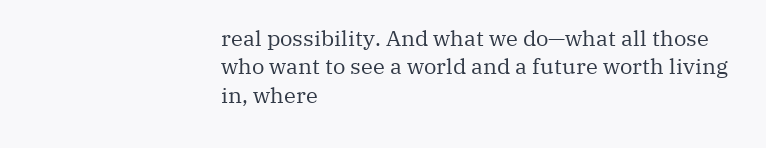real possibility. And what we do—what all those who want to see a world and a future worth living in, where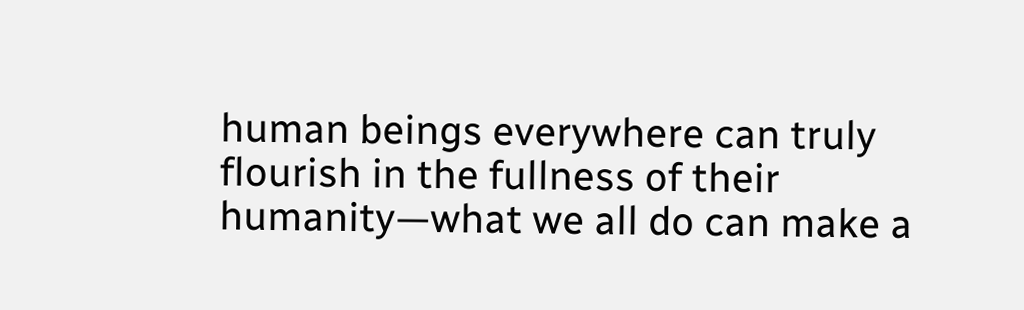human beings everywhere can truly flourish in the fullness of their humanity—what we all do can make a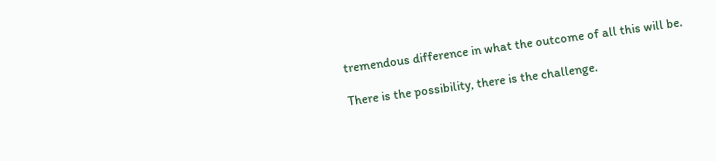tremendous difference in what the outcome of all this will be.

There is the possibility, there is the challenge.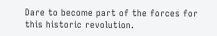Dare to become part of the forces for this historic revolution.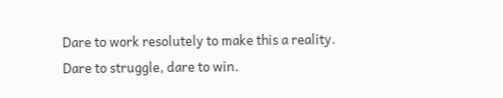Dare to work resolutely to make this a reality. Dare to struggle, dare to win.